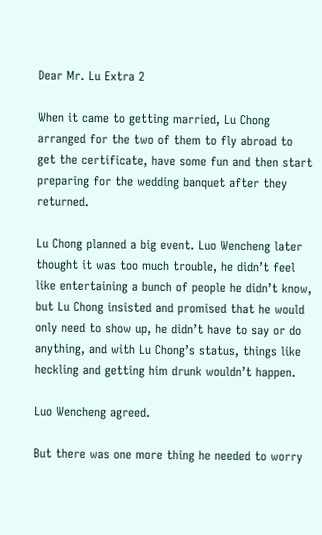Dear Mr. Lu Extra 2

When it came to getting married, Lu Chong arranged for the two of them to fly abroad to get the certificate, have some fun and then start preparing for the wedding banquet after they returned.

Lu Chong planned a big event. Luo Wencheng later thought it was too much trouble, he didn’t feel like entertaining a bunch of people he didn’t know, but Lu Chong insisted and promised that he would only need to show up, he didn’t have to say or do anything, and with Lu Chong’s status, things like heckling and getting him drunk wouldn’t happen.

Luo Wencheng agreed.

But there was one more thing he needed to worry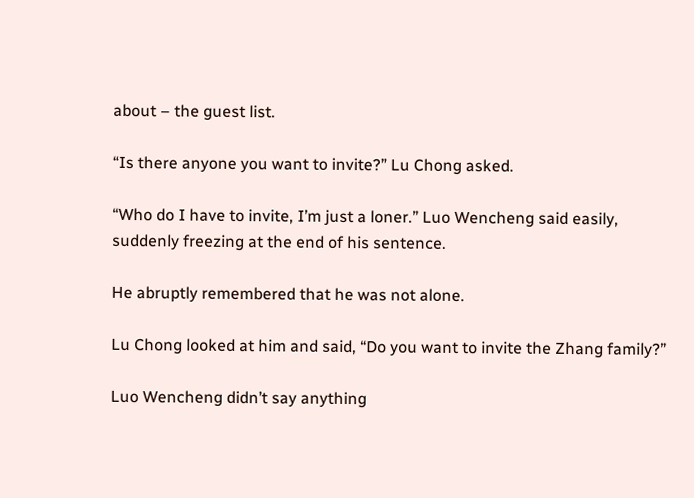about – the guest list.

“Is there anyone you want to invite?” Lu Chong asked.

“Who do I have to invite, I’m just a loner.” Luo Wencheng said easily, suddenly freezing at the end of his sentence.

He abruptly remembered that he was not alone.

Lu Chong looked at him and said, “Do you want to invite the Zhang family?”

Luo Wencheng didn’t say anything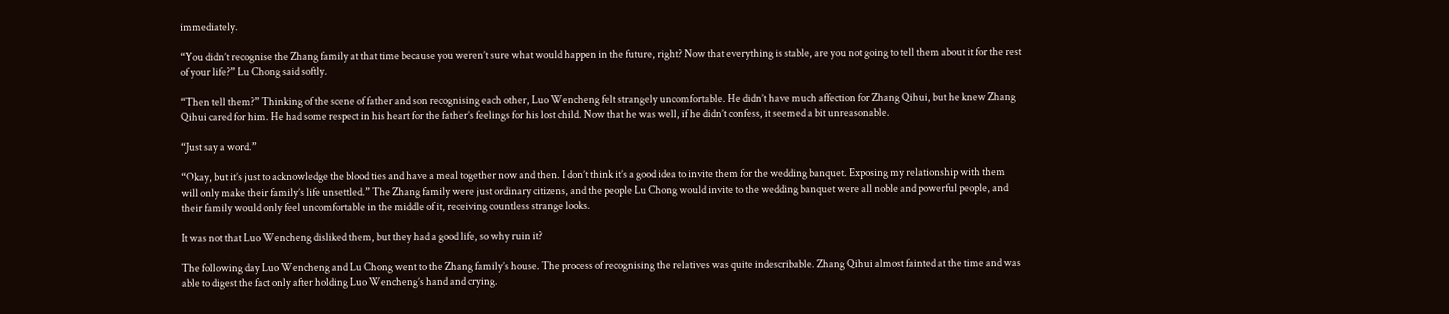immediately.

“You didn’t recognise the Zhang family at that time because you weren’t sure what would happen in the future, right? Now that everything is stable, are you not going to tell them about it for the rest of your life?” Lu Chong said softly.

“Then tell them?” Thinking of the scene of father and son recognising each other, Luo Wencheng felt strangely uncomfortable. He didn’t have much affection for Zhang Qihui, but he knew Zhang Qihui cared for him. He had some respect in his heart for the father’s feelings for his lost child. Now that he was well, if he didn’t confess, it seemed a bit unreasonable.

“Just say a word.”

“Okay, but it’s just to acknowledge the blood ties and have a meal together now and then. I don’t think it’s a good idea to invite them for the wedding banquet. Exposing my relationship with them will only make their family’s life unsettled.” The Zhang family were just ordinary citizens, and the people Lu Chong would invite to the wedding banquet were all noble and powerful people, and their family would only feel uncomfortable in the middle of it, receiving countless strange looks.

It was not that Luo Wencheng disliked them, but they had a good life, so why ruin it?

The following day Luo Wencheng and Lu Chong went to the Zhang family’s house. The process of recognising the relatives was quite indescribable. Zhang Qihui almost fainted at the time and was able to digest the fact only after holding Luo Wencheng’s hand and crying.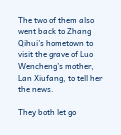The two of them also went back to Zhang Qihui’s hometown to visit the grave of Luo Wencheng’s mother, Lan Xiufang, to tell her the news.

They both let go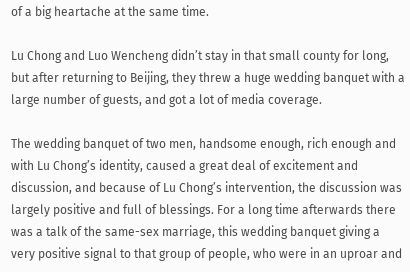of a big heartache at the same time.

Lu Chong and Luo Wencheng didn’t stay in that small county for long, but after returning to Beijing, they threw a huge wedding banquet with a large number of guests, and got a lot of media coverage.

The wedding banquet of two men, handsome enough, rich enough and with Lu Chong’s identity, caused a great deal of excitement and discussion, and because of Lu Chong’s intervention, the discussion was largely positive and full of blessings. For a long time afterwards there was a talk of the same-sex marriage, this wedding banquet giving a very positive signal to that group of people, who were in an uproar and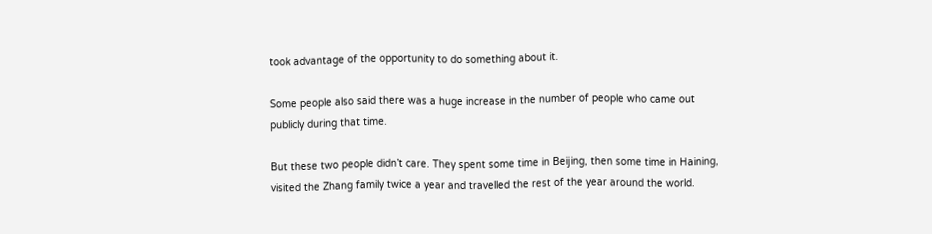took advantage of the opportunity to do something about it.

Some people also said there was a huge increase in the number of people who came out publicly during that time.

But these two people didn’t care. They spent some time in Beijing, then some time in Haining, visited the Zhang family twice a year and travelled the rest of the year around the world.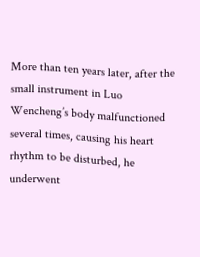More than ten years later, after the small instrument in Luo Wencheng’s body malfunctioned several times, causing his heart rhythm to be disturbed, he underwent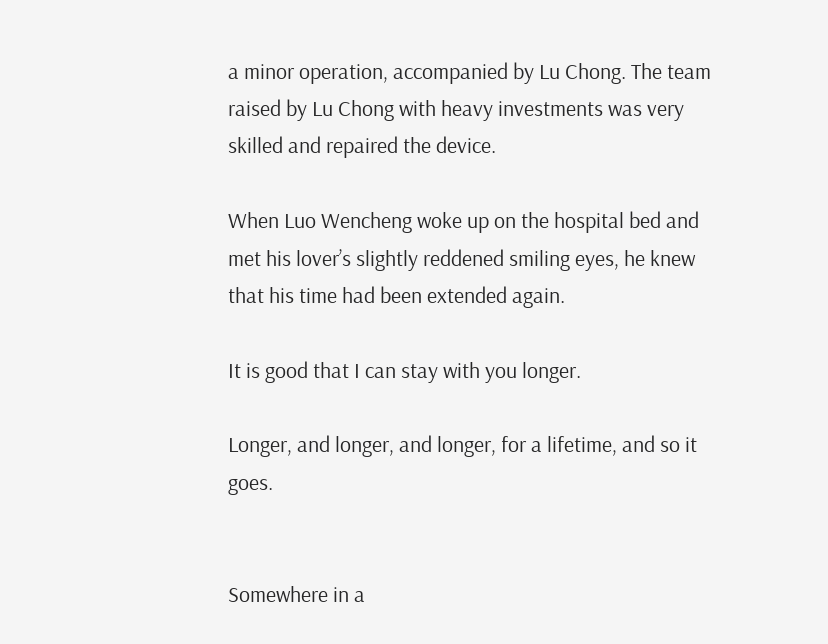a minor operation, accompanied by Lu Chong. The team raised by Lu Chong with heavy investments was very skilled and repaired the device.

When Luo Wencheng woke up on the hospital bed and met his lover’s slightly reddened smiling eyes, he knew that his time had been extended again.

It is good that I can stay with you longer.

Longer, and longer, and longer, for a lifetime, and so it goes.


Somewhere in a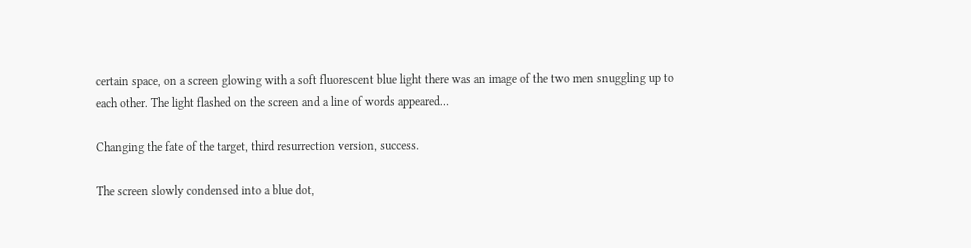certain space, on a screen glowing with a soft fluorescent blue light there was an image of the two men snuggling up to each other. The light flashed on the screen and a line of words appeared…

Changing the fate of the target, third resurrection version, success.

The screen slowly condensed into a blue dot,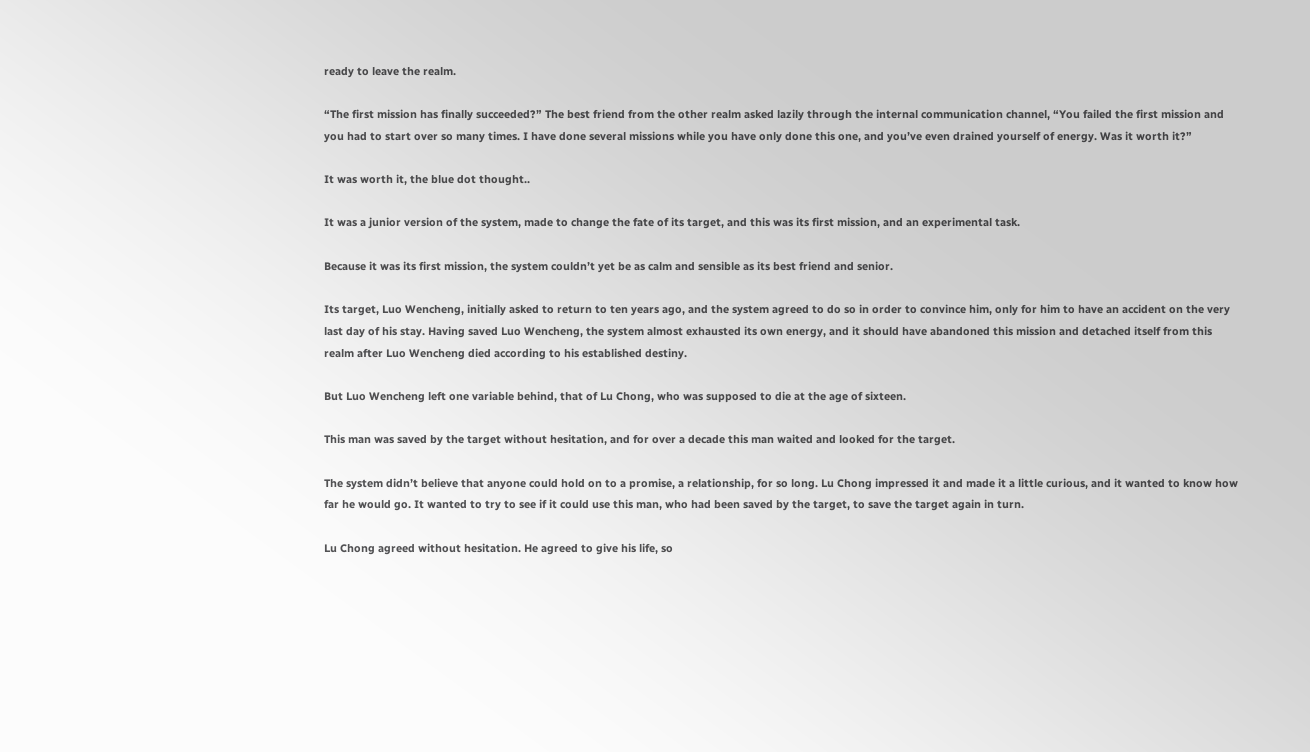ready to leave the realm.

“The first mission has finally succeeded?” The best friend from the other realm asked lazily through the internal communication channel, “You failed the first mission and you had to start over so many times. I have done several missions while you have only done this one, and you’ve even drained yourself of energy. Was it worth it?”

It was worth it, the blue dot thought..

It was a junior version of the system, made to change the fate of its target, and this was its first mission, and an experimental task.

Because it was its first mission, the system couldn’t yet be as calm and sensible as its best friend and senior.

Its target, Luo Wencheng, initially asked to return to ten years ago, and the system agreed to do so in order to convince him, only for him to have an accident on the very last day of his stay. Having saved Luo Wencheng, the system almost exhausted its own energy, and it should have abandoned this mission and detached itself from this realm after Luo Wencheng died according to his established destiny.

But Luo Wencheng left one variable behind, that of Lu Chong, who was supposed to die at the age of sixteen.

This man was saved by the target without hesitation, and for over a decade this man waited and looked for the target.

The system didn’t believe that anyone could hold on to a promise, a relationship, for so long. Lu Chong impressed it and made it a little curious, and it wanted to know how far he would go. It wanted to try to see if it could use this man, who had been saved by the target, to save the target again in turn.

Lu Chong agreed without hesitation. He agreed to give his life, so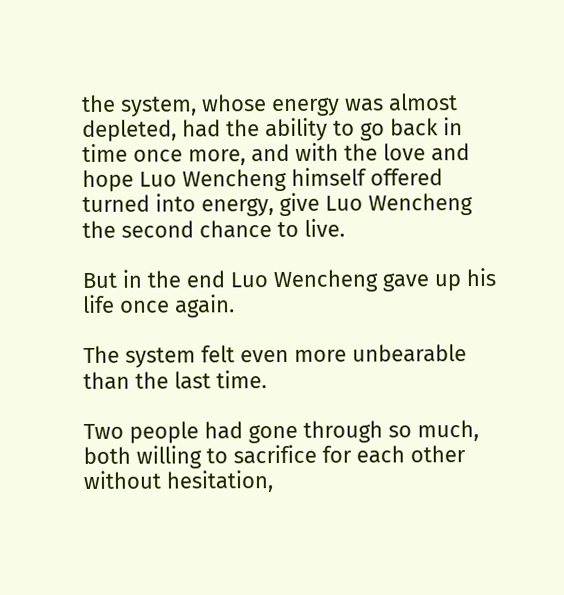the system, whose energy was almost depleted, had the ability to go back in time once more, and with the love and hope Luo Wencheng himself offered turned into energy, give Luo Wencheng the second chance to live.

But in the end Luo Wencheng gave up his life once again.

The system felt even more unbearable than the last time.

Two people had gone through so much, both willing to sacrifice for each other without hesitation,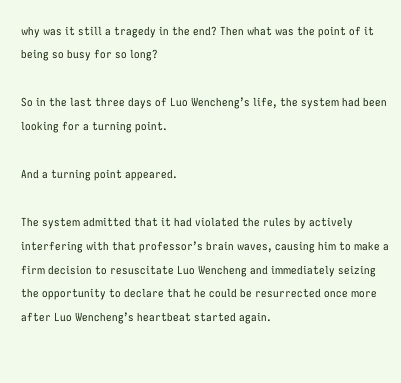why was it still a tragedy in the end? Then what was the point of it being so busy for so long?

So in the last three days of Luo Wencheng’s life, the system had been looking for a turning point.

And a turning point appeared.

The system admitted that it had violated the rules by actively interfering with that professor’s brain waves, causing him to make a firm decision to resuscitate Luo Wencheng and immediately seizing the opportunity to declare that he could be resurrected once more after Luo Wencheng’s heartbeat started again.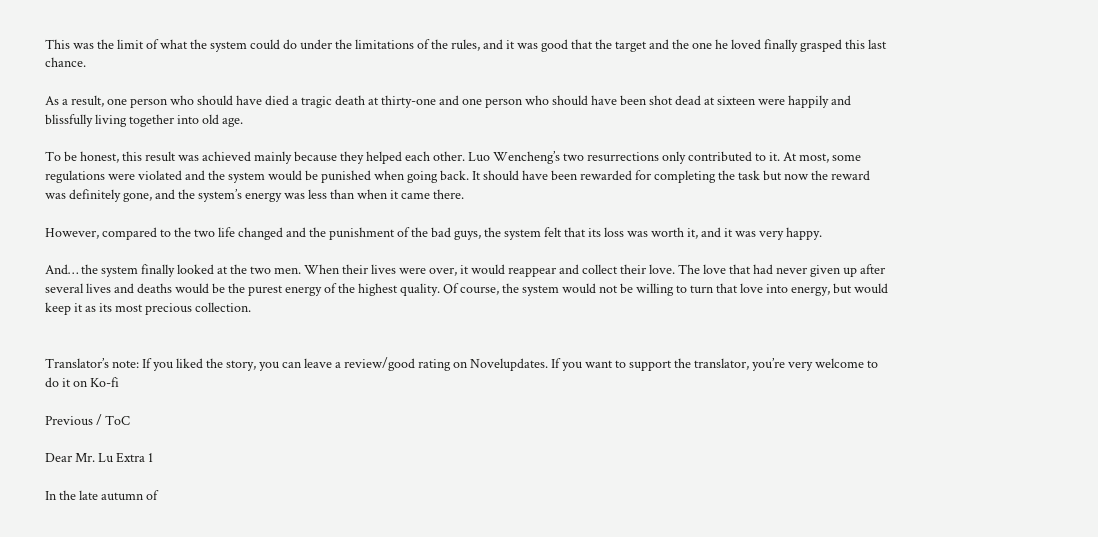This was the limit of what the system could do under the limitations of the rules, and it was good that the target and the one he loved finally grasped this last chance.

As a result, one person who should have died a tragic death at thirty-one and one person who should have been shot dead at sixteen were happily and blissfully living together into old age.

To be honest, this result was achieved mainly because they helped each other. Luo Wencheng’s two resurrections only contributed to it. At most, some regulations were violated and the system would be punished when going back. It should have been rewarded for completing the task but now the reward was definitely gone, and the system’s energy was less than when it came there.

However, compared to the two life changed and the punishment of the bad guys, the system felt that its loss was worth it, and it was very happy.

And… the system finally looked at the two men. When their lives were over, it would reappear and collect their love. The love that had never given up after several lives and deaths would be the purest energy of the highest quality. Of course, the system would not be willing to turn that love into energy, but would keep it as its most precious collection.


Translator’s note: If you liked the story, you can leave a review/good rating on Novelupdates. If you want to support the translator, you’re very welcome to do it on Ko-fi

Previous / ToC

Dear Mr. Lu Extra 1

In the late autumn of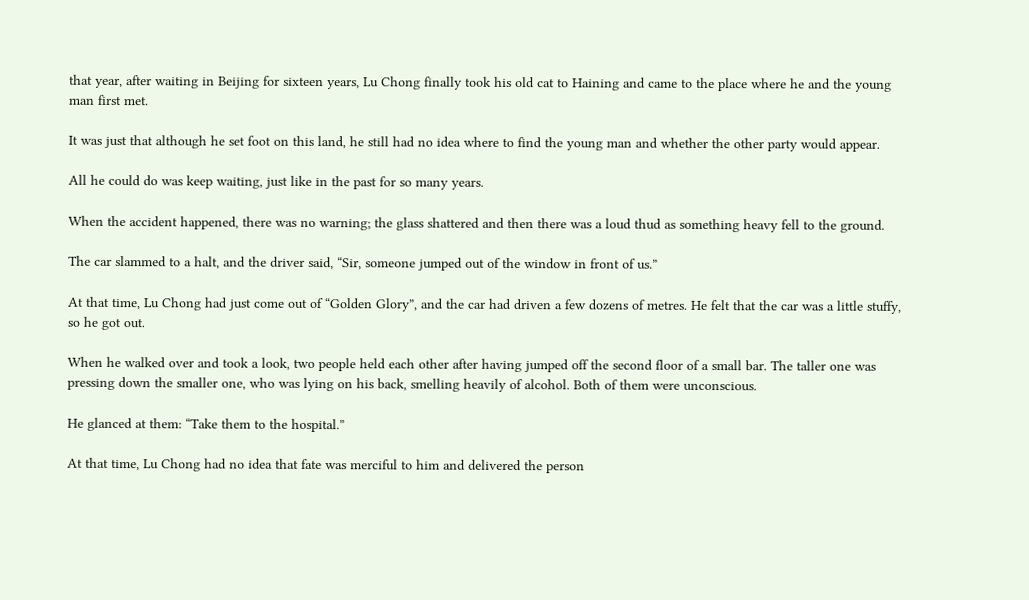that year, after waiting in Beijing for sixteen years, Lu Chong finally took his old cat to Haining and came to the place where he and the young man first met.

It was just that although he set foot on this land, he still had no idea where to find the young man and whether the other party would appear.

All he could do was keep waiting, just like in the past for so many years.

When the accident happened, there was no warning; the glass shattered and then there was a loud thud as something heavy fell to the ground.

The car slammed to a halt, and the driver said, “Sir, someone jumped out of the window in front of us.”

At that time, Lu Chong had just come out of “Golden Glory”, and the car had driven a few dozens of metres. He felt that the car was a little stuffy, so he got out.

When he walked over and took a look, two people held each other after having jumped off the second floor of a small bar. The taller one was pressing down the smaller one, who was lying on his back, smelling heavily of alcohol. Both of them were unconscious.

He glanced at them: “Take them to the hospital.”

At that time, Lu Chong had no idea that fate was merciful to him and delivered the person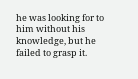he was looking for to him without his knowledge, but he failed to grasp it.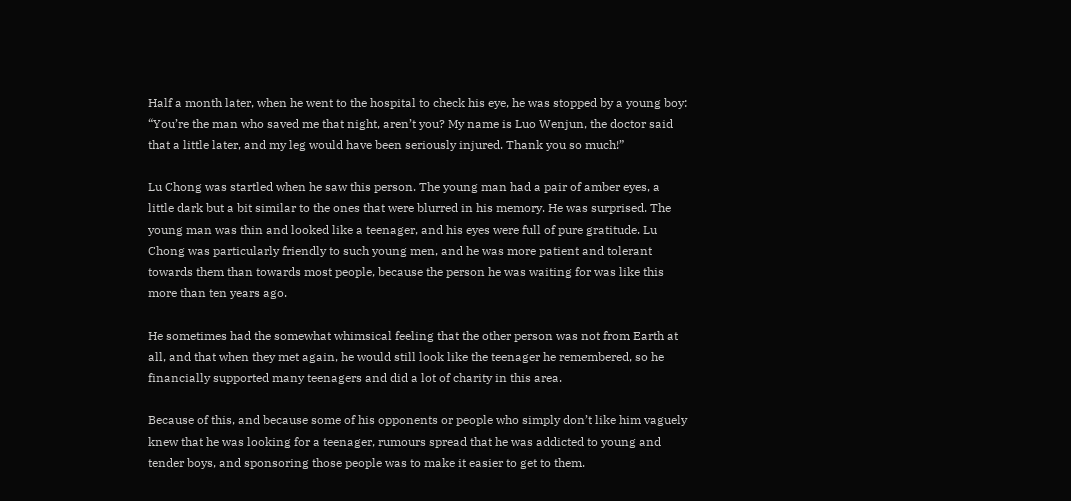Half a month later, when he went to the hospital to check his eye, he was stopped by a young boy: “You’re the man who saved me that night, aren’t you? My name is Luo Wenjun, the doctor said that a little later, and my leg would have been seriously injured. Thank you so much!”

Lu Chong was startled when he saw this person. The young man had a pair of amber eyes, a little dark but a bit similar to the ones that were blurred in his memory. He was surprised. The young man was thin and looked like a teenager, and his eyes were full of pure gratitude. Lu Chong was particularly friendly to such young men, and he was more patient and tolerant towards them than towards most people, because the person he was waiting for was like this more than ten years ago.

He sometimes had the somewhat whimsical feeling that the other person was not from Earth at all, and that when they met again, he would still look like the teenager he remembered, so he financially supported many teenagers and did a lot of charity in this area.

Because of this, and because some of his opponents or people who simply don’t like him vaguely knew that he was looking for a teenager, rumours spread that he was addicted to young and tender boys, and sponsoring those people was to make it easier to get to them.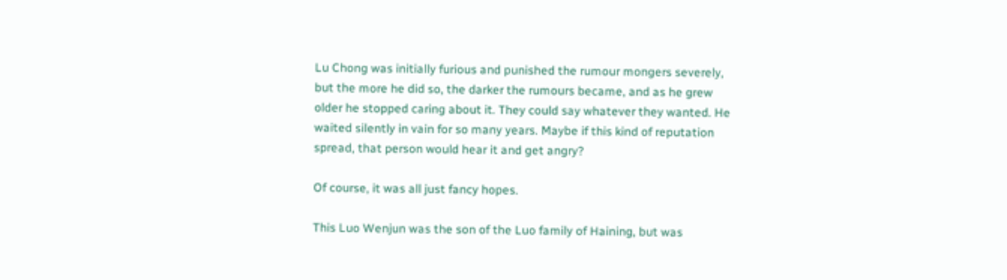Lu Chong was initially furious and punished the rumour mongers severely, but the more he did so, the darker the rumours became, and as he grew older he stopped caring about it. They could say whatever they wanted. He waited silently in vain for so many years. Maybe if this kind of reputation spread, that person would hear it and get angry?

Of course, it was all just fancy hopes.

This Luo Wenjun was the son of the Luo family of Haining, but was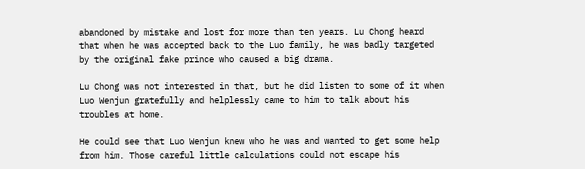abandoned by mistake and lost for more than ten years. Lu Chong heard that when he was accepted back to the Luo family, he was badly targeted by the original fake prince who caused a big drama.

Lu Chong was not interested in that, but he did listen to some of it when Luo Wenjun gratefully and helplessly came to him to talk about his troubles at home.

He could see that Luo Wenjun knew who he was and wanted to get some help from him. Those careful little calculations could not escape his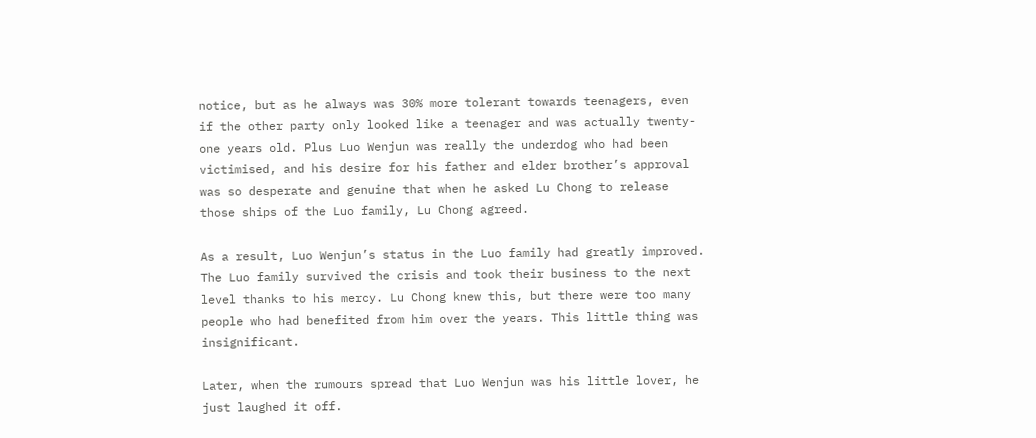notice, but as he always was 30% more tolerant towards teenagers, even if the other party only looked like a teenager and was actually twenty-one years old. Plus Luo Wenjun was really the underdog who had been victimised, and his desire for his father and elder brother’s approval was so desperate and genuine that when he asked Lu Chong to release those ships of the Luo family, Lu Chong agreed.

As a result, Luo Wenjun’s status in the Luo family had greatly improved. The Luo family survived the crisis and took their business to the next level thanks to his mercy. Lu Chong knew this, but there were too many people who had benefited from him over the years. This little thing was insignificant.

Later, when the rumours spread that Luo Wenjun was his little lover, he just laughed it off.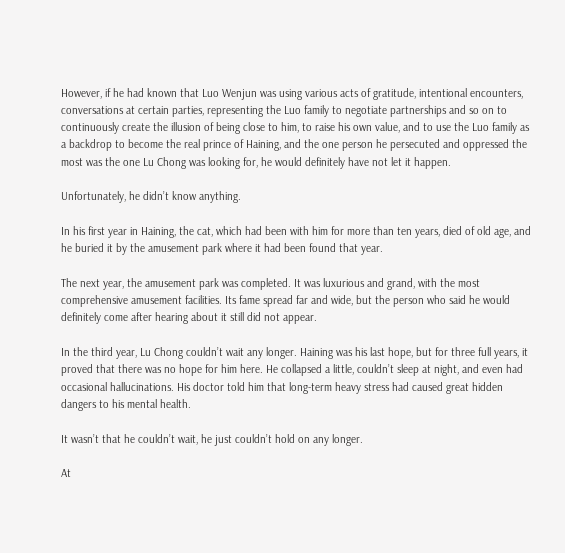However, if he had known that Luo Wenjun was using various acts of gratitude, intentional encounters, conversations at certain parties, representing the Luo family to negotiate partnerships and so on to continuously create the illusion of being close to him, to raise his own value, and to use the Luo family as a backdrop to become the real prince of Haining, and the one person he persecuted and oppressed the most was the one Lu Chong was looking for, he would definitely have not let it happen.

Unfortunately, he didn’t know anything.

In his first year in Haining, the cat, which had been with him for more than ten years, died of old age, and he buried it by the amusement park where it had been found that year.

The next year, the amusement park was completed. It was luxurious and grand, with the most comprehensive amusement facilities. Its fame spread far and wide, but the person who said he would definitely come after hearing about it still did not appear.

In the third year, Lu Chong couldn’t wait any longer. Haining was his last hope, but for three full years, it proved that there was no hope for him here. He collapsed a little, couldn’t sleep at night, and even had occasional hallucinations. His doctor told him that long-term heavy stress had caused great hidden dangers to his mental health.

It wasn’t that he couldn’t wait, he just couldn’t hold on any longer.

At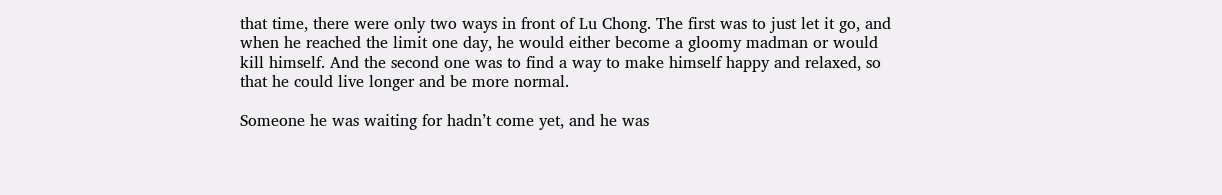that time, there were only two ways in front of Lu Chong. The first was to just let it go, and when he reached the limit one day, he would either become a gloomy madman or would kill himself. And the second one was to find a way to make himself happy and relaxed, so that he could live longer and be more normal.

Someone he was waiting for hadn’t come yet, and he was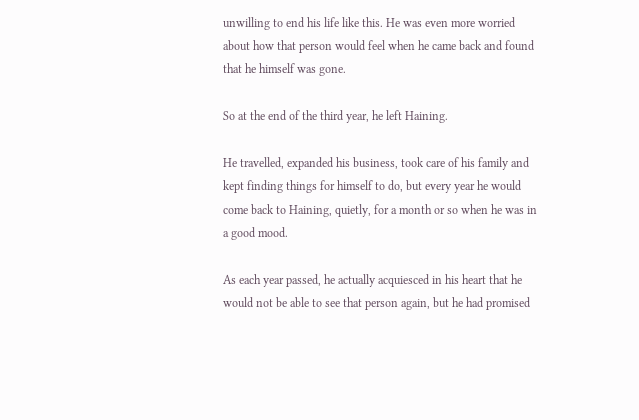unwilling to end his life like this. He was even more worried about how that person would feel when he came back and found that he himself was gone.

So at the end of the third year, he left Haining.

He travelled, expanded his business, took care of his family and kept finding things for himself to do, but every year he would come back to Haining, quietly, for a month or so when he was in a good mood.

As each year passed, he actually acquiesced in his heart that he would not be able to see that person again, but he had promised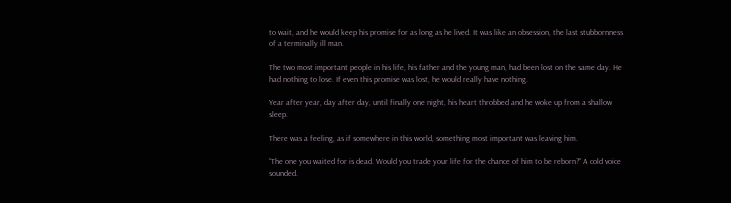to wait, and he would keep his promise for as long as he lived. It was like an obsession, the last stubbornness of a terminally ill man.

The two most important people in his life, his father and the young man, had been lost on the same day. He had nothing to lose. If even this promise was lost, he would really have nothing.

Year after year, day after day, until finally one night, his heart throbbed and he woke up from a shallow sleep.

There was a feeling, as if somewhere in this world, something most important was leaving him.

“The one you waited for is dead. Would you trade your life for the chance of him to be reborn?” A cold voice sounded.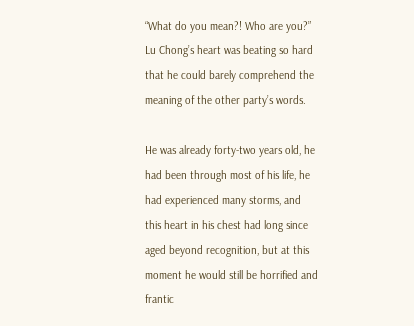“What do you mean?! Who are you?” Lu Chong’s heart was beating so hard that he could barely comprehend the meaning of the other party’s words.

He was already forty-two years old, he had been through most of his life, he had experienced many storms, and this heart in his chest had long since aged beyond recognition, but at this moment he would still be horrified and frantic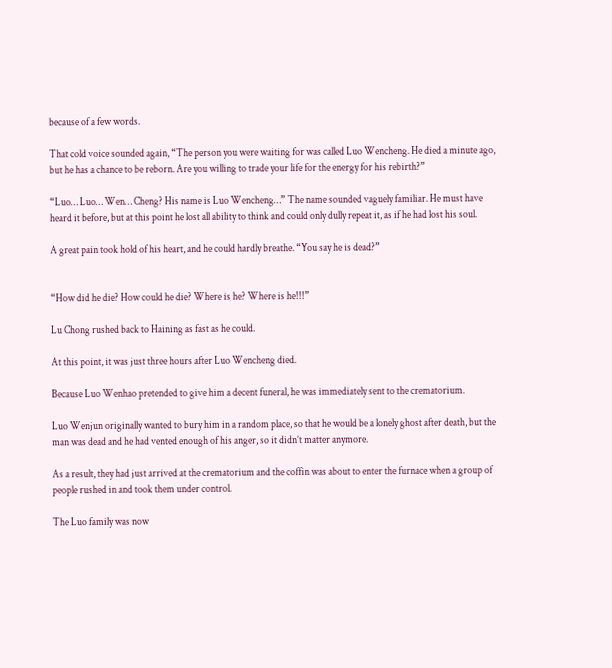because of a few words.

That cold voice sounded again, “The person you were waiting for was called Luo Wencheng. He died a minute ago, but he has a chance to be reborn. Are you willing to trade your life for the energy for his rebirth?”

“Luo… Luo… Wen… Cheng? His name is Luo Wencheng…” The name sounded vaguely familiar. He must have heard it before, but at this point he lost all ability to think and could only dully repeat it, as if he had lost his soul.

A great pain took hold of his heart, and he could hardly breathe. “You say he is dead?”


“How did he die? How could he die? Where is he? Where is he!!!”

Lu Chong rushed back to Haining as fast as he could.

At this point, it was just three hours after Luo Wencheng died.

Because Luo Wenhao pretended to give him a decent funeral, he was immediately sent to the crematorium.

Luo Wenjun originally wanted to bury him in a random place, so that he would be a lonely ghost after death, but the man was dead and he had vented enough of his anger, so it didn’t matter anymore.

As a result, they had just arrived at the crematorium and the coffin was about to enter the furnace when a group of people rushed in and took them under control.

The Luo family was now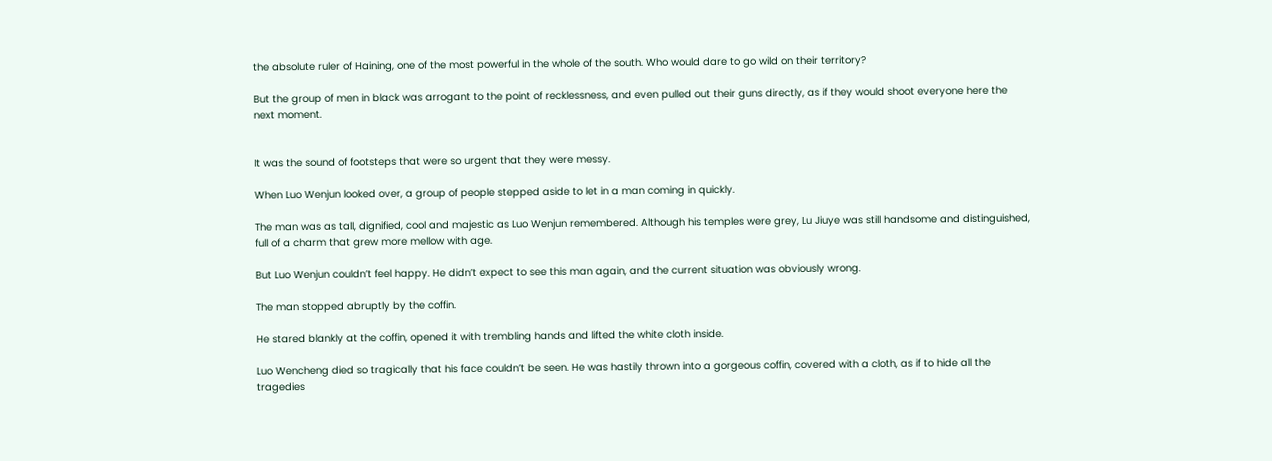the absolute ruler of Haining, one of the most powerful in the whole of the south. Who would dare to go wild on their territory?

But the group of men in black was arrogant to the point of recklessness, and even pulled out their guns directly, as if they would shoot everyone here the next moment.


It was the sound of footsteps that were so urgent that they were messy.

When Luo Wenjun looked over, a group of people stepped aside to let in a man coming in quickly.

The man was as tall, dignified, cool and majestic as Luo Wenjun remembered. Although his temples were grey, Lu Jiuye was still handsome and distinguished, full of a charm that grew more mellow with age.

But Luo Wenjun couldn’t feel happy. He didn’t expect to see this man again, and the current situation was obviously wrong.

The man stopped abruptly by the coffin.

He stared blankly at the coffin, opened it with trembling hands and lifted the white cloth inside.

Luo Wencheng died so tragically that his face couldn’t be seen. He was hastily thrown into a gorgeous coffin, covered with a cloth, as if to hide all the tragedies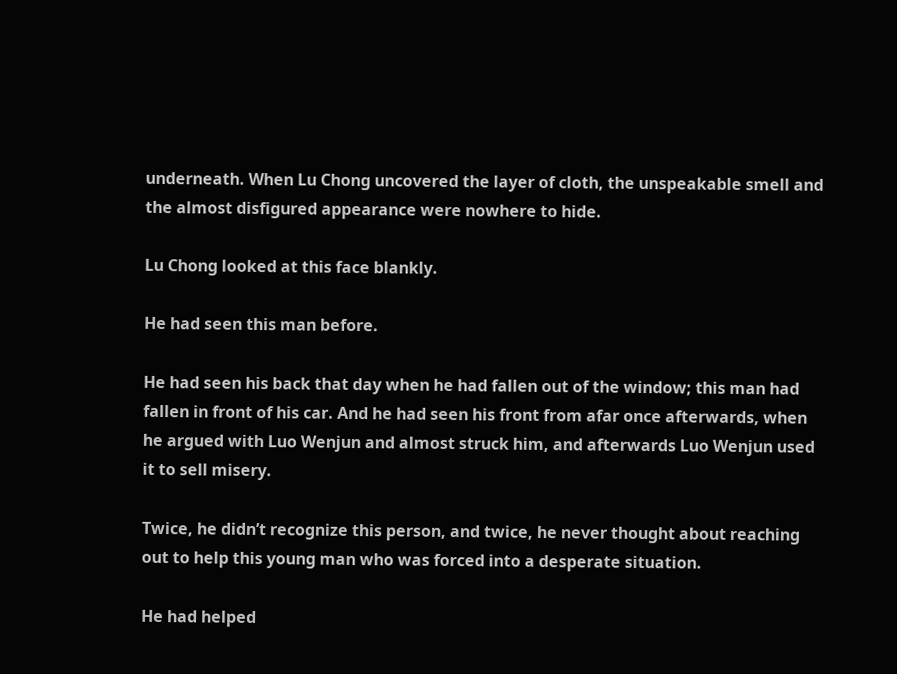underneath. When Lu Chong uncovered the layer of cloth, the unspeakable smell and the almost disfigured appearance were nowhere to hide.

Lu Chong looked at this face blankly.

He had seen this man before.

He had seen his back that day when he had fallen out of the window; this man had fallen in front of his car. And he had seen his front from afar once afterwards, when he argued with Luo Wenjun and almost struck him, and afterwards Luo Wenjun used it to sell misery.

Twice, he didn’t recognize this person, and twice, he never thought about reaching out to help this young man who was forced into a desperate situation.

He had helped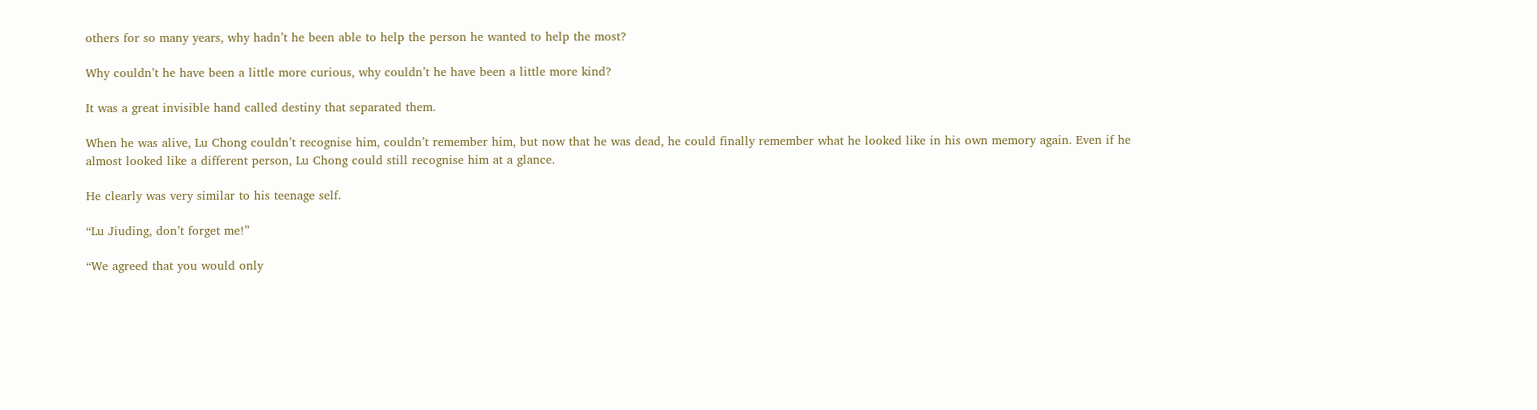others for so many years, why hadn’t he been able to help the person he wanted to help the most?

Why couldn’t he have been a little more curious, why couldn’t he have been a little more kind?

It was a great invisible hand called destiny that separated them.

When he was alive, Lu Chong couldn’t recognise him, couldn’t remember him, but now that he was dead, he could finally remember what he looked like in his own memory again. Even if he almost looked like a different person, Lu Chong could still recognise him at a glance.

He clearly was very similar to his teenage self.

“Lu Jiuding, don’t forget me!”

“We agreed that you would only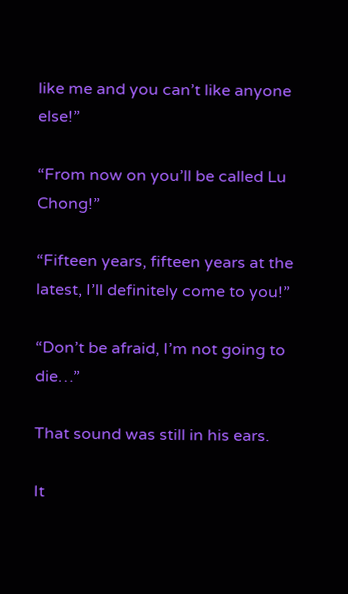like me and you can’t like anyone else!”

“From now on you’ll be called Lu Chong!”

“Fifteen years, fifteen years at the latest, I’ll definitely come to you!”

“Don’t be afraid, I’m not going to die…”

That sound was still in his ears.

It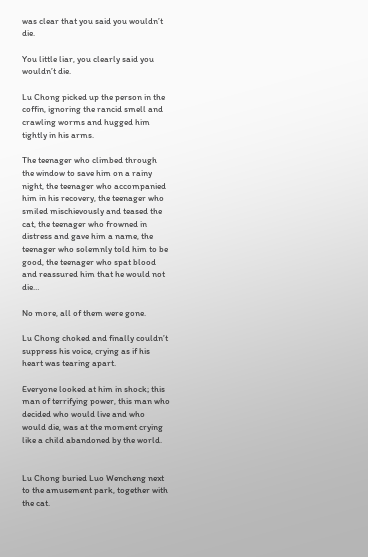was clear that you said you wouldn’t die.

You little liar, you clearly said you wouldn’t die.

Lu Chong picked up the person in the coffin, ignoring the rancid smell and crawling worms and hugged him tightly in his arms.

The teenager who climbed through the window to save him on a rainy night, the teenager who accompanied him in his recovery, the teenager who smiled mischievously and teased the cat, the teenager who frowned in distress and gave him a name, the teenager who solemnly told him to be good, the teenager who spat blood and reassured him that he would not die…

No more, all of them were gone.

Lu Chong choked and finally couldn’t suppress his voice, crying as if his heart was tearing apart.

Everyone looked at him in shock; this man of terrifying power, this man who decided who would live and who would die, was at the moment crying like a child abandoned by the world.


Lu Chong buried Luo Wencheng next to the amusement park, together with the cat.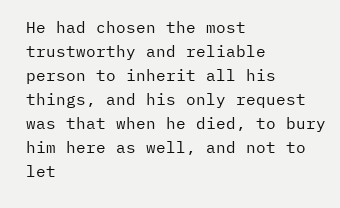He had chosen the most trustworthy and reliable person to inherit all his things, and his only request was that when he died, to bury him here as well, and not to let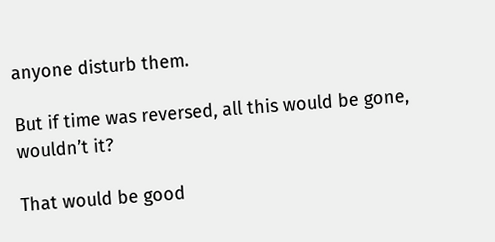anyone disturb them.

But if time was reversed, all this would be gone, wouldn’t it?

That would be good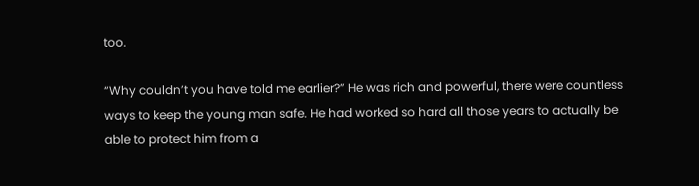too.

“Why couldn’t you have told me earlier?” He was rich and powerful, there were countless ways to keep the young man safe. He had worked so hard all those years to actually be able to protect him from a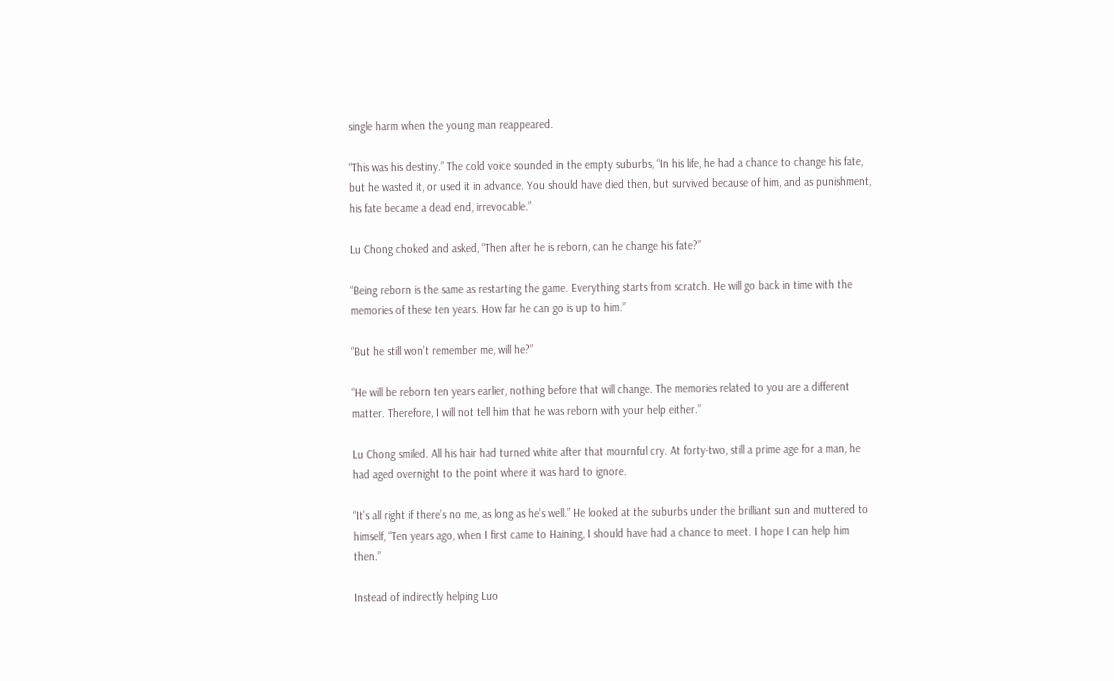single harm when the young man reappeared.

“This was his destiny.” The cold voice sounded in the empty suburbs, “In his life, he had a chance to change his fate, but he wasted it, or used it in advance. You should have died then, but survived because of him, and as punishment, his fate became a dead end, irrevocable.”

Lu Chong choked and asked, “Then after he is reborn, can he change his fate?”

“Being reborn is the same as restarting the game. Everything starts from scratch. He will go back in time with the memories of these ten years. How far he can go is up to him.”

“But he still won’t remember me, will he?”

“He will be reborn ten years earlier, nothing before that will change. The memories related to you are a different matter. Therefore, I will not tell him that he was reborn with your help either.”

Lu Chong smiled. All his hair had turned white after that mournful cry. At forty-two, still a prime age for a man, he had aged overnight to the point where it was hard to ignore.

“It’s all right if there’s no me, as long as he’s well.” He looked at the suburbs under the brilliant sun and muttered to himself, “Ten years ago, when I first came to Haining, I should have had a chance to meet. I hope I can help him then.”

Instead of indirectly helping Luo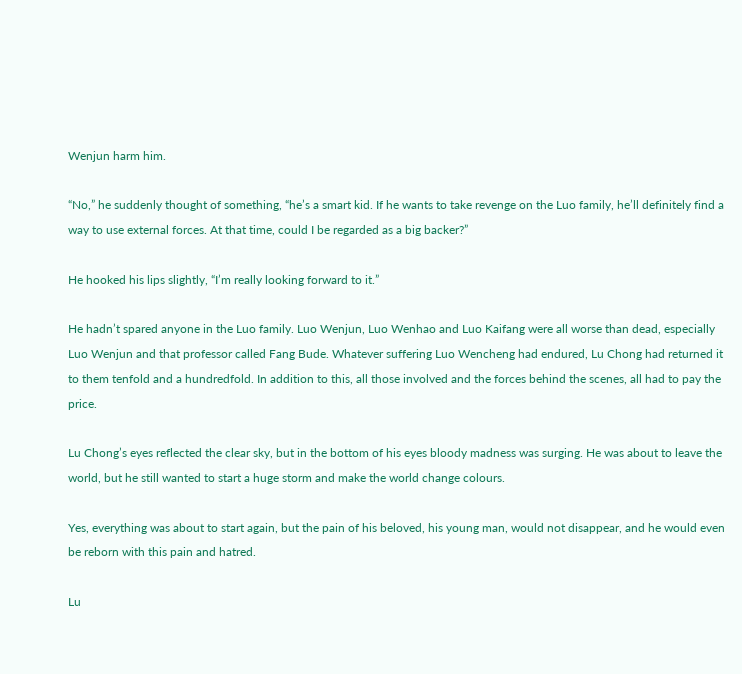Wenjun harm him.

“No,” he suddenly thought of something, “he’s a smart kid. If he wants to take revenge on the Luo family, he’ll definitely find a way to use external forces. At that time, could I be regarded as a big backer?”

He hooked his lips slightly, “I’m really looking forward to it.”

He hadn’t spared anyone in the Luo family. Luo Wenjun, Luo Wenhao and Luo Kaifang were all worse than dead, especially Luo Wenjun and that professor called Fang Bude. Whatever suffering Luo Wencheng had endured, Lu Chong had returned it to them tenfold and a hundredfold. In addition to this, all those involved and the forces behind the scenes, all had to pay the price.

Lu Chong’s eyes reflected the clear sky, but in the bottom of his eyes bloody madness was surging. He was about to leave the world, but he still wanted to start a huge storm and make the world change colours.

Yes, everything was about to start again, but the pain of his beloved, his young man, would not disappear, and he would even be reborn with this pain and hatred.

Lu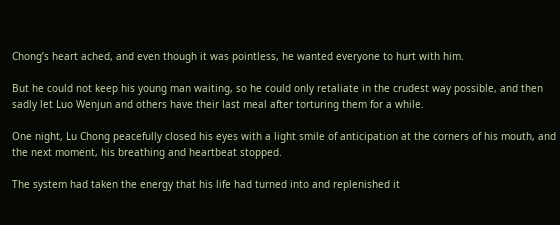Chong’s heart ached, and even though it was pointless, he wanted everyone to hurt with him.

But he could not keep his young man waiting, so he could only retaliate in the crudest way possible, and then sadly let Luo Wenjun and others have their last meal after torturing them for a while.

One night, Lu Chong peacefully closed his eyes with a light smile of anticipation at the corners of his mouth, and the next moment, his breathing and heartbeat stopped.

The system had taken the energy that his life had turned into and replenished it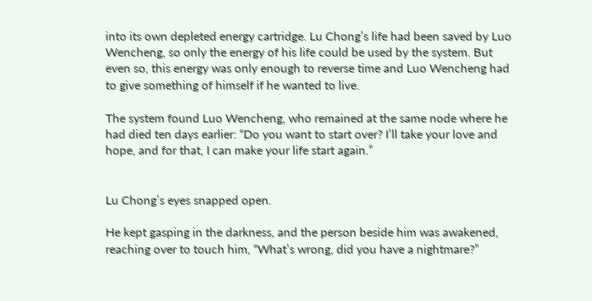into its own depleted energy cartridge. Lu Chong’s life had been saved by Luo Wencheng, so only the energy of his life could be used by the system. But even so, this energy was only enough to reverse time and Luo Wencheng had to give something of himself if he wanted to live.

The system found Luo Wencheng, who remained at the same node where he had died ten days earlier: “Do you want to start over? I’ll take your love and hope, and for that, I can make your life start again.”


Lu Chong’s eyes snapped open.

He kept gasping in the darkness, and the person beside him was awakened, reaching over to touch him, “What’s wrong, did you have a nightmare?”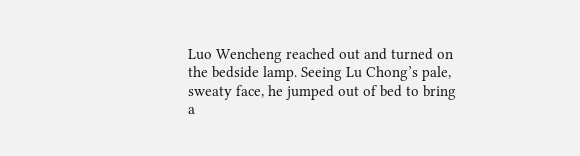Luo Wencheng reached out and turned on the bedside lamp. Seeing Lu Chong’s pale, sweaty face, he jumped out of bed to bring a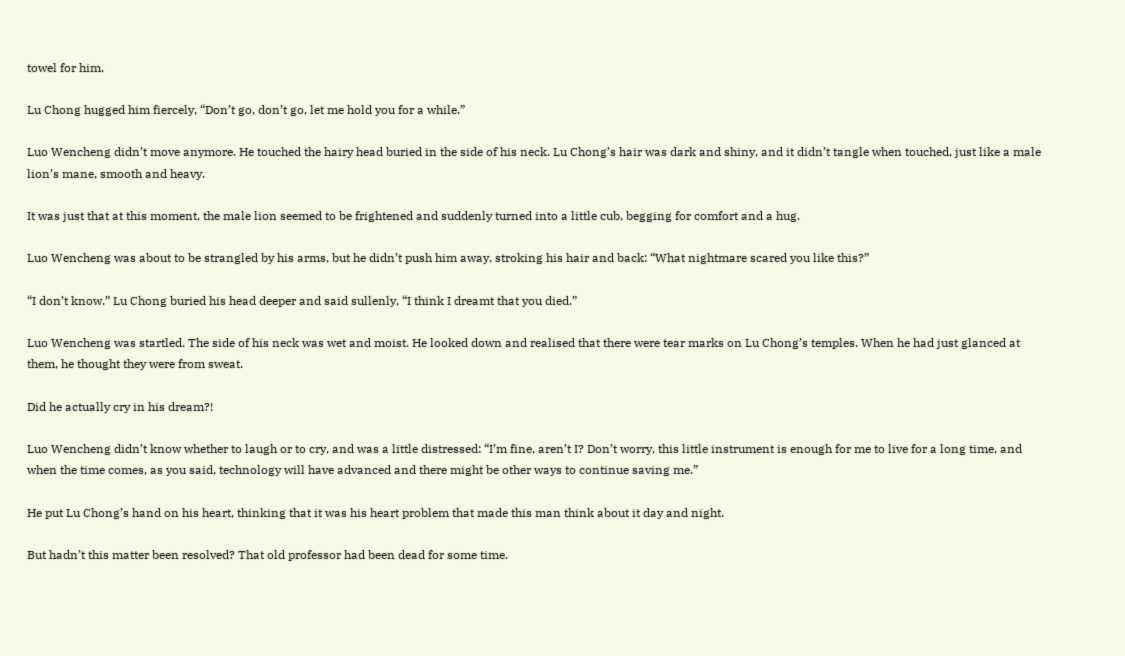towel for him.

Lu Chong hugged him fiercely, “Don’t go, don’t go, let me hold you for a while.”

Luo Wencheng didn’t move anymore. He touched the hairy head buried in the side of his neck. Lu Chong’s hair was dark and shiny, and it didn’t tangle when touched, just like a male lion’s mane, smooth and heavy.

It was just that at this moment, the male lion seemed to be frightened and suddenly turned into a little cub, begging for comfort and a hug.

Luo Wencheng was about to be strangled by his arms, but he didn’t push him away, stroking his hair and back: “What nightmare scared you like this?”

“I don’t know.” Lu Chong buried his head deeper and said sullenly, “I think I dreamt that you died.”

Luo Wencheng was startled. The side of his neck was wet and moist. He looked down and realised that there were tear marks on Lu Chong’s temples. When he had just glanced at them, he thought they were from sweat.

Did he actually cry in his dream?!

Luo Wencheng didn’t know whether to laugh or to cry, and was a little distressed: “I’m fine, aren’t I? Don’t worry, this little instrument is enough for me to live for a long time, and when the time comes, as you said, technology will have advanced and there might be other ways to continue saving me.”

He put Lu Chong’s hand on his heart, thinking that it was his heart problem that made this man think about it day and night.

But hadn’t this matter been resolved? That old professor had been dead for some time.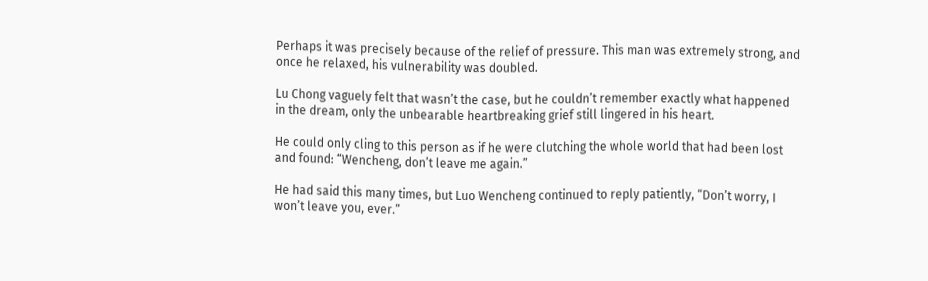Perhaps it was precisely because of the relief of pressure. This man was extremely strong, and once he relaxed, his vulnerability was doubled.

Lu Chong vaguely felt that wasn’t the case, but he couldn’t remember exactly what happened in the dream, only the unbearable heartbreaking grief still lingered in his heart.

He could only cling to this person as if he were clutching the whole world that had been lost and found: “Wencheng, don’t leave me again.”

He had said this many times, but Luo Wencheng continued to reply patiently, “Don’t worry, I won’t leave you, ever.”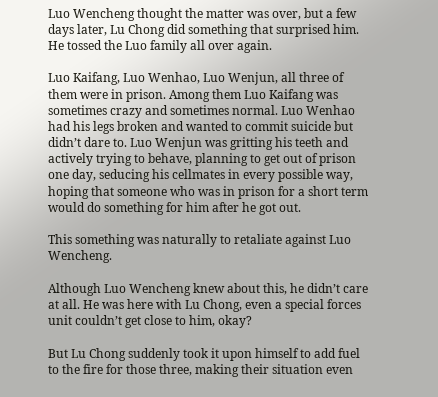Luo Wencheng thought the matter was over, but a few days later, Lu Chong did something that surprised him. He tossed the Luo family all over again.

Luo Kaifang, Luo Wenhao, Luo Wenjun, all three of them were in prison. Among them Luo Kaifang was sometimes crazy and sometimes normal. Luo Wenhao had his legs broken and wanted to commit suicide but didn’t dare to. Luo Wenjun was gritting his teeth and actively trying to behave, planning to get out of prison one day, seducing his cellmates in every possible way, hoping that someone who was in prison for a short term would do something for him after he got out.

This something was naturally to retaliate against Luo Wencheng.

Although Luo Wencheng knew about this, he didn’t care at all. He was here with Lu Chong, even a special forces unit couldn’t get close to him, okay?

But Lu Chong suddenly took it upon himself to add fuel to the fire for those three, making their situation even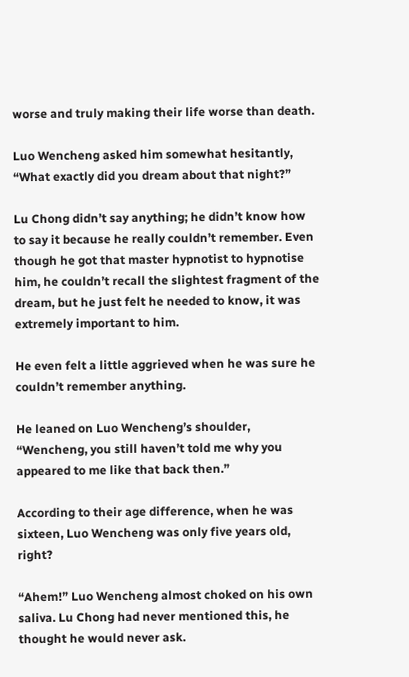worse and truly making their life worse than death.

Luo Wencheng asked him somewhat hesitantly, “What exactly did you dream about that night?”

Lu Chong didn’t say anything; he didn’t know how to say it because he really couldn’t remember. Even though he got that master hypnotist to hypnotise him, he couldn’t recall the slightest fragment of the dream, but he just felt he needed to know, it was extremely important to him.

He even felt a little aggrieved when he was sure he couldn’t remember anything.

He leaned on Luo Wencheng’s shoulder, “Wencheng, you still haven’t told me why you appeared to me like that back then.”

According to their age difference, when he was sixteen, Luo Wencheng was only five years old, right?

“Ahem!” Luo Wencheng almost choked on his own saliva. Lu Chong had never mentioned this, he thought he would never ask.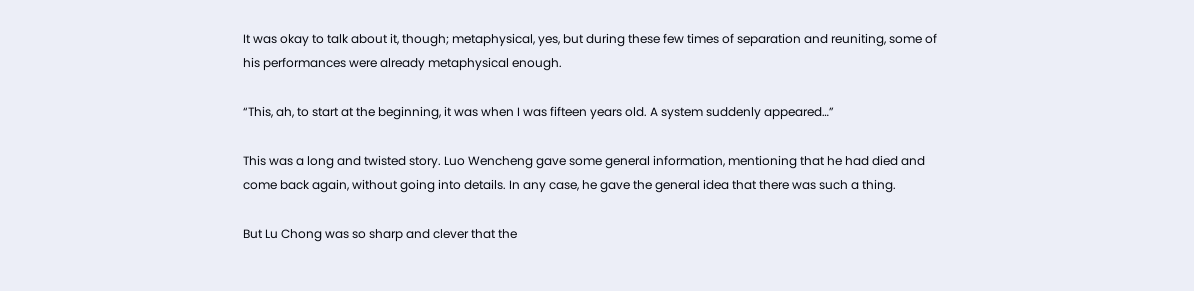It was okay to talk about it, though; metaphysical, yes, but during these few times of separation and reuniting, some of his performances were already metaphysical enough.

“This, ah, to start at the beginning, it was when I was fifteen years old. A system suddenly appeared…”

This was a long and twisted story. Luo Wencheng gave some general information, mentioning that he had died and come back again, without going into details. In any case, he gave the general idea that there was such a thing.

But Lu Chong was so sharp and clever that the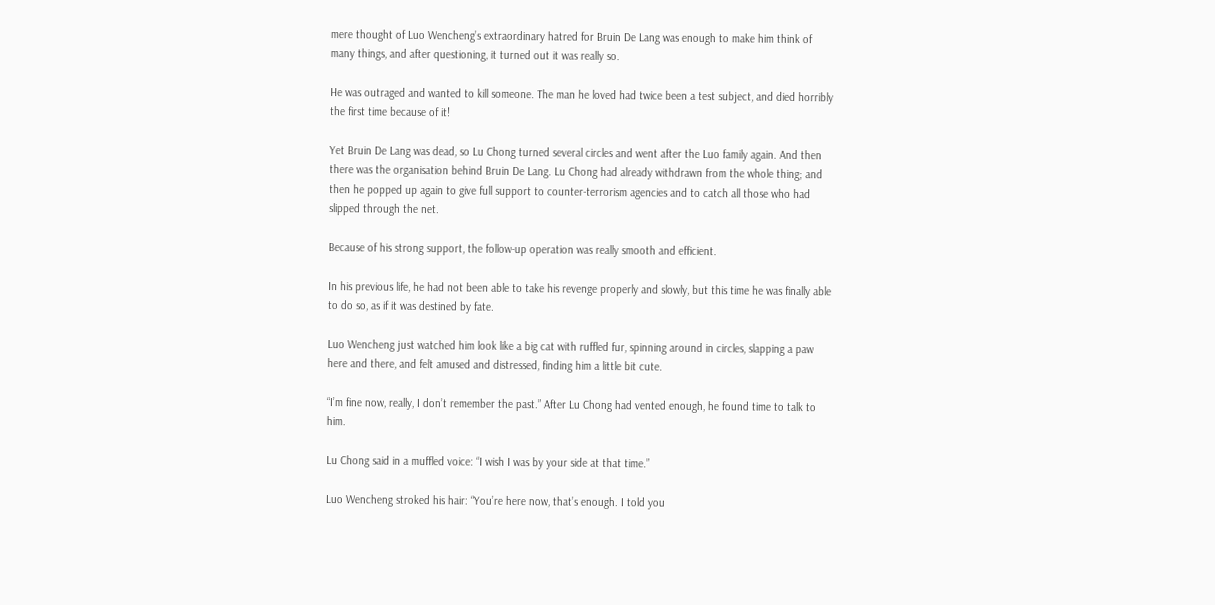mere thought of Luo Wencheng’s extraordinary hatred for Bruin De Lang was enough to make him think of many things, and after questioning, it turned out it was really so.

He was outraged and wanted to kill someone. The man he loved had twice been a test subject, and died horribly the first time because of it!

Yet Bruin De Lang was dead, so Lu Chong turned several circles and went after the Luo family again. And then there was the organisation behind Bruin De Lang. Lu Chong had already withdrawn from the whole thing; and then he popped up again to give full support to counter-terrorism agencies and to catch all those who had slipped through the net.

Because of his strong support, the follow-up operation was really smooth and efficient.

In his previous life, he had not been able to take his revenge properly and slowly, but this time he was finally able to do so, as if it was destined by fate.

Luo Wencheng just watched him look like a big cat with ruffled fur, spinning around in circles, slapping a paw here and there, and felt amused and distressed, finding him a little bit cute.

“I’m fine now, really, I don’t remember the past.” After Lu Chong had vented enough, he found time to talk to him.

Lu Chong said in a muffled voice: “I wish I was by your side at that time.”

Luo Wencheng stroked his hair: “You’re here now, that’s enough. I told you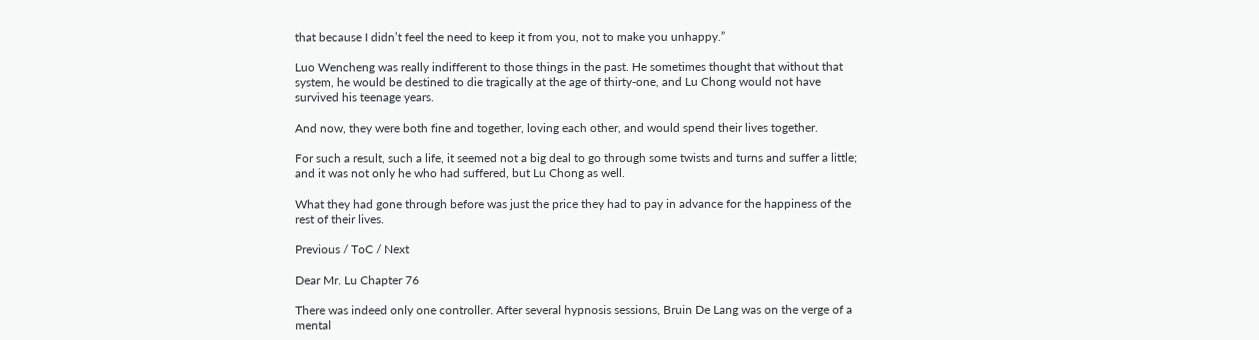that because I didn’t feel the need to keep it from you, not to make you unhappy.”

Luo Wencheng was really indifferent to those things in the past. He sometimes thought that without that system, he would be destined to die tragically at the age of thirty-one, and Lu Chong would not have survived his teenage years.

And now, they were both fine and together, loving each other, and would spend their lives together.

For such a result, such a life, it seemed not a big deal to go through some twists and turns and suffer a little; and it was not only he who had suffered, but Lu Chong as well.

What they had gone through before was just the price they had to pay in advance for the happiness of the rest of their lives.

Previous / ToC / Next

Dear Mr. Lu Chapter 76

There was indeed only one controller. After several hypnosis sessions, Bruin De Lang was on the verge of a mental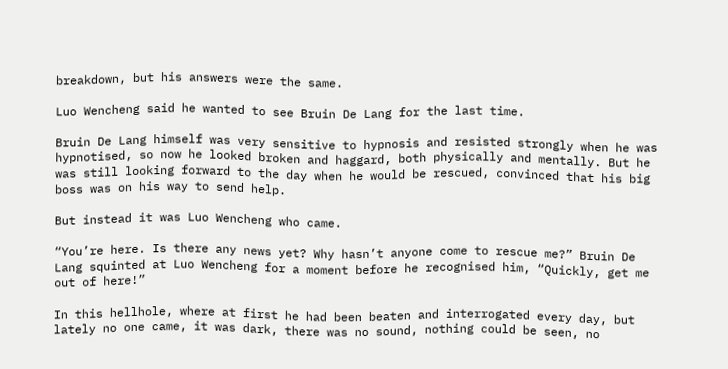breakdown, but his answers were the same.

Luo Wencheng said he wanted to see Bruin De Lang for the last time.

Bruin De Lang himself was very sensitive to hypnosis and resisted strongly when he was hypnotised, so now he looked broken and haggard, both physically and mentally. But he was still looking forward to the day when he would be rescued, convinced that his big boss was on his way to send help.

But instead it was Luo Wencheng who came.

“You’re here. Is there any news yet? Why hasn’t anyone come to rescue me?” Bruin De Lang squinted at Luo Wencheng for a moment before he recognised him, “Quickly, get me out of here!”

In this hellhole, where at first he had been beaten and interrogated every day, but lately no one came, it was dark, there was no sound, nothing could be seen, no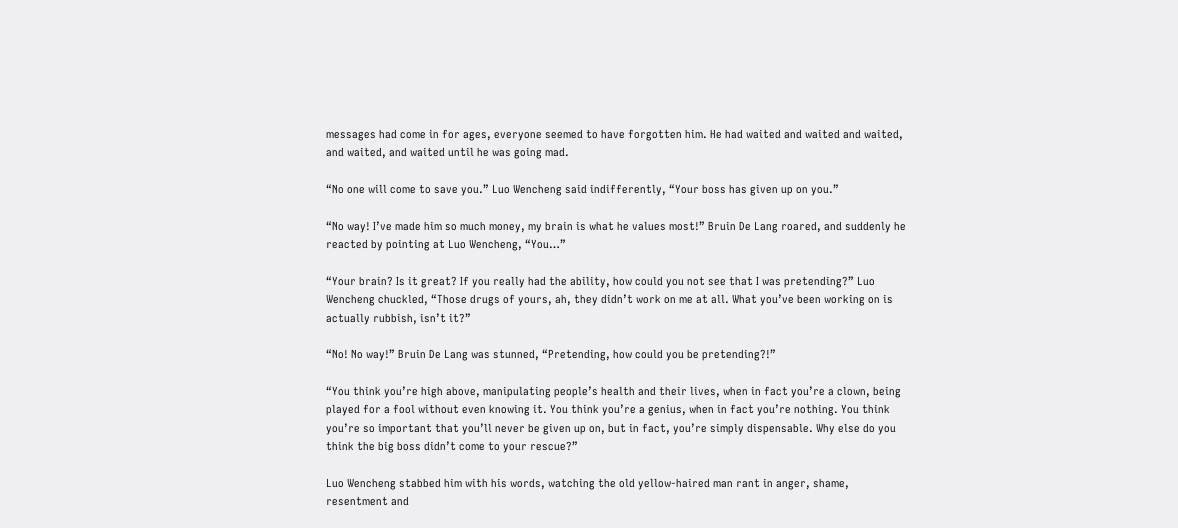messages had come in for ages, everyone seemed to have forgotten him. He had waited and waited and waited, and waited, and waited until he was going mad.

“No one will come to save you.” Luo Wencheng said indifferently, “Your boss has given up on you.”

“No way! I’ve made him so much money, my brain is what he values most!” Bruin De Lang roared, and suddenly he reacted by pointing at Luo Wencheng, “You…”

“Your brain? Is it great? If you really had the ability, how could you not see that I was pretending?” Luo Wencheng chuckled, “Those drugs of yours, ah, they didn’t work on me at all. What you’ve been working on is actually rubbish, isn’t it?”

“No! No way!” Bruin De Lang was stunned, “Pretending, how could you be pretending?!”

“You think you’re high above, manipulating people’s health and their lives, when in fact you’re a clown, being played for a fool without even knowing it. You think you’re a genius, when in fact you’re nothing. You think you’re so important that you’ll never be given up on, but in fact, you’re simply dispensable. Why else do you think the big boss didn’t come to your rescue?”

Luo Wencheng stabbed him with his words, watching the old yellow-haired man rant in anger, shame, resentment and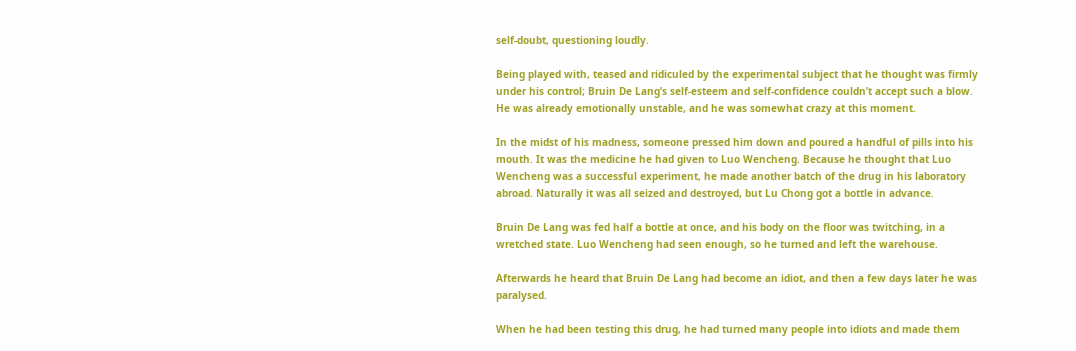self-doubt, questioning loudly.

Being played with, teased and ridiculed by the experimental subject that he thought was firmly under his control; Bruin De Lang’s self-esteem and self-confidence couldn’t accept such a blow. He was already emotionally unstable, and he was somewhat crazy at this moment.

In the midst of his madness, someone pressed him down and poured a handful of pills into his mouth. It was the medicine he had given to Luo Wencheng. Because he thought that Luo Wencheng was a successful experiment, he made another batch of the drug in his laboratory abroad. Naturally it was all seized and destroyed, but Lu Chong got a bottle in advance.

Bruin De Lang was fed half a bottle at once, and his body on the floor was twitching, in a wretched state. Luo Wencheng had seen enough, so he turned and left the warehouse.

Afterwards he heard that Bruin De Lang had become an idiot, and then a few days later he was paralysed.

When he had been testing this drug, he had turned many people into idiots and made them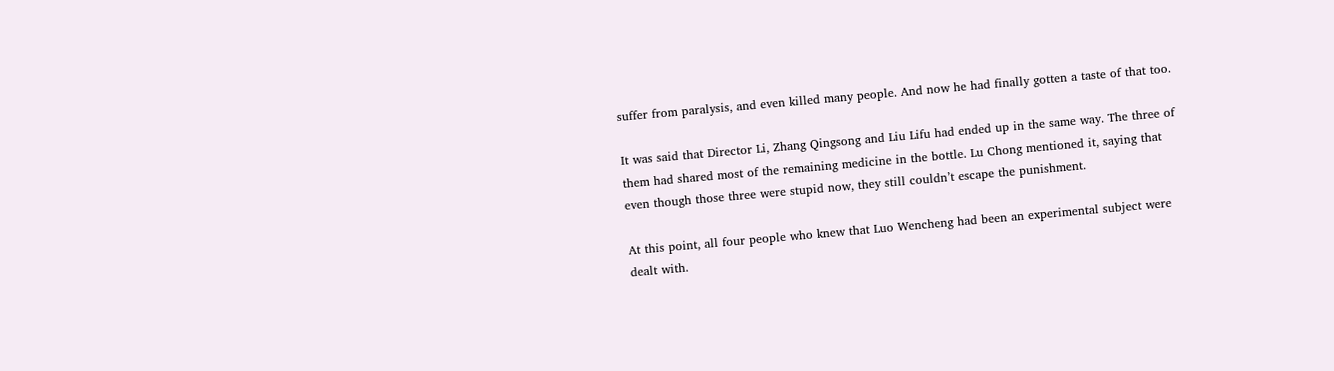suffer from paralysis, and even killed many people. And now he had finally gotten a taste of that too.

It was said that Director Li, Zhang Qingsong and Liu Lifu had ended up in the same way. The three of them had shared most of the remaining medicine in the bottle. Lu Chong mentioned it, saying that even though those three were stupid now, they still couldn’t escape the punishment.

At this point, all four people who knew that Luo Wencheng had been an experimental subject were dealt with.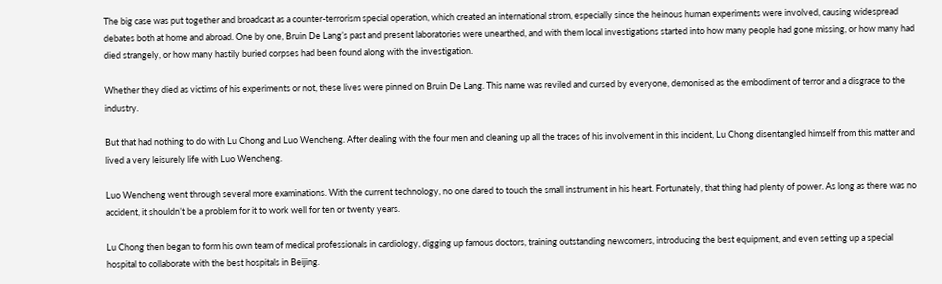The big case was put together and broadcast as a counter-terrorism special operation, which created an international strom, especially since the heinous human experiments were involved, causing widespread debates both at home and abroad. One by one, Bruin De Lang’s past and present laboratories were unearthed, and with them local investigations started into how many people had gone missing, or how many had died strangely, or how many hastily buried corpses had been found along with the investigation.

Whether they died as victims of his experiments or not, these lives were pinned on Bruin De Lang. This name was reviled and cursed by everyone, demonised as the embodiment of terror and a disgrace to the industry.

But that had nothing to do with Lu Chong and Luo Wencheng. After dealing with the four men and cleaning up all the traces of his involvement in this incident, Lu Chong disentangled himself from this matter and lived a very leisurely life with Luo Wencheng.

Luo Wencheng went through several more examinations. With the current technology, no one dared to touch the small instrument in his heart. Fortunately, that thing had plenty of power. As long as there was no accident, it shouldn’t be a problem for it to work well for ten or twenty years.

Lu Chong then began to form his own team of medical professionals in cardiology, digging up famous doctors, training outstanding newcomers, introducing the best equipment, and even setting up a special hospital to collaborate with the best hospitals in Beijing.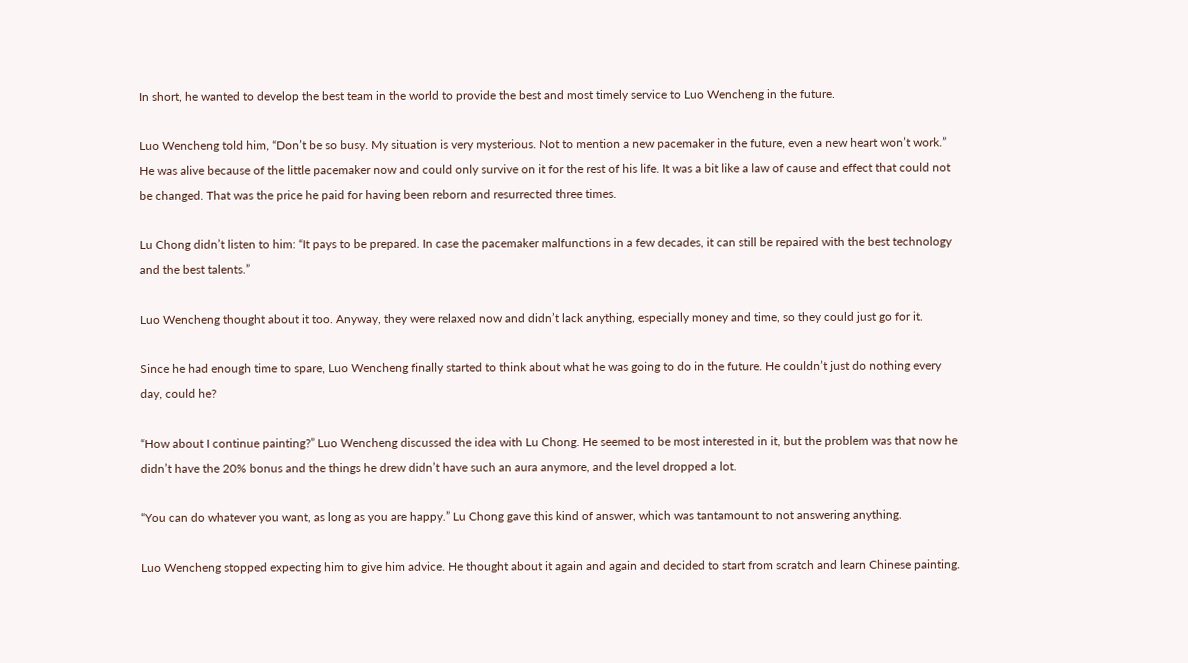In short, he wanted to develop the best team in the world to provide the best and most timely service to Luo Wencheng in the future.

Luo Wencheng told him, “Don’t be so busy. My situation is very mysterious. Not to mention a new pacemaker in the future, even a new heart won’t work.” He was alive because of the little pacemaker now and could only survive on it for the rest of his life. It was a bit like a law of cause and effect that could not be changed. That was the price he paid for having been reborn and resurrected three times.

Lu Chong didn’t listen to him: “It pays to be prepared. In case the pacemaker malfunctions in a few decades, it can still be repaired with the best technology and the best talents.”

Luo Wencheng thought about it too. Anyway, they were relaxed now and didn’t lack anything, especially money and time, so they could just go for it.

Since he had enough time to spare, Luo Wencheng finally started to think about what he was going to do in the future. He couldn’t just do nothing every day, could he?

“How about I continue painting?” Luo Wencheng discussed the idea with Lu Chong. He seemed to be most interested in it, but the problem was that now he didn’t have the 20% bonus and the things he drew didn’t have such an aura anymore, and the level dropped a lot.

“You can do whatever you want, as long as you are happy.” Lu Chong gave this kind of answer, which was tantamount to not answering anything.

Luo Wencheng stopped expecting him to give him advice. He thought about it again and again and decided to start from scratch and learn Chinese painting.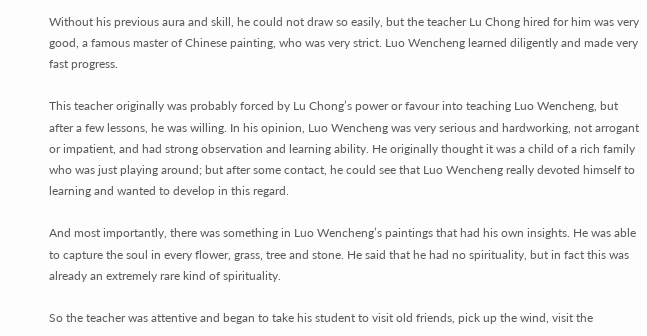Without his previous aura and skill, he could not draw so easily, but the teacher Lu Chong hired for him was very good, a famous master of Chinese painting, who was very strict. Luo Wencheng learned diligently and made very fast progress.

This teacher originally was probably forced by Lu Chong’s power or favour into teaching Luo Wencheng, but after a few lessons, he was willing. In his opinion, Luo Wencheng was very serious and hardworking, not arrogant or impatient, and had strong observation and learning ability. He originally thought it was a child of a rich family who was just playing around; but after some contact, he could see that Luo Wencheng really devoted himself to learning and wanted to develop in this regard.

And most importantly, there was something in Luo Wencheng’s paintings that had his own insights. He was able to capture the soul in every flower, grass, tree and stone. He said that he had no spirituality, but in fact this was already an extremely rare kind of spirituality.

So the teacher was attentive and began to take his student to visit old friends, pick up the wind, visit the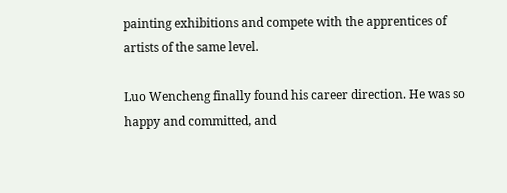painting exhibitions and compete with the apprentices of artists of the same level.

Luo Wencheng finally found his career direction. He was so happy and committed, and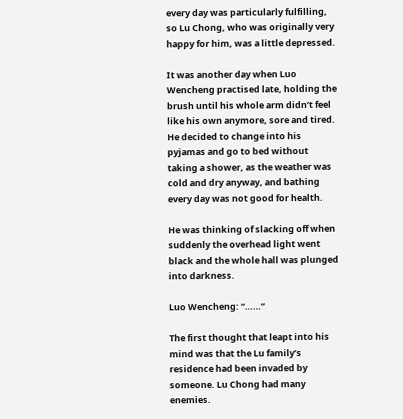every day was particularly fulfilling, so Lu Chong, who was originally very happy for him, was a little depressed.

It was another day when Luo Wencheng practised late, holding the brush until his whole arm didn’t feel like his own anymore, sore and tired. He decided to change into his pyjamas and go to bed without taking a shower, as the weather was cold and dry anyway, and bathing every day was not good for health.

He was thinking of slacking off when suddenly the overhead light went black and the whole hall was plunged into darkness.

Luo Wencheng: “……”

The first thought that leapt into his mind was that the Lu family’s residence had been invaded by someone. Lu Chong had many enemies.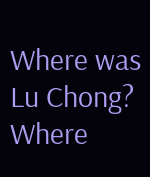Where was Lu Chong? Where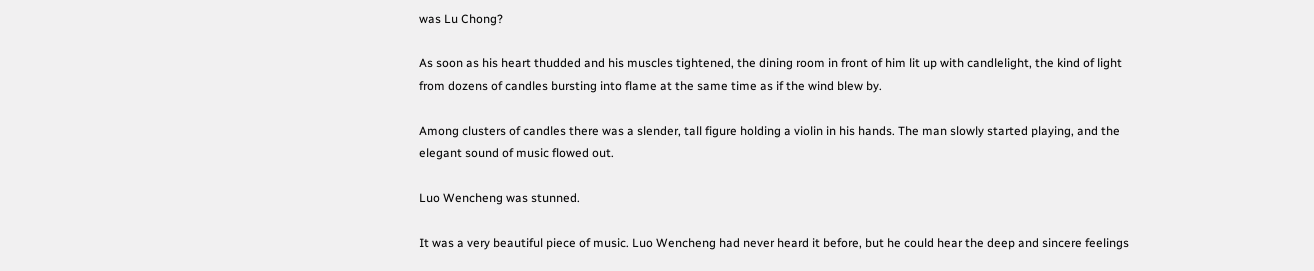was Lu Chong?

As soon as his heart thudded and his muscles tightened, the dining room in front of him lit up with candlelight, the kind of light from dozens of candles bursting into flame at the same time as if the wind blew by.

Among clusters of candles there was a slender, tall figure holding a violin in his hands. The man slowly started playing, and the elegant sound of music flowed out.

Luo Wencheng was stunned.

It was a very beautiful piece of music. Luo Wencheng had never heard it before, but he could hear the deep and sincere feelings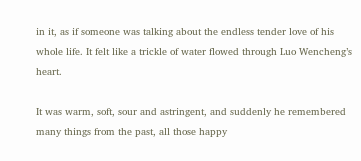in it, as if someone was talking about the endless tender love of his whole life. It felt like a trickle of water flowed through Luo Wencheng’s heart.

It was warm, soft, sour and astringent, and suddenly he remembered many things from the past, all those happy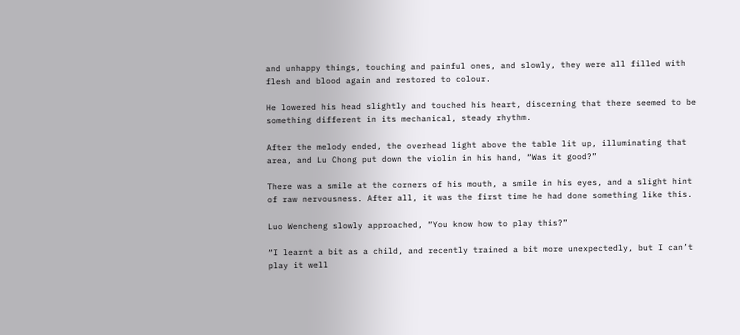and unhappy things, touching and painful ones, and slowly, they were all filled with flesh and blood again and restored to colour.

He lowered his head slightly and touched his heart, discerning that there seemed to be something different in its mechanical, steady rhythm.

After the melody ended, the overhead light above the table lit up, illuminating that area, and Lu Chong put down the violin in his hand, “Was it good?”

There was a smile at the corners of his mouth, a smile in his eyes, and a slight hint of raw nervousness. After all, it was the first time he had done something like this.

Luo Wencheng slowly approached, “You know how to play this?”

“I learnt a bit as a child, and recently trained a bit more unexpectedly, but I can’t play it well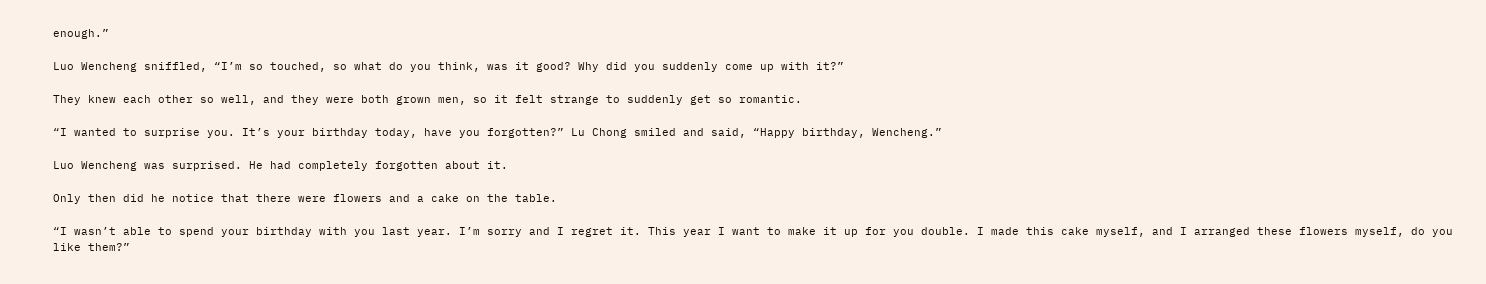enough.”

Luo Wencheng sniffled, “I’m so touched, so what do you think, was it good? Why did you suddenly come up with it?”

They knew each other so well, and they were both grown men, so it felt strange to suddenly get so romantic.

“I wanted to surprise you. It’s your birthday today, have you forgotten?” Lu Chong smiled and said, “Happy birthday, Wencheng.”

Luo Wencheng was surprised. He had completely forgotten about it.

Only then did he notice that there were flowers and a cake on the table.

“I wasn’t able to spend your birthday with you last year. I’m sorry and I regret it. This year I want to make it up for you double. I made this cake myself, and I arranged these flowers myself, do you like them?”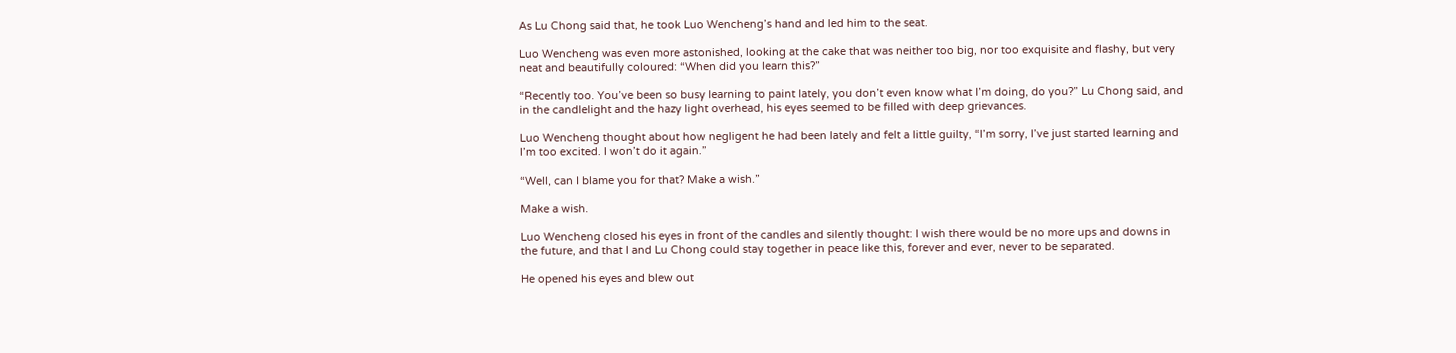As Lu Chong said that, he took Luo Wencheng’s hand and led him to the seat.

Luo Wencheng was even more astonished, looking at the cake that was neither too big, nor too exquisite and flashy, but very neat and beautifully coloured: “When did you learn this?”

“Recently too. You’ve been so busy learning to paint lately, you don’t even know what I’m doing, do you?” Lu Chong said, and in the candlelight and the hazy light overhead, his eyes seemed to be filled with deep grievances.

Luo Wencheng thought about how negligent he had been lately and felt a little guilty, “I’m sorry, I’ve just started learning and I’m too excited. I won’t do it again.”

“Well, can I blame you for that? Make a wish.”

Make a wish.

Luo Wencheng closed his eyes in front of the candles and silently thought: I wish there would be no more ups and downs in the future, and that I and Lu Chong could stay together in peace like this, forever and ever, never to be separated.

He opened his eyes and blew out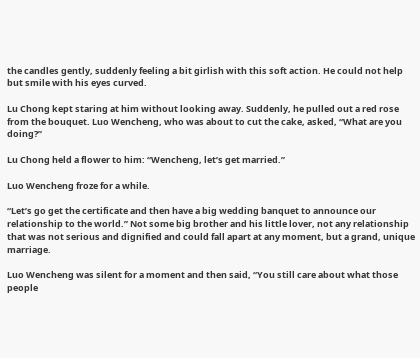the candles gently, suddenly feeling a bit girlish with this soft action. He could not help but smile with his eyes curved.

Lu Chong kept staring at him without looking away. Suddenly, he pulled out a red rose from the bouquet. Luo Wencheng, who was about to cut the cake, asked, “What are you doing?”

Lu Chong held a flower to him: “Wencheng, let’s get married.”

Luo Wencheng froze for a while.

“Let’s go get the certificate and then have a big wedding banquet to announce our relationship to the world.” Not some big brother and his little lover, not any relationship that was not serious and dignified and could fall apart at any moment, but a grand, unique marriage.

Luo Wencheng was silent for a moment and then said, “You still care about what those people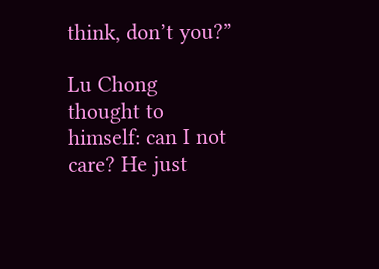think, don’t you?”

Lu Chong thought to himself: can I not care? He just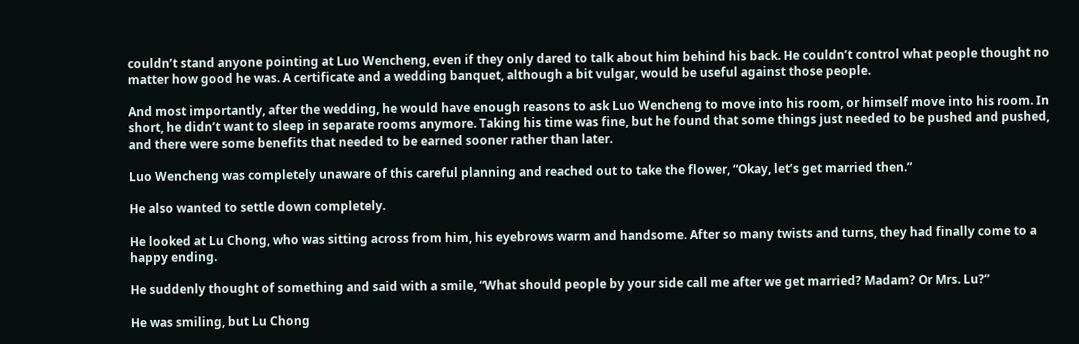couldn’t stand anyone pointing at Luo Wencheng, even if they only dared to talk about him behind his back. He couldn’t control what people thought no matter how good he was. A certificate and a wedding banquet, although a bit vulgar, would be useful against those people.

And most importantly, after the wedding, he would have enough reasons to ask Luo Wencheng to move into his room, or himself move into his room. In short, he didn’t want to sleep in separate rooms anymore. Taking his time was fine, but he found that some things just needed to be pushed and pushed, and there were some benefits that needed to be earned sooner rather than later.

Luo Wencheng was completely unaware of this careful planning and reached out to take the flower, “Okay, let’s get married then.”

He also wanted to settle down completely.

He looked at Lu Chong, who was sitting across from him, his eyebrows warm and handsome. After so many twists and turns, they had finally come to a happy ending.

He suddenly thought of something and said with a smile, “What should people by your side call me after we get married? Madam? Or Mrs. Lu?”

He was smiling, but Lu Chong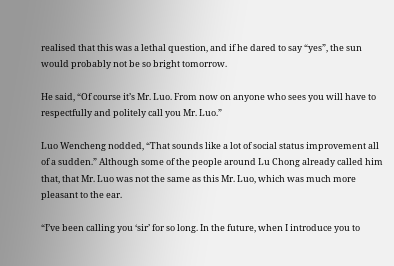realised that this was a lethal question, and if he dared to say “yes”, the sun would probably not be so bright tomorrow.

He said, “Of course it’s Mr. Luo. From now on anyone who sees you will have to respectfully and politely call you Mr. Luo.”

Luo Wencheng nodded, “That sounds like a lot of social status improvement all of a sudden.” Although some of the people around Lu Chong already called him that, that Mr. Luo was not the same as this Mr. Luo, which was much more pleasant to the ear.

“I’ve been calling you ‘sir’ for so long. In the future, when I introduce you to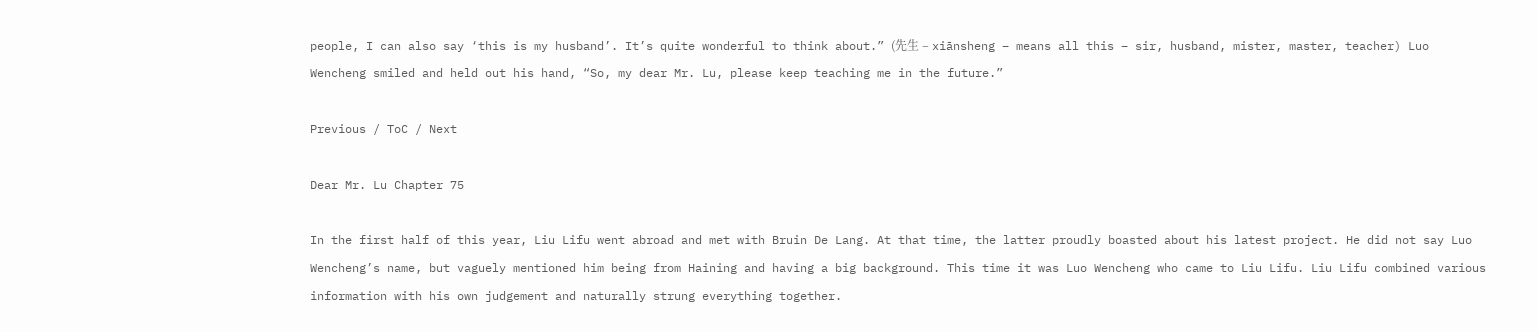people, I can also say ‘this is my husband’. It’s quite wonderful to think about.” (先生 – xiānsheng – means all this – sir, husband, mister, master, teacher) Luo Wencheng smiled and held out his hand, “So, my dear Mr. Lu, please keep teaching me in the future.”

Previous / ToC / Next

Dear Mr. Lu Chapter 75

In the first half of this year, Liu Lifu went abroad and met with Bruin De Lang. At that time, the latter proudly boasted about his latest project. He did not say Luo Wencheng’s name, but vaguely mentioned him being from Haining and having a big background. This time it was Luo Wencheng who came to Liu Lifu. Liu Lifu combined various information with his own judgement and naturally strung everything together.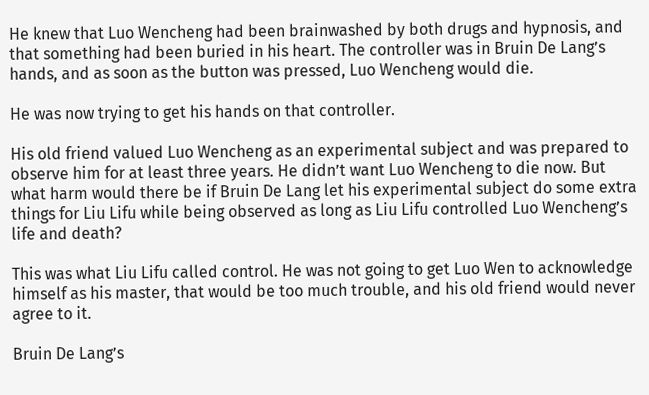He knew that Luo Wencheng had been brainwashed by both drugs and hypnosis, and that something had been buried in his heart. The controller was in Bruin De Lang’s hands, and as soon as the button was pressed, Luo Wencheng would die.

He was now trying to get his hands on that controller.

His old friend valued Luo Wencheng as an experimental subject and was prepared to observe him for at least three years. He didn’t want Luo Wencheng to die now. But what harm would there be if Bruin De Lang let his experimental subject do some extra things for Liu Lifu while being observed as long as Liu Lifu controlled Luo Wencheng’s life and death?

This was what Liu Lifu called control. He was not going to get Luo Wen to acknowledge himself as his master, that would be too much trouble, and his old friend would never agree to it.

Bruin De Lang’s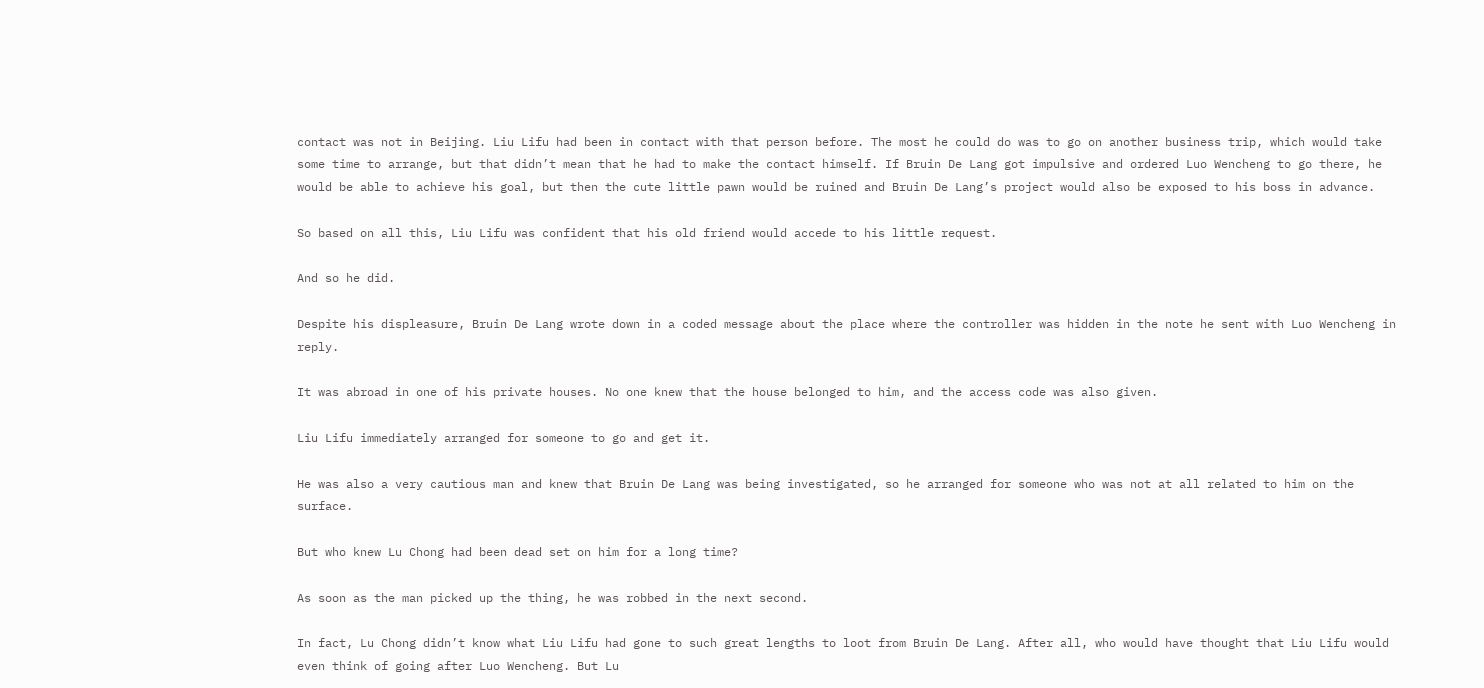contact was not in Beijing. Liu Lifu had been in contact with that person before. The most he could do was to go on another business trip, which would take some time to arrange, but that didn’t mean that he had to make the contact himself. If Bruin De Lang got impulsive and ordered Luo Wencheng to go there, he would be able to achieve his goal, but then the cute little pawn would be ruined and Bruin De Lang’s project would also be exposed to his boss in advance.

So based on all this, Liu Lifu was confident that his old friend would accede to his little request.

And so he did.

Despite his displeasure, Bruin De Lang wrote down in a coded message about the place where the controller was hidden in the note he sent with Luo Wencheng in reply.

It was abroad in one of his private houses. No one knew that the house belonged to him, and the access code was also given.

Liu Lifu immediately arranged for someone to go and get it.

He was also a very cautious man and knew that Bruin De Lang was being investigated, so he arranged for someone who was not at all related to him on the surface.

But who knew Lu Chong had been dead set on him for a long time?

As soon as the man picked up the thing, he was robbed in the next second.

In fact, Lu Chong didn’t know what Liu Lifu had gone to such great lengths to loot from Bruin De Lang. After all, who would have thought that Liu Lifu would even think of going after Luo Wencheng. But Lu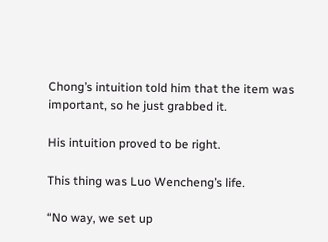Chong’s intuition told him that the item was important, so he just grabbed it.

His intuition proved to be right.

This thing was Luo Wencheng’s life.

“No way, we set up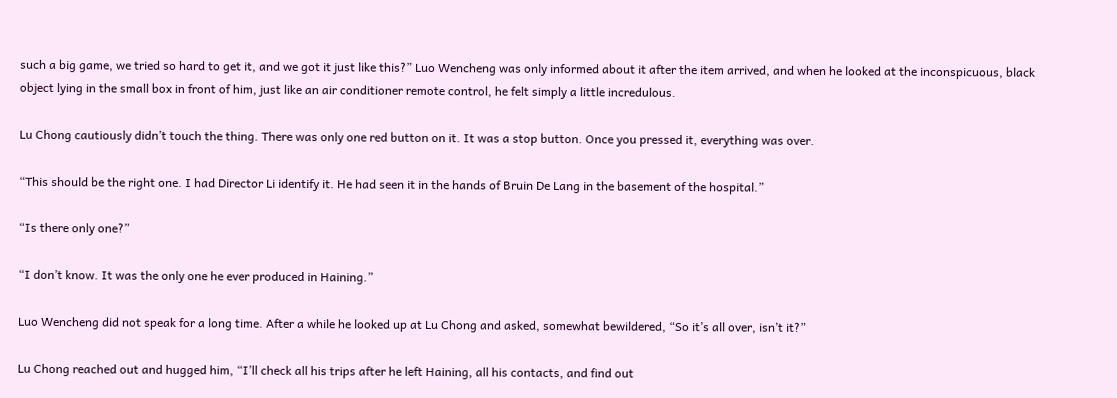such a big game, we tried so hard to get it, and we got it just like this?” Luo Wencheng was only informed about it after the item arrived, and when he looked at the inconspicuous, black object lying in the small box in front of him, just like an air conditioner remote control, he felt simply a little incredulous.

Lu Chong cautiously didn’t touch the thing. There was only one red button on it. It was a stop button. Once you pressed it, everything was over.

“This should be the right one. I had Director Li identify it. He had seen it in the hands of Bruin De Lang in the basement of the hospital.”

“Is there only one?”

“I don’t know. It was the only one he ever produced in Haining.”

Luo Wencheng did not speak for a long time. After a while he looked up at Lu Chong and asked, somewhat bewildered, “So it’s all over, isn’t it?”

Lu Chong reached out and hugged him, “I’ll check all his trips after he left Haining, all his contacts, and find out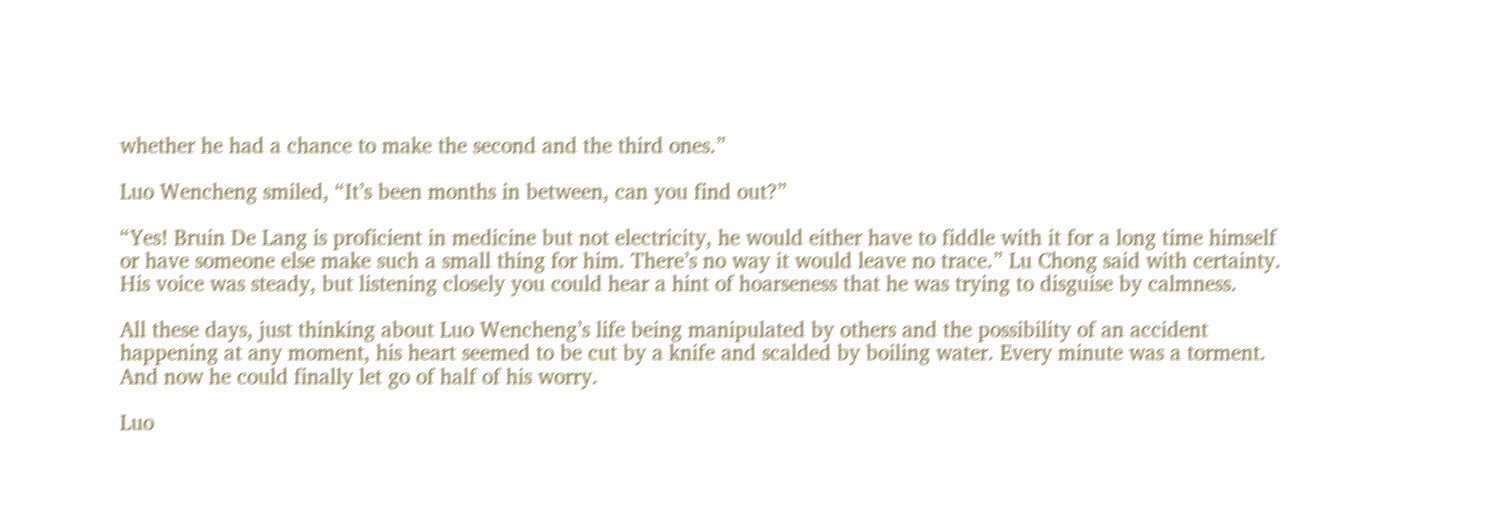whether he had a chance to make the second and the third ones.”

Luo Wencheng smiled, “It’s been months in between, can you find out?”

“Yes! Bruin De Lang is proficient in medicine but not electricity, he would either have to fiddle with it for a long time himself or have someone else make such a small thing for him. There’s no way it would leave no trace.” Lu Chong said with certainty. His voice was steady, but listening closely you could hear a hint of hoarseness that he was trying to disguise by calmness.

All these days, just thinking about Luo Wencheng’s life being manipulated by others and the possibility of an accident happening at any moment, his heart seemed to be cut by a knife and scalded by boiling water. Every minute was a torment. And now he could finally let go of half of his worry.

Luo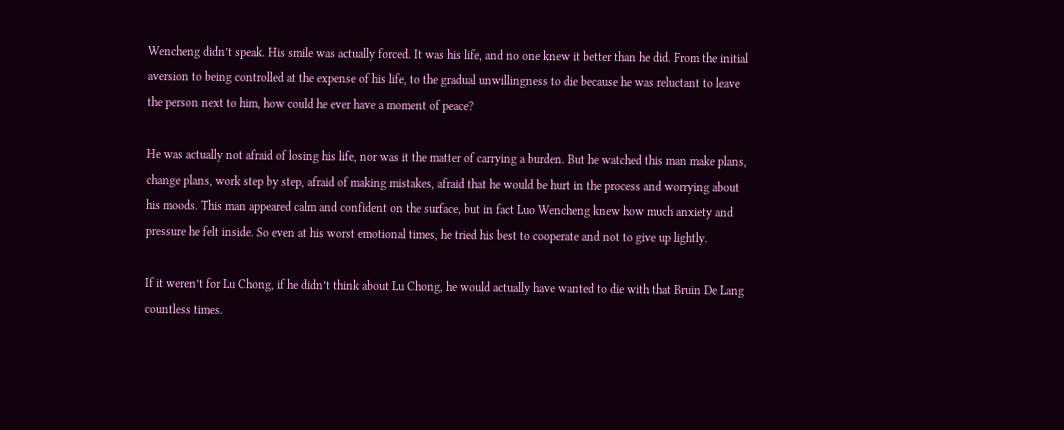Wencheng didn’t speak. His smile was actually forced. It was his life, and no one knew it better than he did. From the initial aversion to being controlled at the expense of his life, to the gradual unwillingness to die because he was reluctant to leave the person next to him, how could he ever have a moment of peace?

He was actually not afraid of losing his life, nor was it the matter of carrying a burden. But he watched this man make plans, change plans, work step by step, afraid of making mistakes, afraid that he would be hurt in the process and worrying about his moods. This man appeared calm and confident on the surface, but in fact Luo Wencheng knew how much anxiety and pressure he felt inside. So even at his worst emotional times, he tried his best to cooperate and not to give up lightly.

If it weren’t for Lu Chong, if he didn’t think about Lu Chong, he would actually have wanted to die with that Bruin De Lang countless times.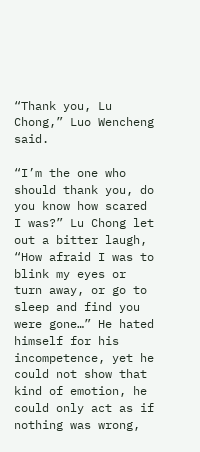“Thank you, Lu Chong,” Luo Wencheng said.

“I’m the one who should thank you, do you know how scared I was?” Lu Chong let out a bitter laugh, “How afraid I was to blink my eyes or turn away, or go to sleep and find you were gone…” He hated himself for his incompetence, yet he could not show that kind of emotion, he could only act as if nothing was wrong,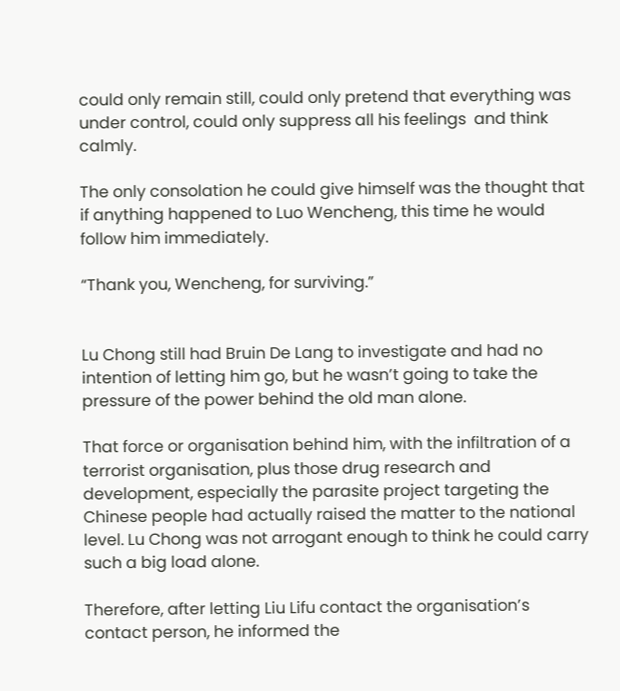could only remain still, could only pretend that everything was under control, could only suppress all his feelings  and think calmly.

The only consolation he could give himself was the thought that if anything happened to Luo Wencheng, this time he would follow him immediately.

“Thank you, Wencheng, for surviving.”


Lu Chong still had Bruin De Lang to investigate and had no intention of letting him go, but he wasn’t going to take the pressure of the power behind the old man alone.

That force or organisation behind him, with the infiltration of a terrorist organisation, plus those drug research and development, especially the parasite project targeting the Chinese people had actually raised the matter to the national level. Lu Chong was not arrogant enough to think he could carry such a big load alone.

Therefore, after letting Liu Lifu contact the organisation’s contact person, he informed the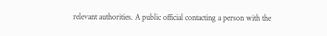relevant authorities. A public official contacting a person with the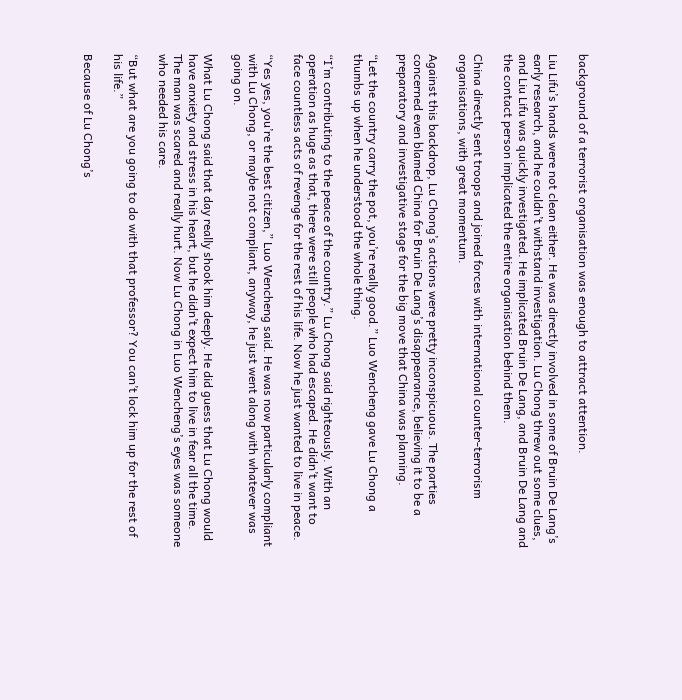background of a terrorist organisation was enough to attract attention.

Liu Lifu’s hands were not clean either. He was directly involved in some of Bruin De Lang’s early research, and he couldn’t withstand investigation. Lu Chong threw out some clues, and Liu Lifu was quickly investigated. He implicated Bruin De Lang, and Bruin De Lang and the contact person implicated the entire organisation behind them.

China directly sent troops and joined forces with international counter-terrorism organisations, with great momentum.

Against this backdrop, Lu Chong’s actions were pretty inconspicuous. The parties concerned even blamed China for Bruin De Lang’s disappearance, believing it to be a preparatory and investigative stage for the big move that China was planning.

“Let the country carry the pot, you’re really good.” Luo Wencheng gave Lu Chong a thumbs up when he understood the whole thing.

“I’m contributing to the peace of the country.” Lu Chong said righteously. With an operation as huge as that, there were still people who had escaped. He didn’t want to face countless acts of revenge for the rest of his life. Now he just wanted to live in peace.

“Yes yes, you’re the best citizen,” Luo Wencheng said. He was now particularly compliant with Lu Chong, or maybe not compliant, anyway, he just went along with whatever was going on.

What Lu Chong said that day really shook him deeply. He did guess that Lu Chong would have anxiety and stress in his heart, but he didn’t expect him to live in fear all the time. The man was scared and really hurt. Now Lu Chong in Luo Wencheng’s eyes was someone who needed his care.

“But what are you going to do with that professor? You can’t lock him up for the rest of his life.”

Because of Lu Chong’s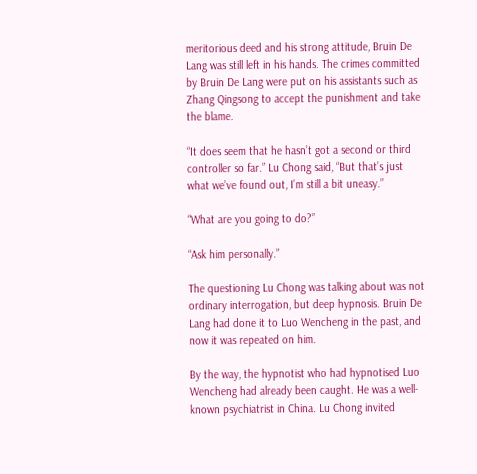meritorious deed and his strong attitude, Bruin De Lang was still left in his hands. The crimes committed by Bruin De Lang were put on his assistants such as Zhang Qingsong to accept the punishment and take the blame.

“It does seem that he hasn’t got a second or third controller so far.” Lu Chong said, “But that’s just what we’ve found out, I’m still a bit uneasy.”

“What are you going to do?”

“Ask him personally.”

The questioning Lu Chong was talking about was not ordinary interrogation, but deep hypnosis. Bruin De Lang had done it to Luo Wencheng in the past, and now it was repeated on him.

By the way, the hypnotist who had hypnotised Luo Wencheng had already been caught. He was a well-known psychiatrist in China. Lu Chong invited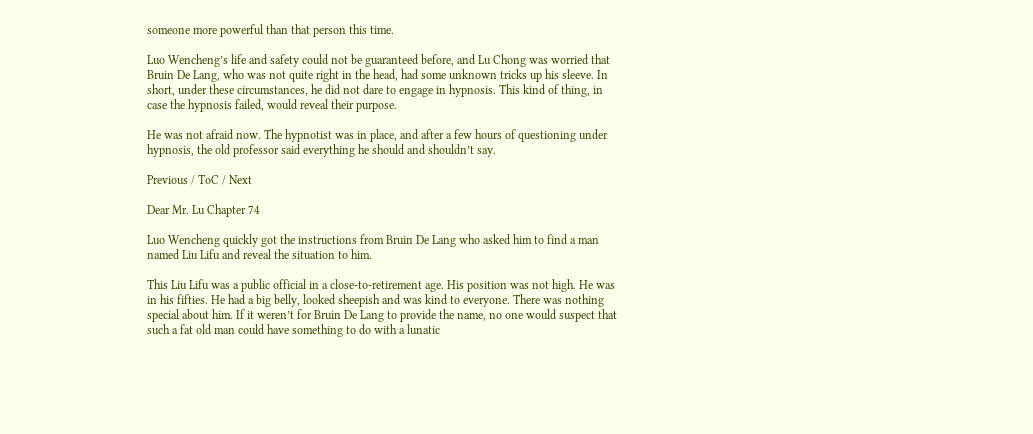someone more powerful than that person this time.

Luo Wencheng’s life and safety could not be guaranteed before, and Lu Chong was worried that Bruin De Lang, who was not quite right in the head, had some unknown tricks up his sleeve. In short, under these circumstances, he did not dare to engage in hypnosis. This kind of thing, in case the hypnosis failed, would reveal their purpose.

He was not afraid now. The hypnotist was in place, and after a few hours of questioning under hypnosis, the old professor said everything he should and shouldn’t say.

Previous / ToC / Next

Dear Mr. Lu Chapter 74

Luo Wencheng quickly got the instructions from Bruin De Lang who asked him to find a man named Liu Lifu and reveal the situation to him.

This Liu Lifu was a public official in a close-to-retirement age. His position was not high. He was in his fifties. He had a big belly, looked sheepish and was kind to everyone. There was nothing special about him. If it weren’t for Bruin De Lang to provide the name, no one would suspect that such a fat old man could have something to do with a lunatic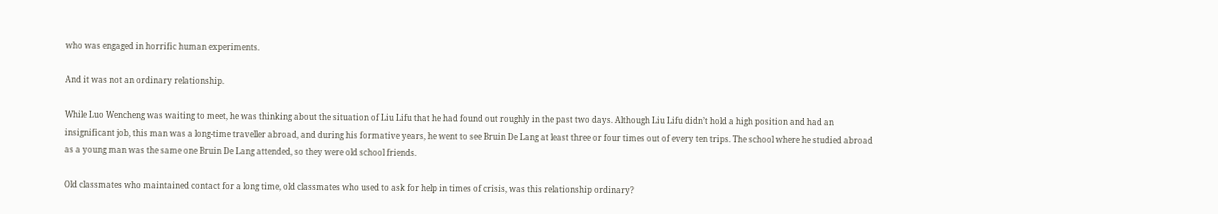who was engaged in horrific human experiments.

And it was not an ordinary relationship.

While Luo Wencheng was waiting to meet, he was thinking about the situation of Liu Lifu that he had found out roughly in the past two days. Although Liu Lifu didn’t hold a high position and had an insignificant job, this man was a long-time traveller abroad, and during his formative years, he went to see Bruin De Lang at least three or four times out of every ten trips. The school where he studied abroad as a young man was the same one Bruin De Lang attended, so they were old school friends.

Old classmates who maintained contact for a long time, old classmates who used to ask for help in times of crisis, was this relationship ordinary?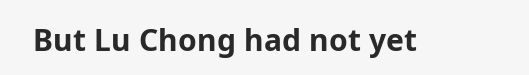But Lu Chong had not yet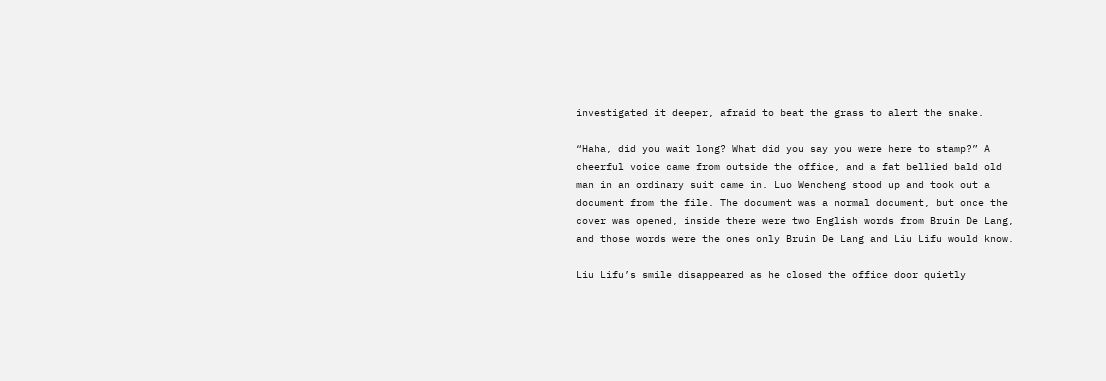investigated it deeper, afraid to beat the grass to alert the snake.

“Haha, did you wait long? What did you say you were here to stamp?” A cheerful voice came from outside the office, and a fat bellied bald old man in an ordinary suit came in. Luo Wencheng stood up and took out a document from the file. The document was a normal document, but once the cover was opened, inside there were two English words from Bruin De Lang, and those words were the ones only Bruin De Lang and Liu Lifu would know.

Liu Lifu’s smile disappeared as he closed the office door quietly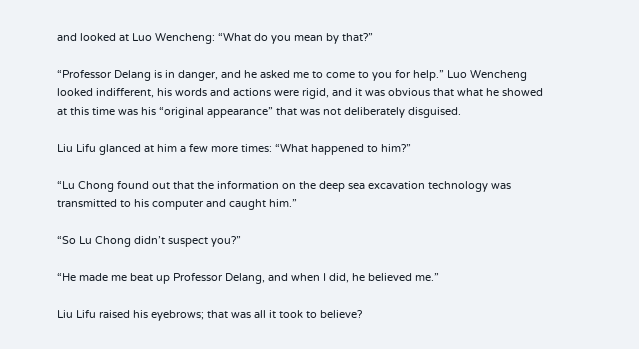and looked at Luo Wencheng: “What do you mean by that?”

“Professor Delang is in danger, and he asked me to come to you for help.” Luo Wencheng looked indifferent, his words and actions were rigid, and it was obvious that what he showed at this time was his “original appearance” that was not deliberately disguised.

Liu Lifu glanced at him a few more times: “What happened to him?”

“Lu Chong found out that the information on the deep sea excavation technology was transmitted to his computer and caught him.”

“So Lu Chong didn’t suspect you?”

“He made me beat up Professor Delang, and when I did, he believed me.”

Liu Lifu raised his eyebrows; that was all it took to believe?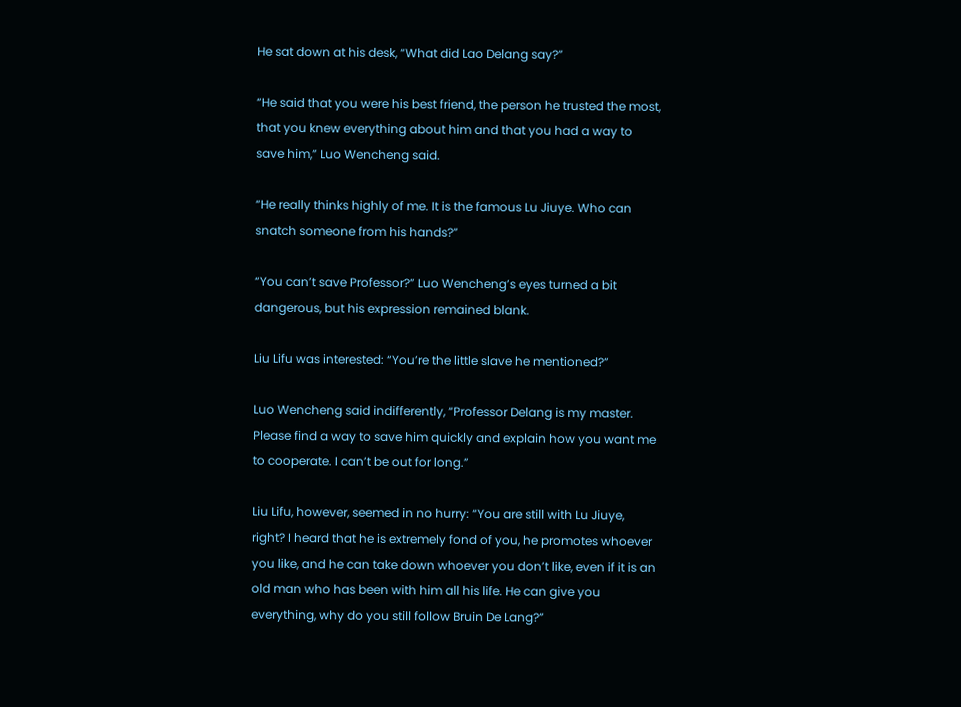He sat down at his desk, “What did Lao Delang say?”

“He said that you were his best friend, the person he trusted the most, that you knew everything about him and that you had a way to save him,” Luo Wencheng said.

“He really thinks highly of me. It is the famous Lu Jiuye. Who can snatch someone from his hands?”

“You can’t save Professor?” Luo Wencheng’s eyes turned a bit dangerous, but his expression remained blank.

Liu Lifu was interested: “You’re the little slave he mentioned?”

Luo Wencheng said indifferently, “Professor Delang is my master. Please find a way to save him quickly and explain how you want me to cooperate. I can’t be out for long.”

Liu Lifu, however, seemed in no hurry: “You are still with Lu Jiuye, right? I heard that he is extremely fond of you, he promotes whoever you like, and he can take down whoever you don’t like, even if it is an old man who has been with him all his life. He can give you everything, why do you still follow Bruin De Lang?”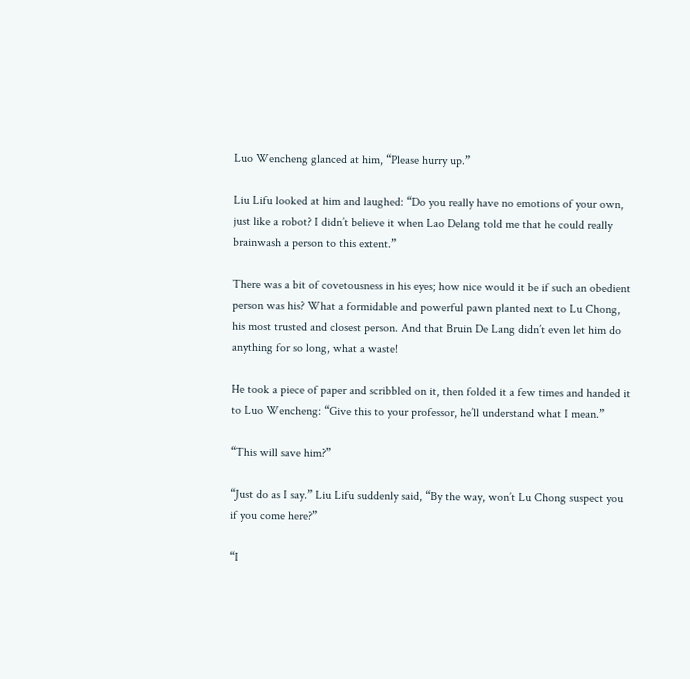Luo Wencheng glanced at him, “Please hurry up.”

Liu Lifu looked at him and laughed: “Do you really have no emotions of your own, just like a robot? I didn’t believe it when Lao Delang told me that he could really brainwash a person to this extent.”

There was a bit of covetousness in his eyes; how nice would it be if such an obedient person was his? What a formidable and powerful pawn planted next to Lu Chong, his most trusted and closest person. And that Bruin De Lang didn’t even let him do anything for so long, what a waste!

He took a piece of paper and scribbled on it, then folded it a few times and handed it to Luo Wencheng: “Give this to your professor, he’ll understand what I mean.”

“This will save him?”

“Just do as I say.” Liu Lifu suddenly said, “By the way, won’t Lu Chong suspect you if you come here?”

“I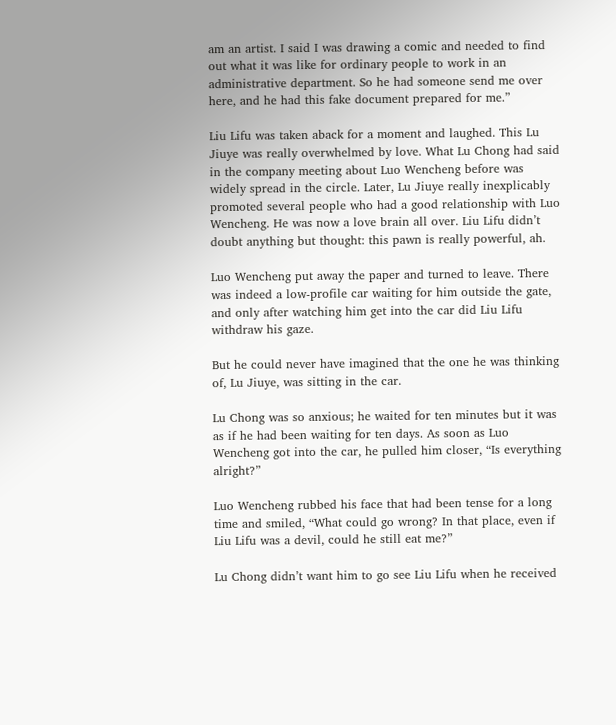am an artist. I said I was drawing a comic and needed to find out what it was like for ordinary people to work in an administrative department. So he had someone send me over here, and he had this fake document prepared for me.”

Liu Lifu was taken aback for a moment and laughed. This Lu Jiuye was really overwhelmed by love. What Lu Chong had said in the company meeting about Luo Wencheng before was widely spread in the circle. Later, Lu Jiuye really inexplicably promoted several people who had a good relationship with Luo Wencheng. He was now a love brain all over. Liu Lifu didn’t doubt anything but thought: this pawn is really powerful, ah.

Luo Wencheng put away the paper and turned to leave. There was indeed a low-profile car waiting for him outside the gate, and only after watching him get into the car did Liu Lifu withdraw his gaze.

But he could never have imagined that the one he was thinking of, Lu Jiuye, was sitting in the car.

Lu Chong was so anxious; he waited for ten minutes but it was as if he had been waiting for ten days. As soon as Luo Wencheng got into the car, he pulled him closer, “Is everything alright?”

Luo Wencheng rubbed his face that had been tense for a long time and smiled, “What could go wrong? In that place, even if Liu Lifu was a devil, could he still eat me?”

Lu Chong didn’t want him to go see Liu Lifu when he received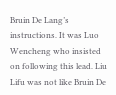Bruin De Lang’s instructions. It was Luo Wencheng who insisted on following this lead. Liu Lifu was not like Bruin De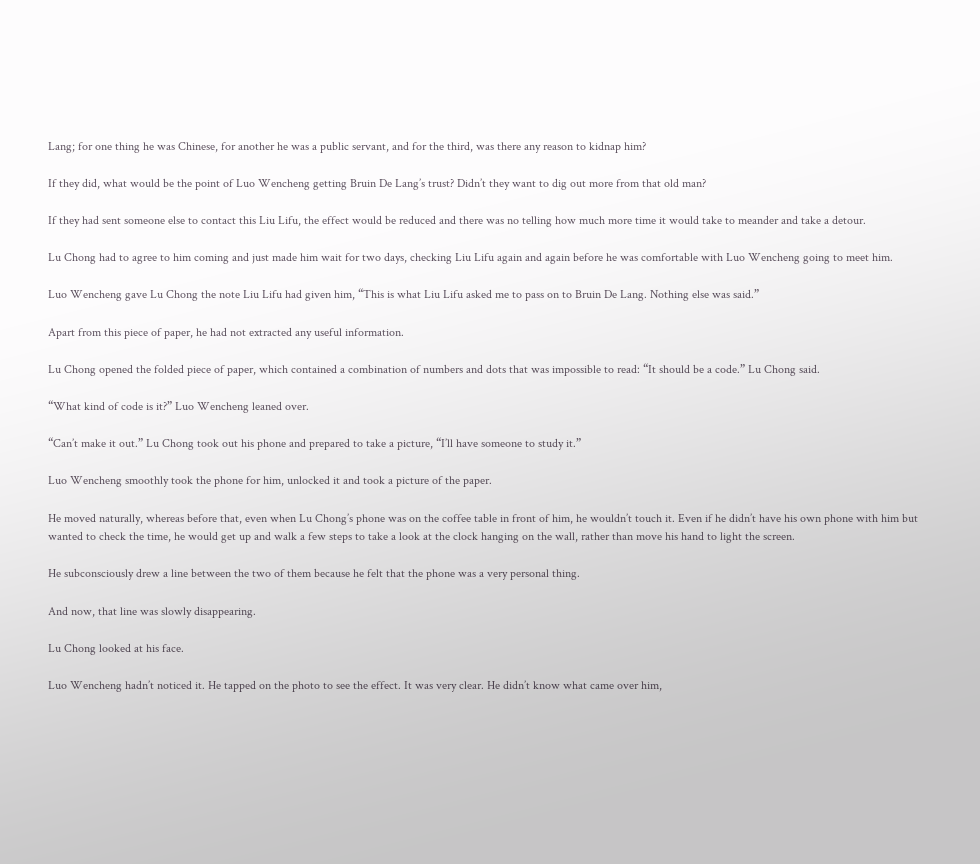Lang; for one thing he was Chinese, for another he was a public servant, and for the third, was there any reason to kidnap him?

If they did, what would be the point of Luo Wencheng getting Bruin De Lang’s trust? Didn’t they want to dig out more from that old man?

If they had sent someone else to contact this Liu Lifu, the effect would be reduced and there was no telling how much more time it would take to meander and take a detour.

Lu Chong had to agree to him coming and just made him wait for two days, checking Liu Lifu again and again before he was comfortable with Luo Wencheng going to meet him.

Luo Wencheng gave Lu Chong the note Liu Lifu had given him, “This is what Liu Lifu asked me to pass on to Bruin De Lang. Nothing else was said.”

Apart from this piece of paper, he had not extracted any useful information.

Lu Chong opened the folded piece of paper, which contained a combination of numbers and dots that was impossible to read: “It should be a code.” Lu Chong said.

“What kind of code is it?” Luo Wencheng leaned over.

“Can’t make it out.” Lu Chong took out his phone and prepared to take a picture, “I’ll have someone to study it.”

Luo Wencheng smoothly took the phone for him, unlocked it and took a picture of the paper.

He moved naturally, whereas before that, even when Lu Chong’s phone was on the coffee table in front of him, he wouldn’t touch it. Even if he didn’t have his own phone with him but wanted to check the time, he would get up and walk a few steps to take a look at the clock hanging on the wall, rather than move his hand to light the screen.

He subconsciously drew a line between the two of them because he felt that the phone was a very personal thing.

And now, that line was slowly disappearing.

Lu Chong looked at his face.

Luo Wencheng hadn’t noticed it. He tapped on the photo to see the effect. It was very clear. He didn’t know what came over him,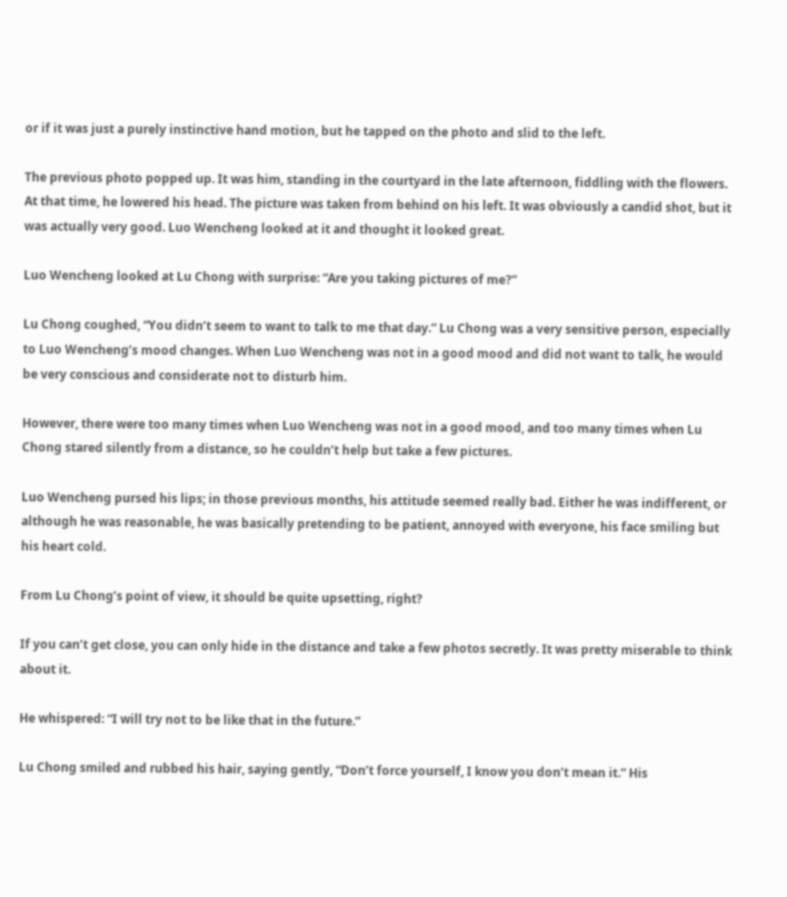or if it was just a purely instinctive hand motion, but he tapped on the photo and slid to the left.

The previous photo popped up. It was him, standing in the courtyard in the late afternoon, fiddling with the flowers. At that time, he lowered his head. The picture was taken from behind on his left. It was obviously a candid shot, but it was actually very good. Luo Wencheng looked at it and thought it looked great.

Luo Wencheng looked at Lu Chong with surprise: “Are you taking pictures of me?”

Lu Chong coughed, “You didn’t seem to want to talk to me that day.” Lu Chong was a very sensitive person, especially to Luo Wencheng’s mood changes. When Luo Wencheng was not in a good mood and did not want to talk, he would be very conscious and considerate not to disturb him.

However, there were too many times when Luo Wencheng was not in a good mood, and too many times when Lu Chong stared silently from a distance, so he couldn’t help but take a few pictures.

Luo Wencheng pursed his lips; in those previous months, his attitude seemed really bad. Either he was indifferent, or although he was reasonable, he was basically pretending to be patient, annoyed with everyone, his face smiling but his heart cold.

From Lu Chong’s point of view, it should be quite upsetting, right?

If you can’t get close, you can only hide in the distance and take a few photos secretly. It was pretty miserable to think about it.

He whispered: “I will try not to be like that in the future.”

Lu Chong smiled and rubbed his hair, saying gently, “Don’t force yourself, I know you don’t mean it.” His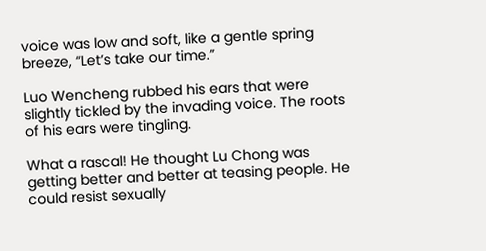voice was low and soft, like a gentle spring breeze, “Let’s take our time.”

Luo Wencheng rubbed his ears that were slightly tickled by the invading voice. The roots of his ears were tingling.

What a rascal! He thought Lu Chong was getting better and better at teasing people. He could resist sexually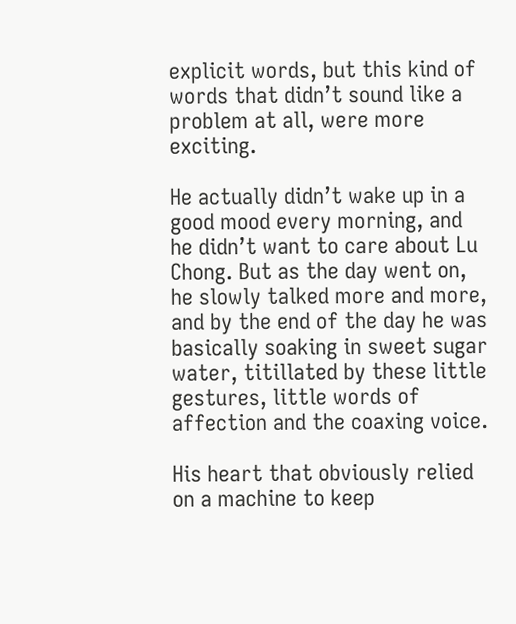explicit words, but this kind of words that didn’t sound like a problem at all, were more exciting.

He actually didn’t wake up in a good mood every morning, and he didn’t want to care about Lu Chong. But as the day went on, he slowly talked more and more, and by the end of the day he was basically soaking in sweet sugar water, titillated by these little gestures, little words of affection and the coaxing voice.

His heart that obviously relied on a machine to keep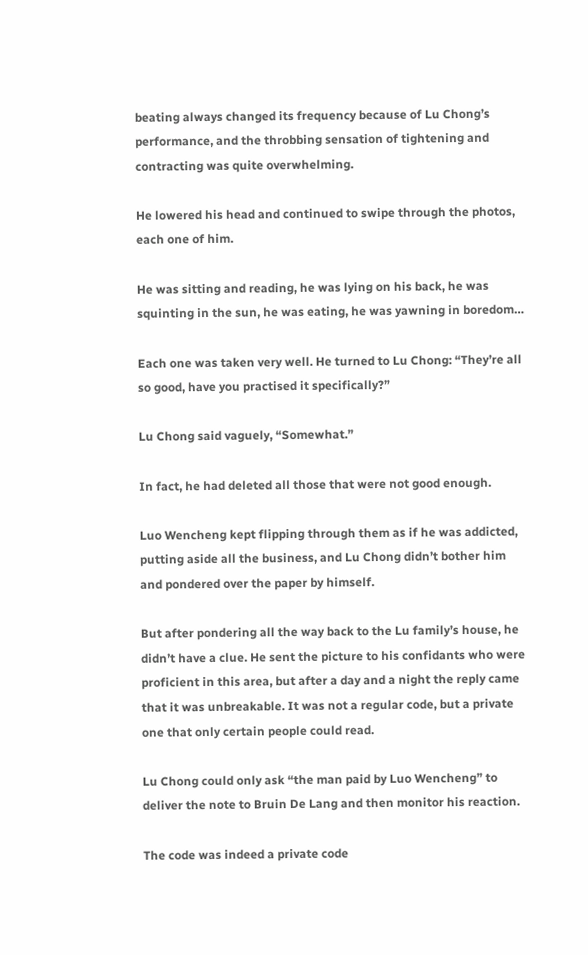beating always changed its frequency because of Lu Chong’s performance, and the throbbing sensation of tightening and contracting was quite overwhelming.

He lowered his head and continued to swipe through the photos, each one of him.

He was sitting and reading, he was lying on his back, he was squinting in the sun, he was eating, he was yawning in boredom…

Each one was taken very well. He turned to Lu Chong: “They’re all so good, have you practised it specifically?”

Lu Chong said vaguely, “Somewhat.”

In fact, he had deleted all those that were not good enough.

Luo Wencheng kept flipping through them as if he was addicted, putting aside all the business, and Lu Chong didn’t bother him and pondered over the paper by himself.

But after pondering all the way back to the Lu family’s house, he didn’t have a clue. He sent the picture to his confidants who were proficient in this area, but after a day and a night the reply came that it was unbreakable. It was not a regular code, but a private one that only certain people could read.

Lu Chong could only ask “the man paid by Luo Wencheng” to deliver the note to Bruin De Lang and then monitor his reaction.

The code was indeed a private code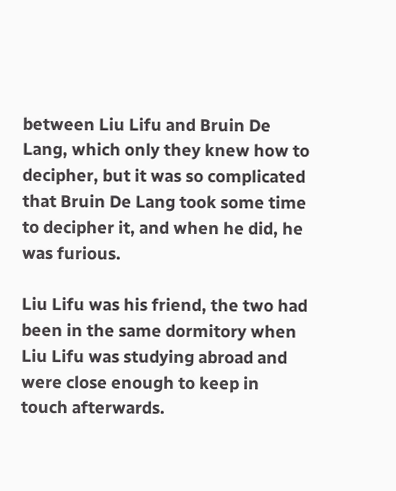between Liu Lifu and Bruin De Lang, which only they knew how to decipher, but it was so complicated that Bruin De Lang took some time to decipher it, and when he did, he was furious.

Liu Lifu was his friend, the two had been in the same dormitory when Liu Lifu was studying abroad and were close enough to keep in touch afterwards.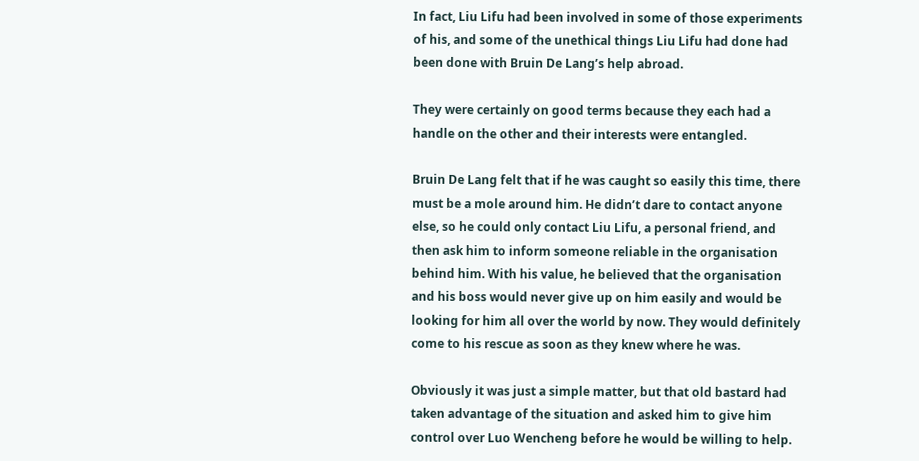In fact, Liu Lifu had been involved in some of those experiments of his, and some of the unethical things Liu Lifu had done had been done with Bruin De Lang’s help abroad.

They were certainly on good terms because they each had a handle on the other and their interests were entangled.

Bruin De Lang felt that if he was caught so easily this time, there must be a mole around him. He didn’t dare to contact anyone else, so he could only contact Liu Lifu, a personal friend, and then ask him to inform someone reliable in the organisation behind him. With his value, he believed that the organisation and his boss would never give up on him easily and would be looking for him all over the world by now. They would definitely come to his rescue as soon as they knew where he was.

Obviously it was just a simple matter, but that old bastard had taken advantage of the situation and asked him to give him control over Luo Wencheng before he would be willing to help.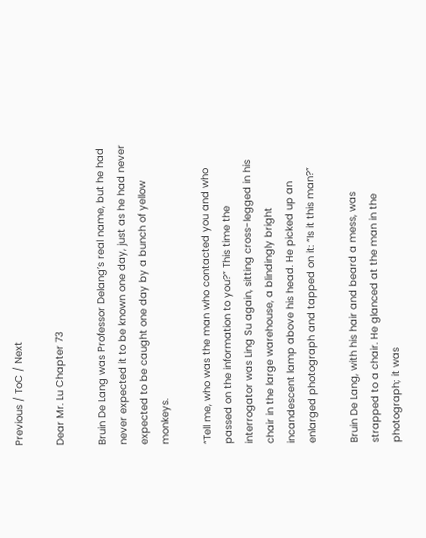Previous / ToC / Next

Dear Mr. Lu Chapter 73

Bruin De Lang was Professor Delang’s real name, but he had never expected it to be known one day, just as he had never expected to be caught one day by a bunch of yellow monkeys.

“Tell me, who was the man who contacted you and who passed on the information to you?” This time the interrogator was Ling Su again, sitting cross-legged in his chair in the large warehouse, a blindingly bright incandescent lamp above his head. He picked up an enlarged photograph and tapped on it: “Is it this man?”

Bruin De Lang, with his hair and beard a mess, was strapped to a chair. He glanced at the man in the photograph; it was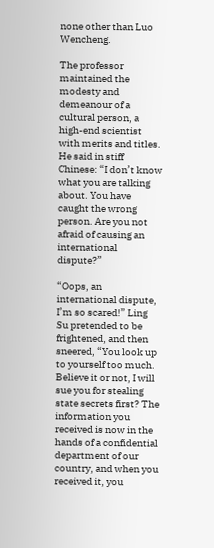none other than Luo Wencheng.

The professor maintained the modesty and demeanour of a cultural person, a high-end scientist with merits and titles. He said in stiff Chinese: “I don’t know what you are talking about. You have caught the wrong person. Are you not afraid of causing an international dispute?”

“Oops, an international dispute, I’m so scared!” Ling Su pretended to be frightened, and then sneered, “You look up to yourself too much. Believe it or not, I will sue you for stealing state secrets first? The information you received is now in the hands of a confidential department of our country, and when you received it, you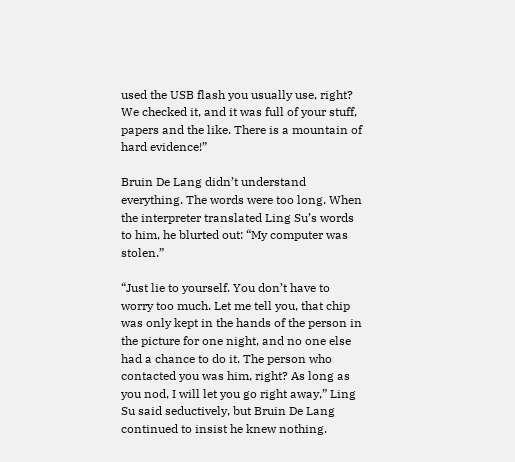used the USB flash you usually use, right? We checked it, and it was full of your stuff, papers and the like. There is a mountain of hard evidence!”

Bruin De Lang didn’t understand everything. The words were too long. When the interpreter translated Ling Su’s words to him, he blurted out: “My computer was stolen.”

“Just lie to yourself. You don’t have to worry too much. Let me tell you, that chip was only kept in the hands of the person in the picture for one night, and no one else had a chance to do it. The person who contacted you was him, right? As long as you nod, I will let you go right away,” Ling Su said seductively, but Bruin De Lang continued to insist he knew nothing.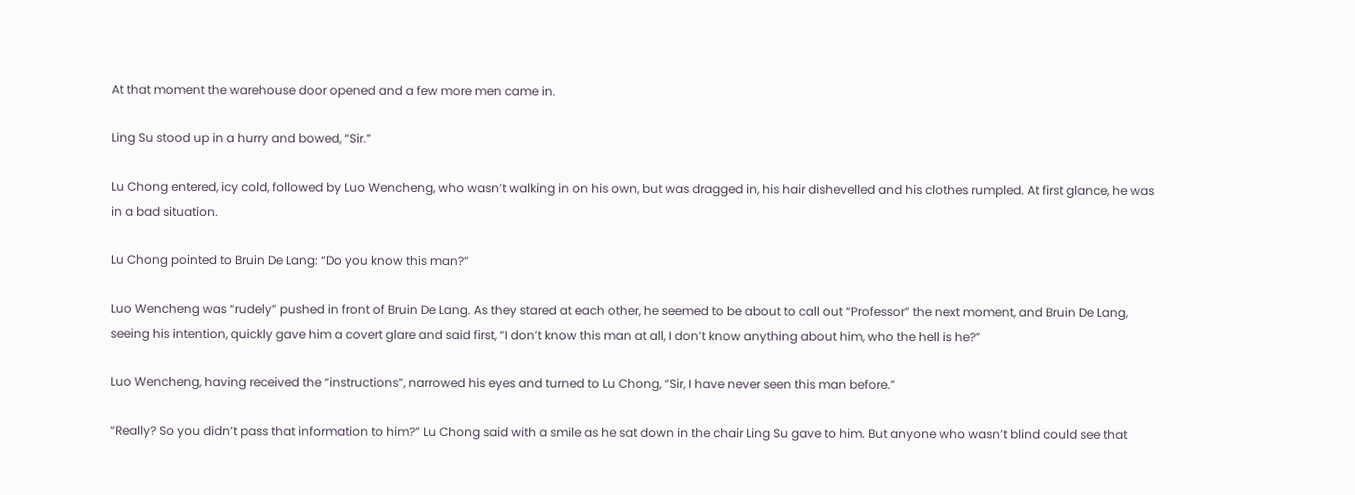At that moment the warehouse door opened and a few more men came in.

Ling Su stood up in a hurry and bowed, “Sir.”

Lu Chong entered, icy cold, followed by Luo Wencheng, who wasn’t walking in on his own, but was dragged in, his hair dishevelled and his clothes rumpled. At first glance, he was in a bad situation.

Lu Chong pointed to Bruin De Lang: “Do you know this man?”

Luo Wencheng was “rudely” pushed in front of Bruin De Lang. As they stared at each other, he seemed to be about to call out “Professor” the next moment, and Bruin De Lang, seeing his intention, quickly gave him a covert glare and said first, “I don’t know this man at all, I don’t know anything about him, who the hell is he?”

Luo Wencheng, having received the “instructions”, narrowed his eyes and turned to Lu Chong, “Sir, I have never seen this man before.”

“Really? So you didn’t pass that information to him?” Lu Chong said with a smile as he sat down in the chair Ling Su gave to him. But anyone who wasn’t blind could see that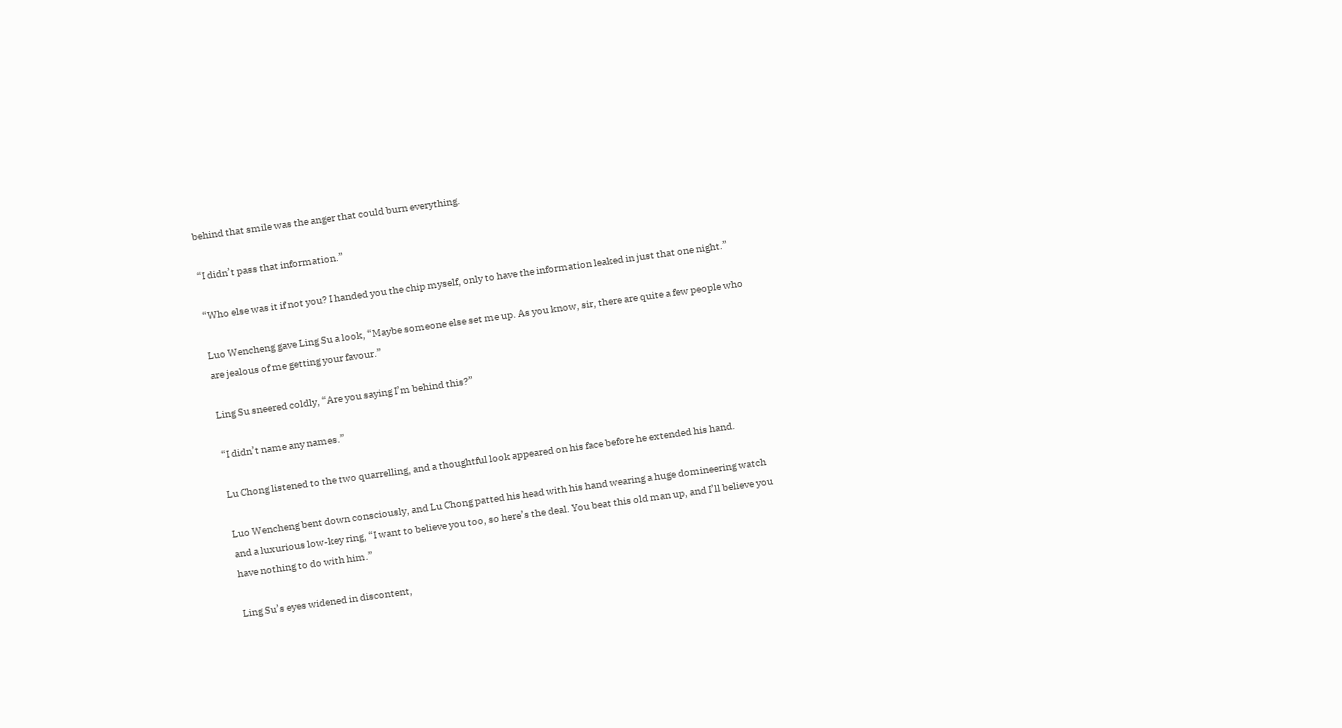behind that smile was the anger that could burn everything.

“I didn’t pass that information.”

“Who else was it if not you? I handed you the chip myself, only to have the information leaked in just that one night.”

Luo Wencheng gave Ling Su a look, “Maybe someone else set me up. As you know, sir, there are quite a few people who are jealous of me getting your favour.”

Ling Su sneered coldly, “Are you saying I’m behind this?”

“I didn’t name any names.”

Lu Chong listened to the two quarrelling, and a thoughtful look appeared on his face before he extended his hand.

Luo Wencheng bent down consciously, and Lu Chong patted his head with his hand wearing a huge domineering watch and a luxurious low-key ring, “I want to believe you too, so here’s the deal. You beat this old man up, and I’ll believe you have nothing to do with him.”

Ling Su’s eyes widened in discontent,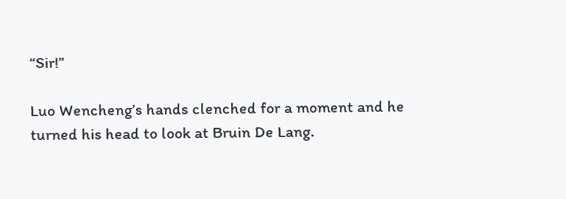“Sir!”

Luo Wencheng’s hands clenched for a moment and he turned his head to look at Bruin De Lang.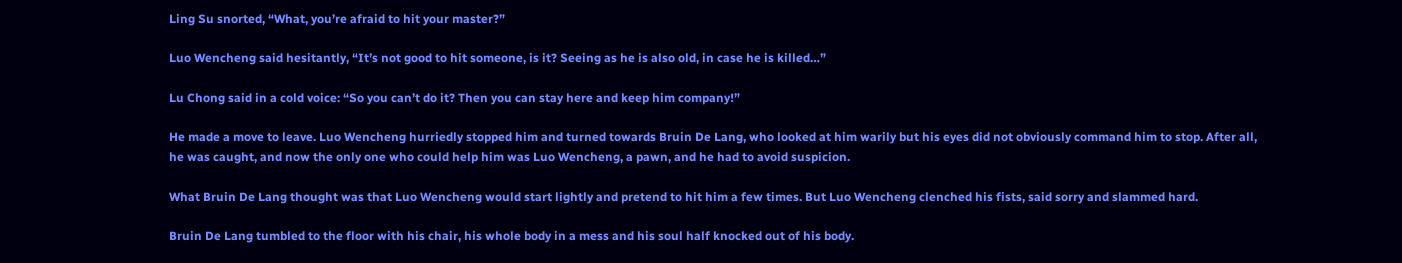Ling Su snorted, “What, you’re afraid to hit your master?”

Luo Wencheng said hesitantly, “It’s not good to hit someone, is it? Seeing as he is also old, in case he is killed…”

Lu Chong said in a cold voice: “So you can’t do it? Then you can stay here and keep him company!”

He made a move to leave. Luo Wencheng hurriedly stopped him and turned towards Bruin De Lang, who looked at him warily but his eyes did not obviously command him to stop. After all, he was caught, and now the only one who could help him was Luo Wencheng, a pawn, and he had to avoid suspicion.

What Bruin De Lang thought was that Luo Wencheng would start lightly and pretend to hit him a few times. But Luo Wencheng clenched his fists, said sorry and slammed hard.

Bruin De Lang tumbled to the floor with his chair, his whole body in a mess and his soul half knocked out of his body.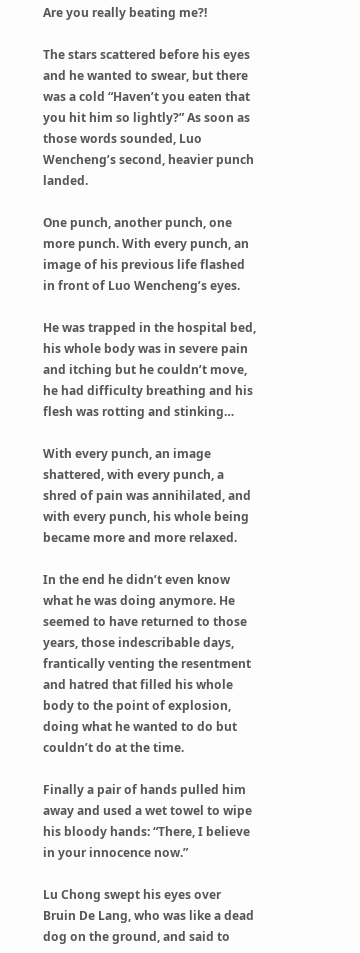Are you really beating me?!

The stars scattered before his eyes and he wanted to swear, but there was a cold “Haven’t you eaten that you hit him so lightly?” As soon as those words sounded, Luo Wencheng’s second, heavier punch landed.

One punch, another punch, one more punch. With every punch, an image of his previous life flashed in front of Luo Wencheng’s eyes.

He was trapped in the hospital bed, his whole body was in severe pain and itching but he couldn’t move, he had difficulty breathing and his flesh was rotting and stinking…

With every punch, an image shattered, with every punch, a shred of pain was annihilated, and with every punch, his whole being became more and more relaxed.

In the end he didn’t even know what he was doing anymore. He seemed to have returned to those years, those indescribable days, frantically venting the resentment and hatred that filled his whole body to the point of explosion, doing what he wanted to do but couldn’t do at the time.

Finally a pair of hands pulled him away and used a wet towel to wipe his bloody hands: “There, I believe in your innocence now.”

Lu Chong swept his eyes over Bruin De Lang, who was like a dead dog on the ground, and said to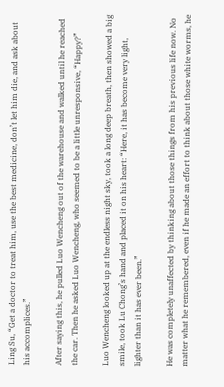Ling Su, “Get a doctor to treat him, use the best medicine, don’t let him die, and ask about his accomplices.”

After saying this, he pulled Luo Wencheng out of the warehouse and walked until he reached the car. Then he asked Luo Wencheng, who seemed to be a little unresponsive, “Happy?”

Luo Wencheng looked up at the endless night sky, took a long deep breath, then showed a big smile, took Lu Chong’s hand and placed it on his heart: “Here, it has become very light, lighter than it has ever been.”

He was completely unaffected by thinking about those things from his previous life now. No matter what he remembered, even if he made an effort to think about those white worms, he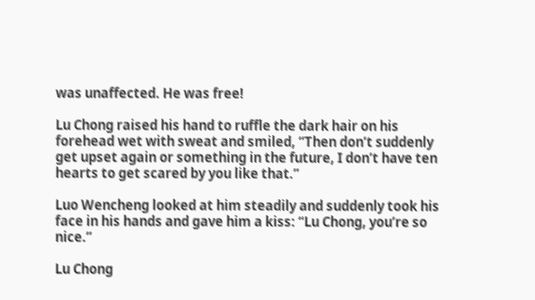was unaffected. He was free!

Lu Chong raised his hand to ruffle the dark hair on his forehead wet with sweat and smiled, “Then don’t suddenly get upset again or something in the future, I don’t have ten hearts to get scared by you like that.”

Luo Wencheng looked at him steadily and suddenly took his face in his hands and gave him a kiss: “Lu Chong, you’re so nice.”

Lu Chong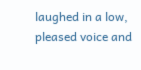laughed in a low, pleased voice and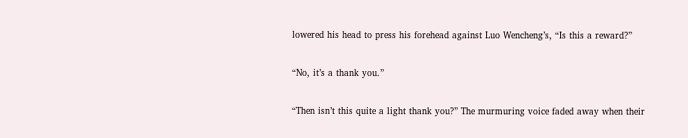lowered his head to press his forehead against Luo Wencheng’s, “Is this a reward?”

“No, it’s a thank you.”

“Then isn’t this quite a light thank you?” The murmuring voice faded away when their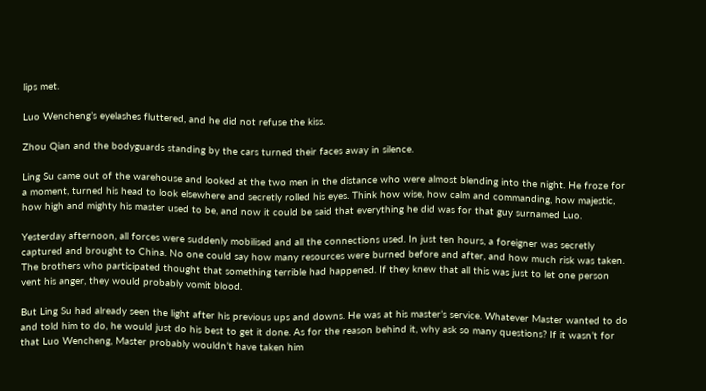lips met.

Luo Wencheng’s eyelashes fluttered, and he did not refuse the kiss.

Zhou Qian and the bodyguards standing by the cars turned their faces away in silence.

Ling Su came out of the warehouse and looked at the two men in the distance who were almost blending into the night. He froze for a moment, turned his head to look elsewhere and secretly rolled his eyes. Think how wise, how calm and commanding, how majestic, how high and mighty his master used to be, and now it could be said that everything he did was for that guy surnamed Luo.

Yesterday afternoon, all forces were suddenly mobilised and all the connections used. In just ten hours, a foreigner was secretly captured and brought to China. No one could say how many resources were burned before and after, and how much risk was taken. The brothers who participated thought that something terrible had happened. If they knew that all this was just to let one person vent his anger, they would probably vomit blood.

But Ling Su had already seen the light after his previous ups and downs. He was at his master’s service. Whatever Master wanted to do and told him to do, he would just do his best to get it done. As for the reason behind it, why ask so many questions? If it wasn’t for that Luo Wencheng, Master probably wouldn’t have taken him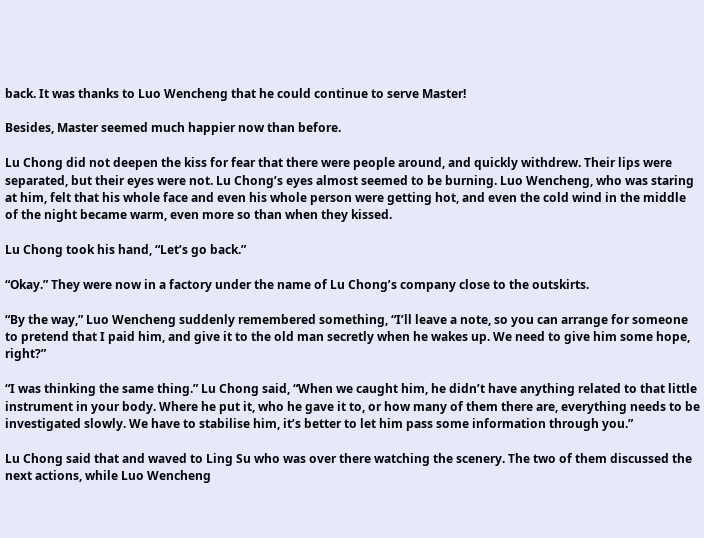back. It was thanks to Luo Wencheng that he could continue to serve Master!

Besides, Master seemed much happier now than before.

Lu Chong did not deepen the kiss for fear that there were people around, and quickly withdrew. Their lips were separated, but their eyes were not. Lu Chong’s eyes almost seemed to be burning. Luo Wencheng, who was staring at him, felt that his whole face and even his whole person were getting hot, and even the cold wind in the middle of the night became warm, even more so than when they kissed.

Lu Chong took his hand, “Let’s go back.”

“Okay.” They were now in a factory under the name of Lu Chong’s company close to the outskirts.

“By the way,” Luo Wencheng suddenly remembered something, “I’ll leave a note, so you can arrange for someone to pretend that I paid him, and give it to the old man secretly when he wakes up. We need to give him some hope, right?”

“I was thinking the same thing.” Lu Chong said, “When we caught him, he didn’t have anything related to that little instrument in your body. Where he put it, who he gave it to, or how many of them there are, everything needs to be investigated slowly. We have to stabilise him, it’s better to let him pass some information through you.”

Lu Chong said that and waved to Ling Su who was over there watching the scenery. The two of them discussed the next actions, while Luo Wencheng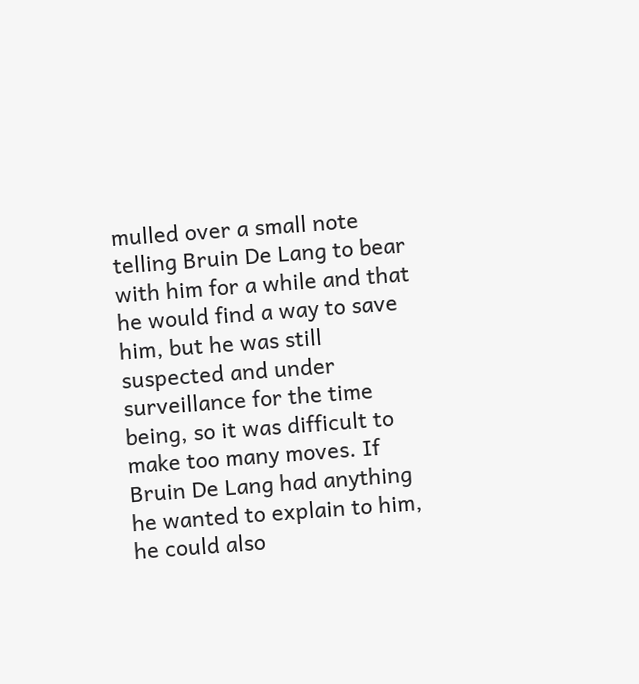mulled over a small note telling Bruin De Lang to bear with him for a while and that he would find a way to save him, but he was still suspected and under surveillance for the time being, so it was difficult to make too many moves. If Bruin De Lang had anything he wanted to explain to him, he could also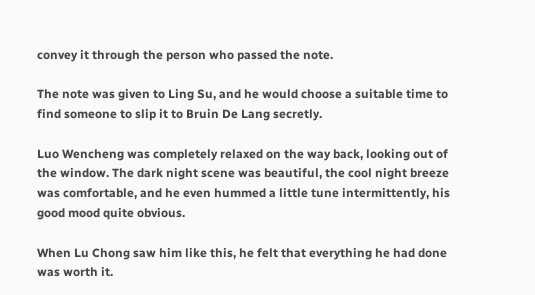convey it through the person who passed the note.

The note was given to Ling Su, and he would choose a suitable time to find someone to slip it to Bruin De Lang secretly.

Luo Wencheng was completely relaxed on the way back, looking out of the window. The dark night scene was beautiful, the cool night breeze was comfortable, and he even hummed a little tune intermittently, his good mood quite obvious.

When Lu Chong saw him like this, he felt that everything he had done was worth it.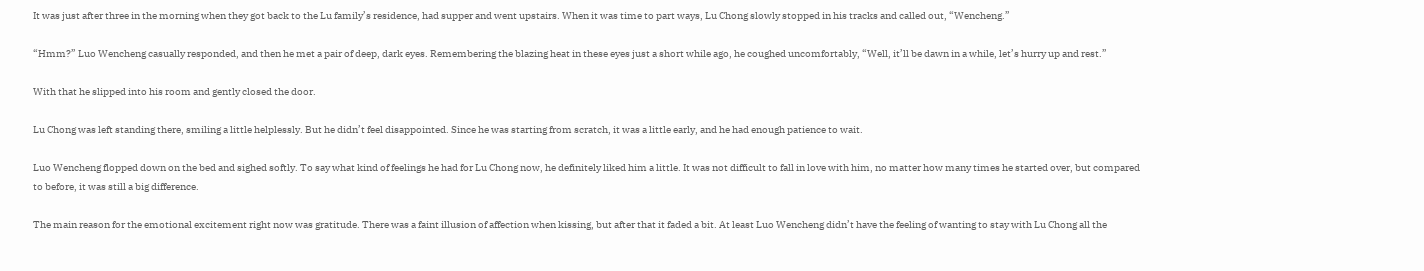It was just after three in the morning when they got back to the Lu family’s residence, had supper and went upstairs. When it was time to part ways, Lu Chong slowly stopped in his tracks and called out, “Wencheng.”

“Hmm?” Luo Wencheng casually responded, and then he met a pair of deep, dark eyes. Remembering the blazing heat in these eyes just a short while ago, he coughed uncomfortably, “Well, it’ll be dawn in a while, let’s hurry up and rest.”

With that he slipped into his room and gently closed the door.

Lu Chong was left standing there, smiling a little helplessly. But he didn’t feel disappointed. Since he was starting from scratch, it was a little early, and he had enough patience to wait.

Luo Wencheng flopped down on the bed and sighed softly. To say what kind of feelings he had for Lu Chong now, he definitely liked him a little. It was not difficult to fall in love with him, no matter how many times he started over, but compared to before, it was still a big difference.

The main reason for the emotional excitement right now was gratitude. There was a faint illusion of affection when kissing, but after that it faded a bit. At least Luo Wencheng didn’t have the feeling of wanting to stay with Lu Chong all the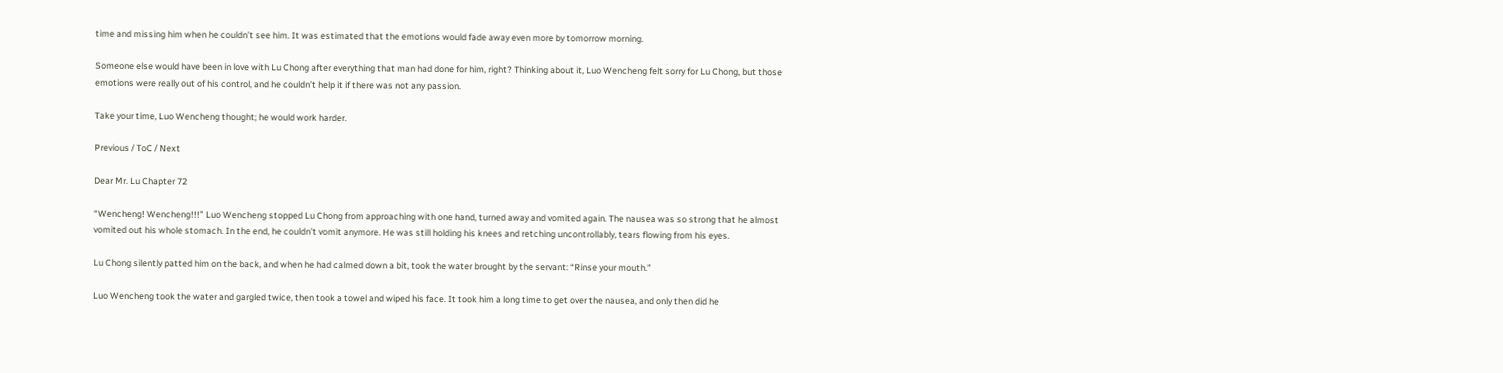time and missing him when he couldn’t see him. It was estimated that the emotions would fade away even more by tomorrow morning.

Someone else would have been in love with Lu Chong after everything that man had done for him, right? Thinking about it, Luo Wencheng felt sorry for Lu Chong, but those emotions were really out of his control, and he couldn’t help it if there was not any passion.

Take your time, Luo Wencheng thought; he would work harder.

Previous / ToC / Next

Dear Mr. Lu Chapter 72

“Wencheng! Wencheng!!!” Luo Wencheng stopped Lu Chong from approaching with one hand, turned away and vomited again. The nausea was so strong that he almost vomited out his whole stomach. In the end, he couldn’t vomit anymore. He was still holding his knees and retching uncontrollably, tears flowing from his eyes.

Lu Chong silently patted him on the back, and when he had calmed down a bit, took the water brought by the servant: “Rinse your mouth.”

Luo Wencheng took the water and gargled twice, then took a towel and wiped his face. It took him a long time to get over the nausea, and only then did he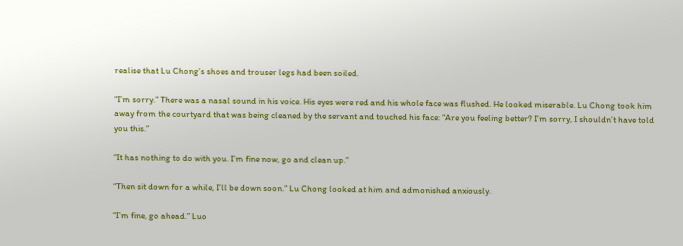realise that Lu Chong’s shoes and trouser legs had been soiled.

“I’m sorry.” There was a nasal sound in his voice. His eyes were red and his whole face was flushed. He looked miserable. Lu Chong took him away from the courtyard that was being cleaned by the servant and touched his face: “Are you feeling better? I’m sorry, I shouldn’t have told you this.”

“It has nothing to do with you. I’m fine now, go and clean up.”

“Then sit down for a while, I’ll be down soon.” Lu Chong looked at him and admonished anxiously.

“I’m fine, go ahead.” Luo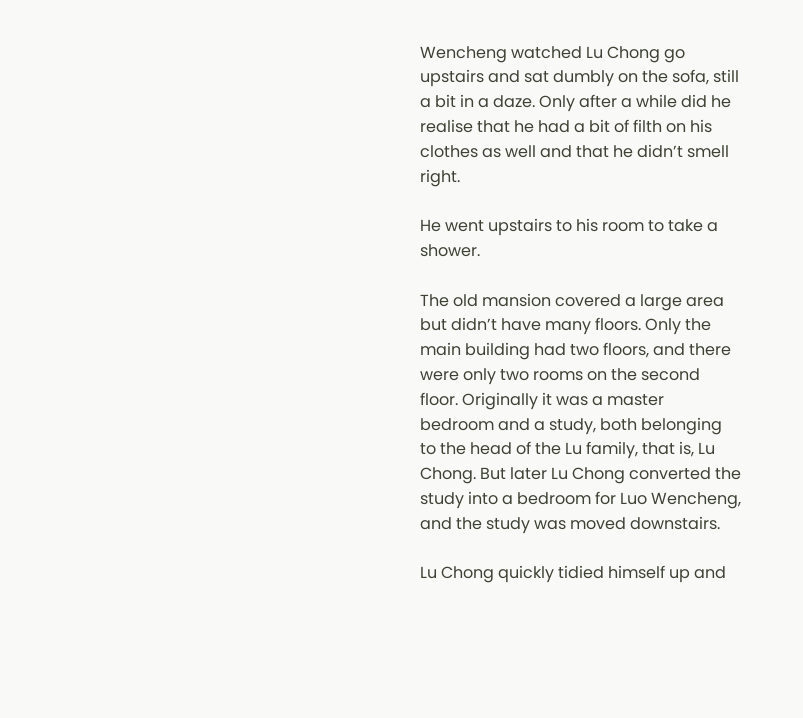Wencheng watched Lu Chong go upstairs and sat dumbly on the sofa, still a bit in a daze. Only after a while did he realise that he had a bit of filth on his clothes as well and that he didn’t smell right.

He went upstairs to his room to take a shower.

The old mansion covered a large area but didn’t have many floors. Only the main building had two floors, and there were only two rooms on the second floor. Originally it was a master bedroom and a study, both belonging to the head of the Lu family, that is, Lu Chong. But later Lu Chong converted the study into a bedroom for Luo Wencheng, and the study was moved downstairs.

Lu Chong quickly tidied himself up and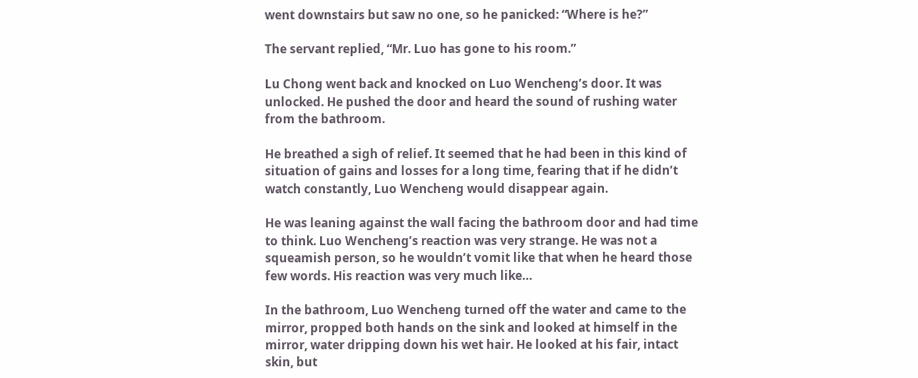went downstairs but saw no one, so he panicked: “Where is he?”

The servant replied, “Mr. Luo has gone to his room.”

Lu Chong went back and knocked on Luo Wencheng’s door. It was unlocked. He pushed the door and heard the sound of rushing water from the bathroom.

He breathed a sigh of relief. It seemed that he had been in this kind of situation of gains and losses for a long time, fearing that if he didn’t watch constantly, Luo Wencheng would disappear again.

He was leaning against the wall facing the bathroom door and had time to think. Luo Wencheng’s reaction was very strange. He was not a squeamish person, so he wouldn’t vomit like that when he heard those few words. His reaction was very much like…

In the bathroom, Luo Wencheng turned off the water and came to the mirror, propped both hands on the sink and looked at himself in the mirror, water dripping down his wet hair. He looked at his fair, intact skin, but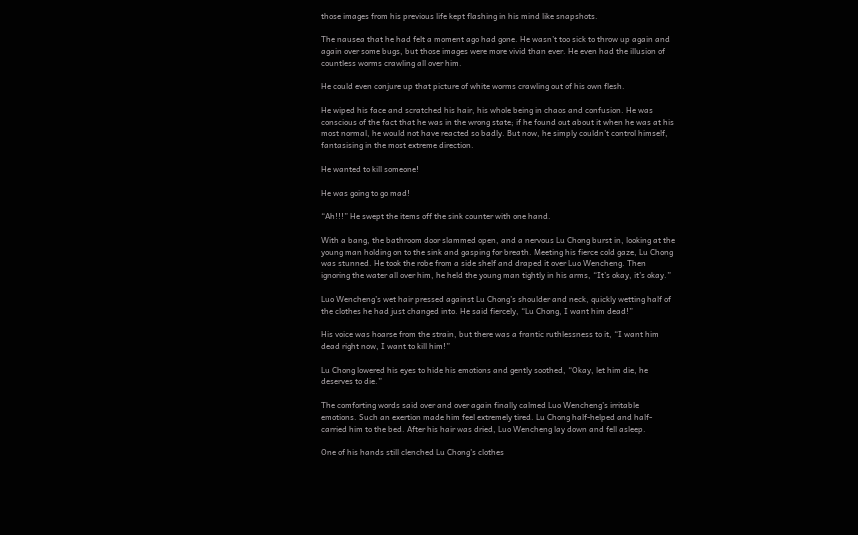those images from his previous life kept flashing in his mind like snapshots.

The nausea that he had felt a moment ago had gone. He wasn’t too sick to throw up again and again over some bugs, but those images were more vivid than ever. He even had the illusion of countless worms crawling all over him.

He could even conjure up that picture of white worms crawling out of his own flesh.

He wiped his face and scratched his hair, his whole being in chaos and confusion. He was conscious of the fact that he was in the wrong state; if he found out about it when he was at his most normal, he would not have reacted so badly. But now, he simply couldn’t control himself, fantasising in the most extreme direction.

He wanted to kill someone!

He was going to go mad!

“Ah!!!” He swept the items off the sink counter with one hand.

With a bang, the bathroom door slammed open, and a nervous Lu Chong burst in, looking at the young man holding on to the sink and gasping for breath. Meeting his fierce cold gaze, Lu Chong was stunned. He took the robe from a side shelf and draped it over Luo Wencheng. Then ignoring the water all over him, he held the young man tightly in his arms, “It’s okay, it’s okay.”

Luo Wencheng’s wet hair pressed against Lu Chong’s shoulder and neck, quickly wetting half of the clothes he had just changed into. He said fiercely, “Lu Chong, I want him dead!”

His voice was hoarse from the strain, but there was a frantic ruthlessness to it, “I want him dead right now, I want to kill him!”

Lu Chong lowered his eyes to hide his emotions and gently soothed, “Okay, let him die, he deserves to die.”

The comforting words said over and over again finally calmed Luo Wencheng’s irritable emotions. Such an exertion made him feel extremely tired. Lu Chong half-helped and half-carried him to the bed. After his hair was dried, Luo Wencheng lay down and fell asleep.

One of his hands still clenched Lu Chong’s clothes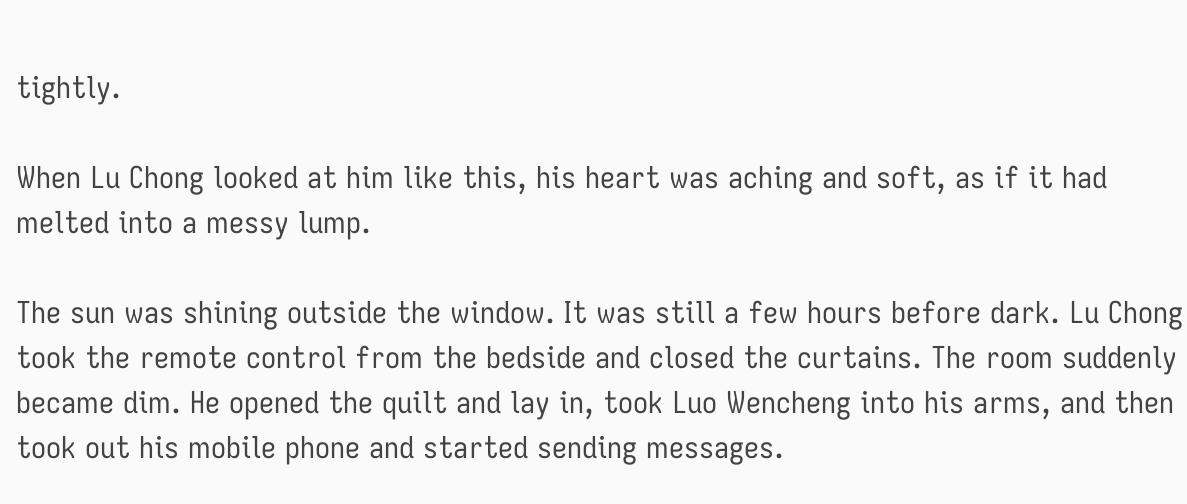tightly.

When Lu Chong looked at him like this, his heart was aching and soft, as if it had melted into a messy lump.

The sun was shining outside the window. It was still a few hours before dark. Lu Chong took the remote control from the bedside and closed the curtains. The room suddenly became dim. He opened the quilt and lay in, took Luo Wencheng into his arms, and then took out his mobile phone and started sending messages.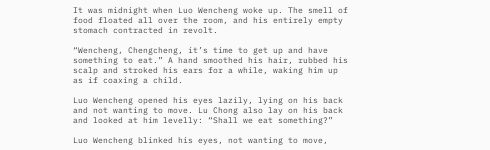It was midnight when Luo Wencheng woke up. The smell of food floated all over the room, and his entirely empty stomach contracted in revolt.

“Wencheng, Chengcheng, it’s time to get up and have something to eat.” A hand smoothed his hair, rubbed his scalp and stroked his ears for a while, waking him up as if coaxing a child.

Luo Wencheng opened his eyes lazily, lying on his back and not wanting to move. Lu Chong also lay on his back and looked at him levelly: “Shall we eat something?”

Luo Wencheng blinked his eyes, not wanting to move,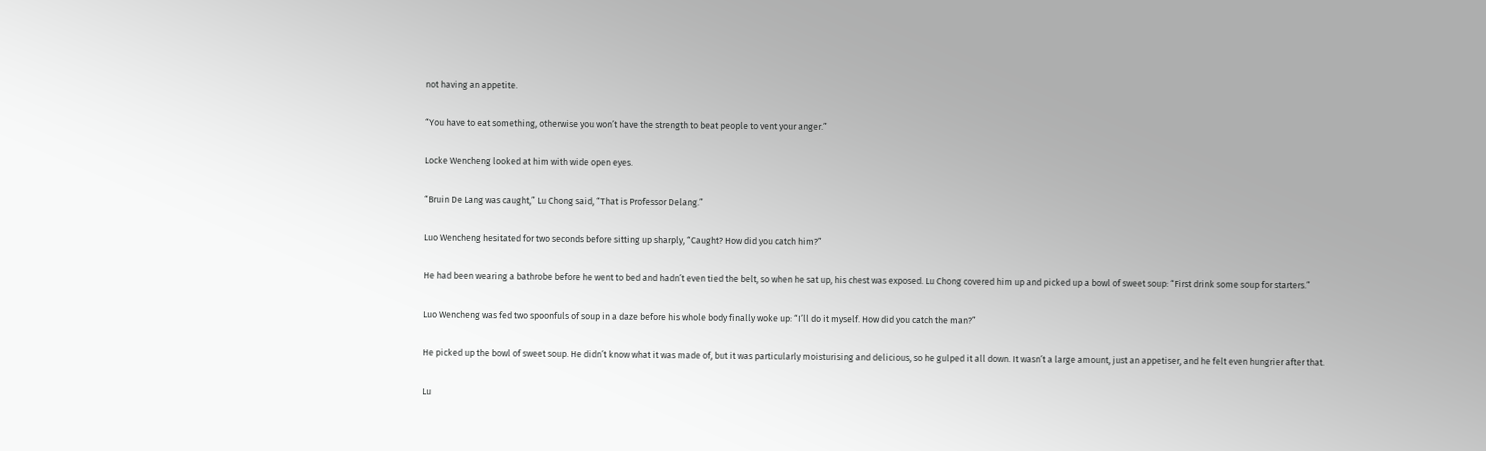not having an appetite.

“You have to eat something, otherwise you won’t have the strength to beat people to vent your anger.”

Locke Wencheng looked at him with wide open eyes.

“Bruin De Lang was caught,” Lu Chong said, “That is Professor Delang.”

Luo Wencheng hesitated for two seconds before sitting up sharply, “Caught? How did you catch him?”

He had been wearing a bathrobe before he went to bed and hadn’t even tied the belt, so when he sat up, his chest was exposed. Lu Chong covered him up and picked up a bowl of sweet soup: “First drink some soup for starters.”

Luo Wencheng was fed two spoonfuls of soup in a daze before his whole body finally woke up: “I’ll do it myself. How did you catch the man?”

He picked up the bowl of sweet soup. He didn’t know what it was made of, but it was particularly moisturising and delicious, so he gulped it all down. It wasn’t a large amount, just an appetiser, and he felt even hungrier after that.

Lu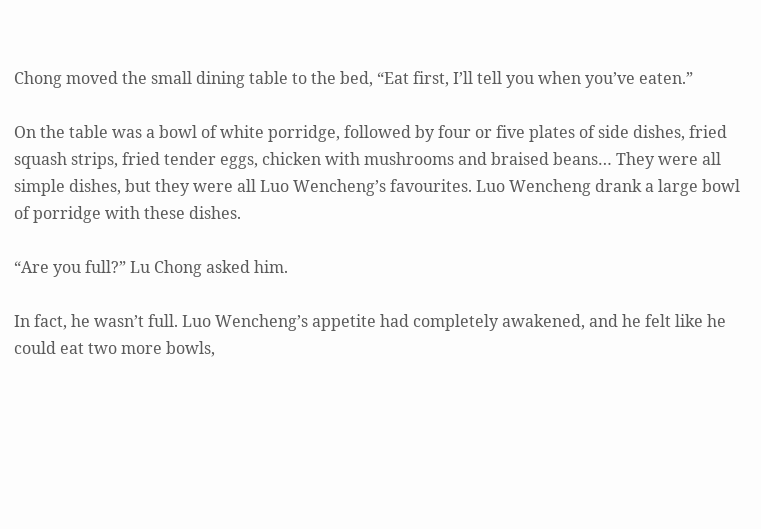Chong moved the small dining table to the bed, “Eat first, I’ll tell you when you’ve eaten.”

On the table was a bowl of white porridge, followed by four or five plates of side dishes, fried squash strips, fried tender eggs, chicken with mushrooms and braised beans… They were all simple dishes, but they were all Luo Wencheng’s favourites. Luo Wencheng drank a large bowl of porridge with these dishes.

“Are you full?” Lu Chong asked him.

In fact, he wasn’t full. Luo Wencheng’s appetite had completely awakened, and he felt like he could eat two more bowls,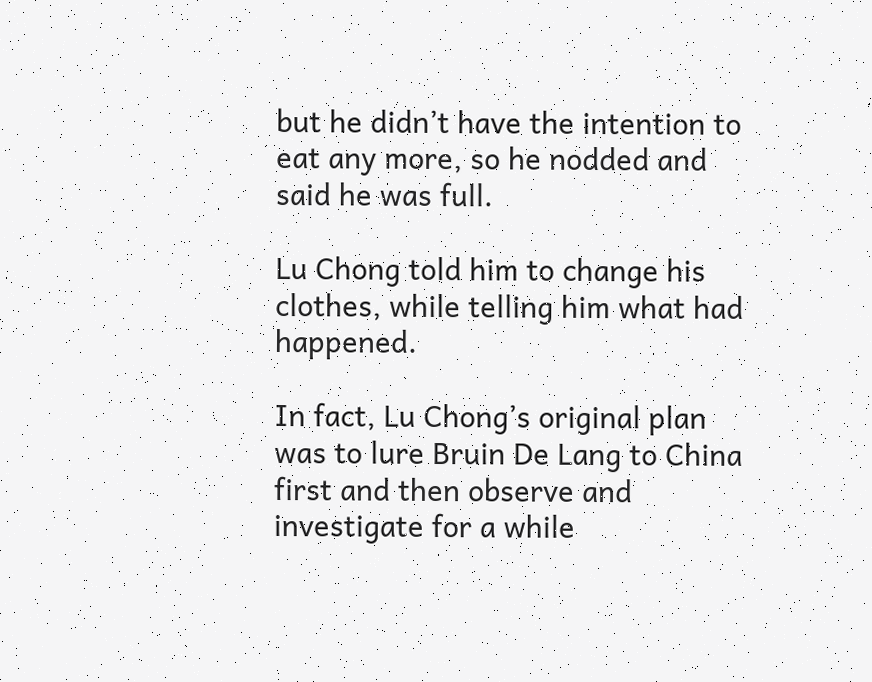but he didn’t have the intention to eat any more, so he nodded and said he was full.

Lu Chong told him to change his clothes, while telling him what had happened.

In fact, Lu Chong’s original plan was to lure Bruin De Lang to China first and then observe and investigate for a while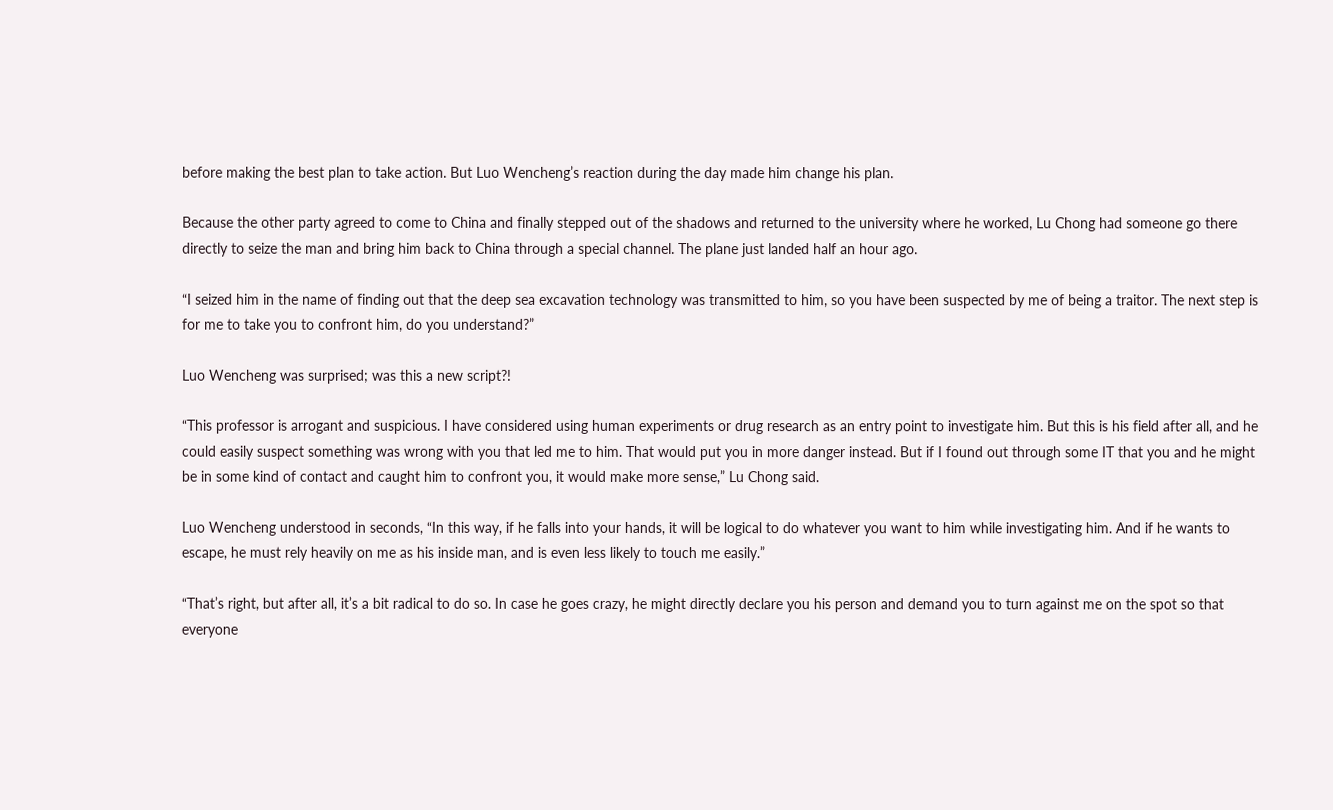before making the best plan to take action. But Luo Wencheng’s reaction during the day made him change his plan.

Because the other party agreed to come to China and finally stepped out of the shadows and returned to the university where he worked, Lu Chong had someone go there directly to seize the man and bring him back to China through a special channel. The plane just landed half an hour ago.

“I seized him in the name of finding out that the deep sea excavation technology was transmitted to him, so you have been suspected by me of being a traitor. The next step is for me to take you to confront him, do you understand?”

Luo Wencheng was surprised; was this a new script?!

“This professor is arrogant and suspicious. I have considered using human experiments or drug research as an entry point to investigate him. But this is his field after all, and he could easily suspect something was wrong with you that led me to him. That would put you in more danger instead. But if I found out through some IT that you and he might be in some kind of contact and caught him to confront you, it would make more sense,” Lu Chong said.

Luo Wencheng understood in seconds, “In this way, if he falls into your hands, it will be logical to do whatever you want to him while investigating him. And if he wants to escape, he must rely heavily on me as his inside man, and is even less likely to touch me easily.”

“That’s right, but after all, it’s a bit radical to do so. In case he goes crazy, he might directly declare you his person and demand you to turn against me on the spot so that everyone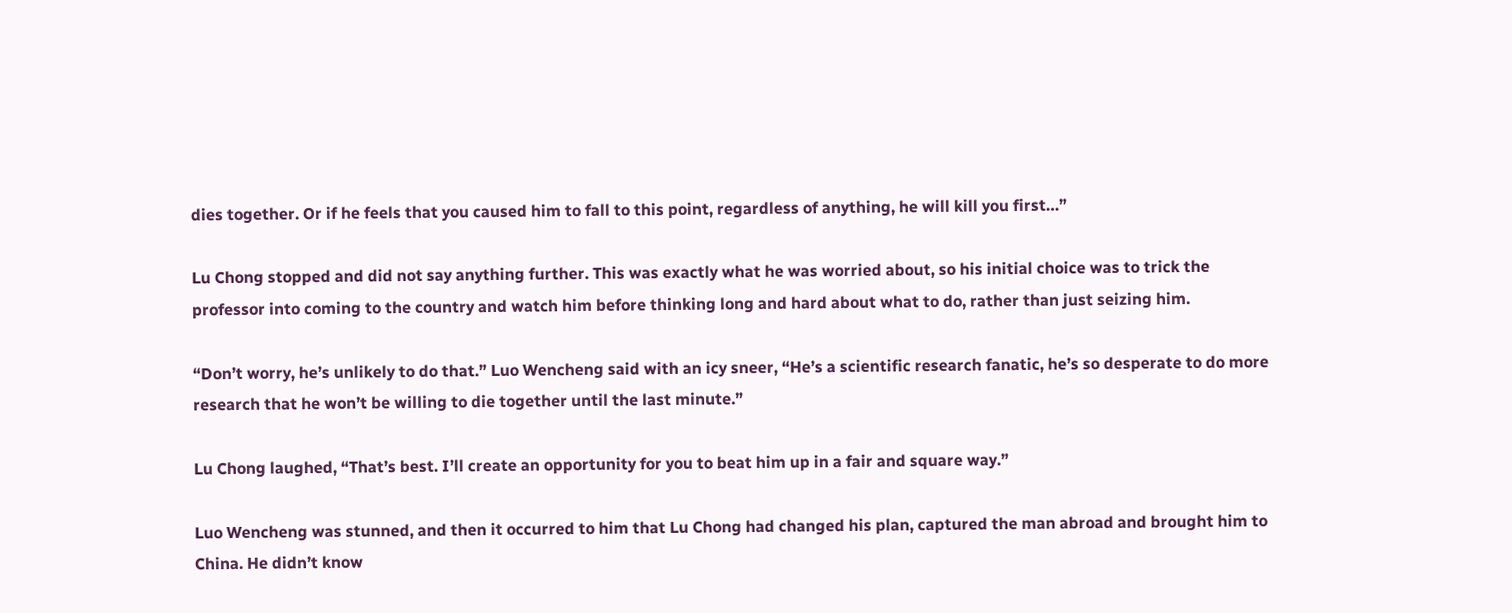dies together. Or if he feels that you caused him to fall to this point, regardless of anything, he will kill you first…”

Lu Chong stopped and did not say anything further. This was exactly what he was worried about, so his initial choice was to trick the professor into coming to the country and watch him before thinking long and hard about what to do, rather than just seizing him.

“Don’t worry, he’s unlikely to do that.” Luo Wencheng said with an icy sneer, “He’s a scientific research fanatic, he’s so desperate to do more research that he won’t be willing to die together until the last minute.”

Lu Chong laughed, “That’s best. I’ll create an opportunity for you to beat him up in a fair and square way.”

Luo Wencheng was stunned, and then it occurred to him that Lu Chong had changed his plan, captured the man abroad and brought him to China. He didn’t know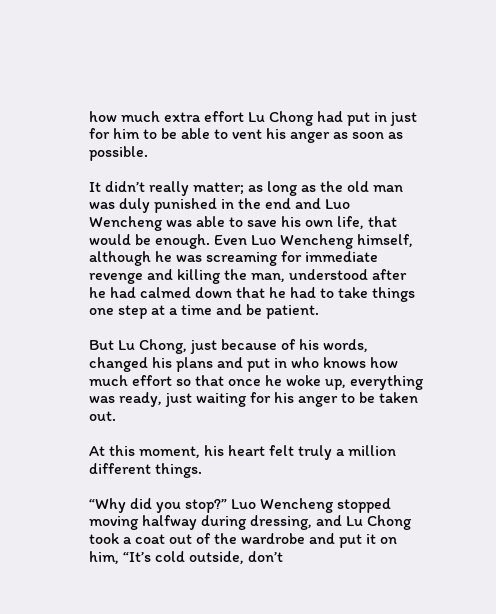how much extra effort Lu Chong had put in just for him to be able to vent his anger as soon as possible.

It didn’t really matter; as long as the old man was duly punished in the end and Luo Wencheng was able to save his own life, that would be enough. Even Luo Wencheng himself, although he was screaming for immediate revenge and killing the man, understood after he had calmed down that he had to take things one step at a time and be patient.

But Lu Chong, just because of his words, changed his plans and put in who knows how much effort so that once he woke up, everything was ready, just waiting for his anger to be taken out.

At this moment, his heart felt truly a million different things.

“Why did you stop?” Luo Wencheng stopped moving halfway during dressing, and Lu Chong took a coat out of the wardrobe and put it on him, “It’s cold outside, don’t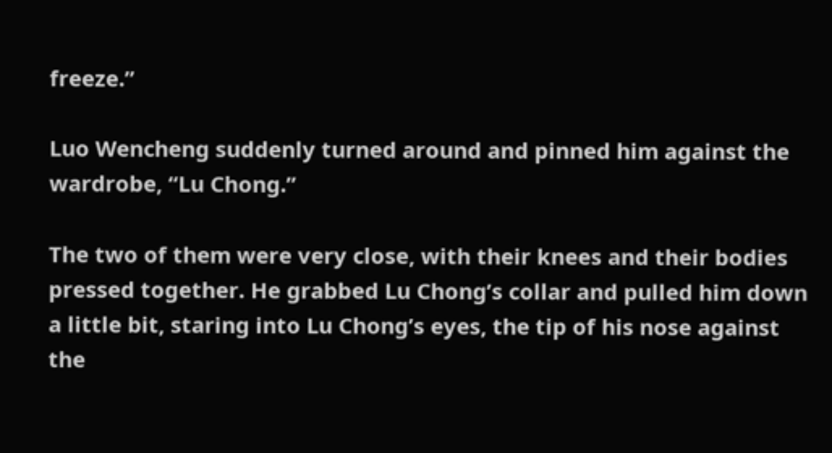freeze.”

Luo Wencheng suddenly turned around and pinned him against the wardrobe, “Lu Chong.”

The two of them were very close, with their knees and their bodies pressed together. He grabbed Lu Chong’s collar and pulled him down a little bit, staring into Lu Chong’s eyes, the tip of his nose against the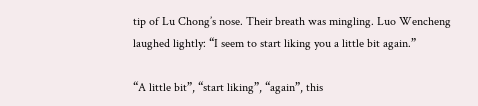tip of Lu Chong’s nose. Their breath was mingling. Luo Wencheng laughed lightly: “I seem to start liking you a little bit again.”

“A little bit”, “start liking”, “again”, this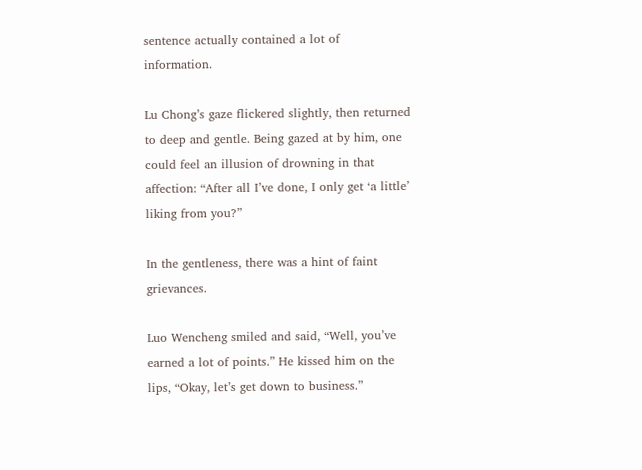sentence actually contained a lot of information.

Lu Chong’s gaze flickered slightly, then returned to deep and gentle. Being gazed at by him, one could feel an illusion of drowning in that affection: “After all I’ve done, I only get ‘a little’ liking from you?”

In the gentleness, there was a hint of faint grievances.

Luo Wencheng smiled and said, “Well, you’ve earned a lot of points.” He kissed him on the lips, “Okay, let’s get down to business.”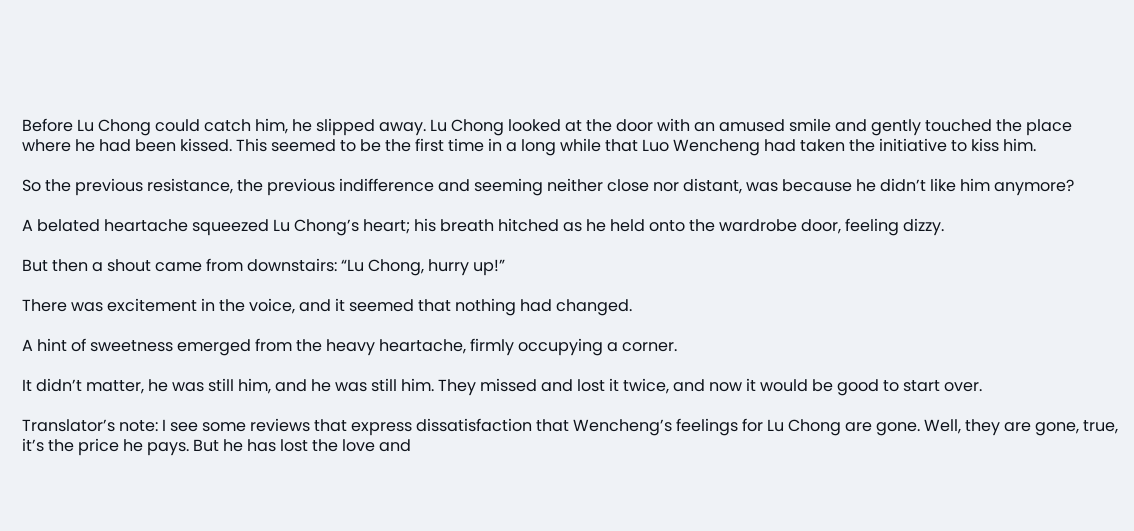Before Lu Chong could catch him, he slipped away. Lu Chong looked at the door with an amused smile and gently touched the place where he had been kissed. This seemed to be the first time in a long while that Luo Wencheng had taken the initiative to kiss him.

So the previous resistance, the previous indifference and seeming neither close nor distant, was because he didn’t like him anymore?

A belated heartache squeezed Lu Chong’s heart; his breath hitched as he held onto the wardrobe door, feeling dizzy.

But then a shout came from downstairs: “Lu Chong, hurry up!”

There was excitement in the voice, and it seemed that nothing had changed.

A hint of sweetness emerged from the heavy heartache, firmly occupying a corner.

It didn’t matter, he was still him, and he was still him. They missed and lost it twice, and now it would be good to start over.

Translator’s note: I see some reviews that express dissatisfaction that Wencheng’s feelings for Lu Chong are gone. Well, they are gone, true, it’s the price he pays. But he has lost the love and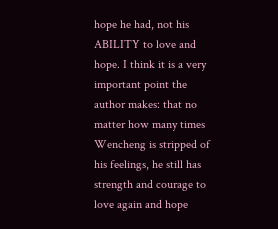hope he had, not his ABILITY to love and hope. I think it is a very important point the author makes: that no matter how many times Wencheng is stripped of his feelings, he still has strength and courage to love again and hope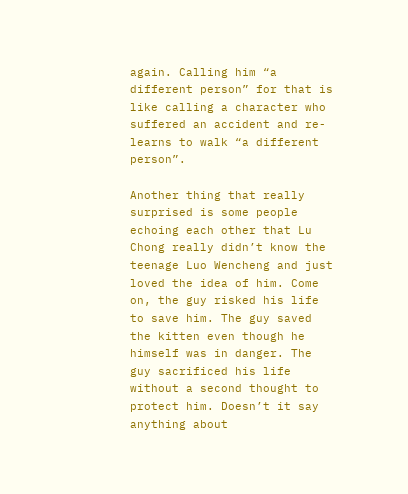again. Calling him “a different person” for that is like calling a character who suffered an accident and re-learns to walk “a different person”.

Another thing that really surprised is some people echoing each other that Lu Chong really didn’t know the teenage Luo Wencheng and just loved the idea of him. Come on, the guy risked his life to save him. The guy saved the kitten even though he himself was in danger. The guy sacrificed his life without a second thought to protect him. Doesn’t it say anything about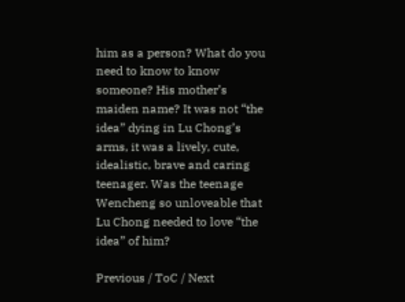him as a person? What do you need to know to know someone? His mother’s maiden name? It was not “the idea” dying in Lu Chong’s arms, it was a lively, cute, idealistic, brave and caring teenager. Was the teenage Wencheng so unloveable that Lu Chong needed to love “the idea” of him?

Previous / ToC / Next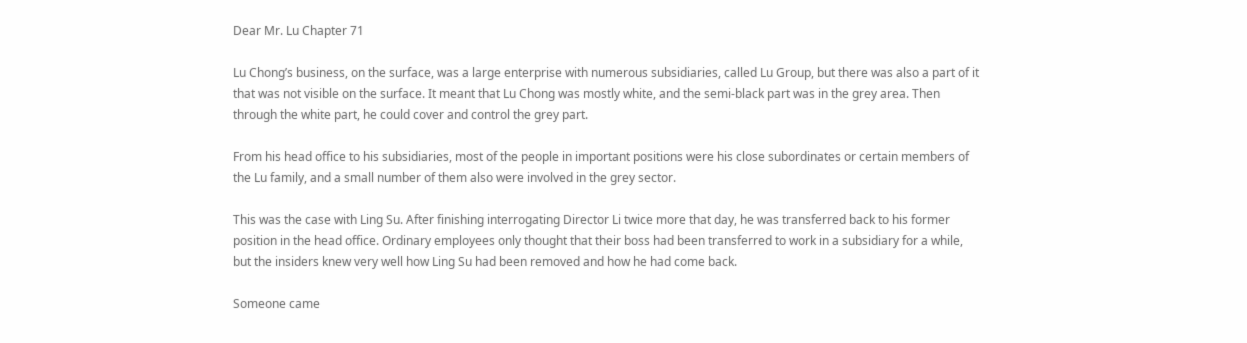Dear Mr. Lu Chapter 71

Lu Chong’s business, on the surface, was a large enterprise with numerous subsidiaries, called Lu Group, but there was also a part of it that was not visible on the surface. It meant that Lu Chong was mostly white, and the semi-black part was in the grey area. Then through the white part, he could cover and control the grey part.

From his head office to his subsidiaries, most of the people in important positions were his close subordinates or certain members of the Lu family, and a small number of them also were involved in the grey sector.

This was the case with Ling Su. After finishing interrogating Director Li twice more that day, he was transferred back to his former position in the head office. Ordinary employees only thought that their boss had been transferred to work in a subsidiary for a while, but the insiders knew very well how Ling Su had been removed and how he had come back.

Someone came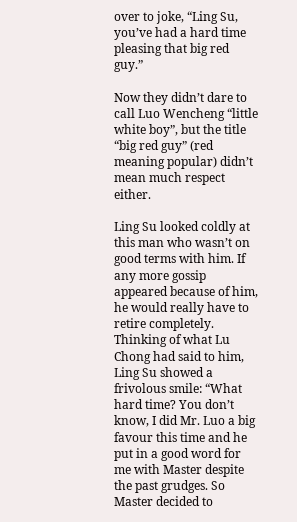over to joke, “Ling Su, you’ve had a hard time pleasing that big red guy.”

Now they didn’t dare to call Luo Wencheng “little white boy”, but the title “big red guy” (red meaning popular) didn’t mean much respect either.

Ling Su looked coldly at this man who wasn’t on good terms with him. If any more gossip appeared because of him, he would really have to retire completely. Thinking of what Lu Chong had said to him, Ling Su showed a frivolous smile: “What hard time? You don’t know, I did Mr. Luo a big favour this time and he put in a good word for me with Master despite the past grudges. So Master decided to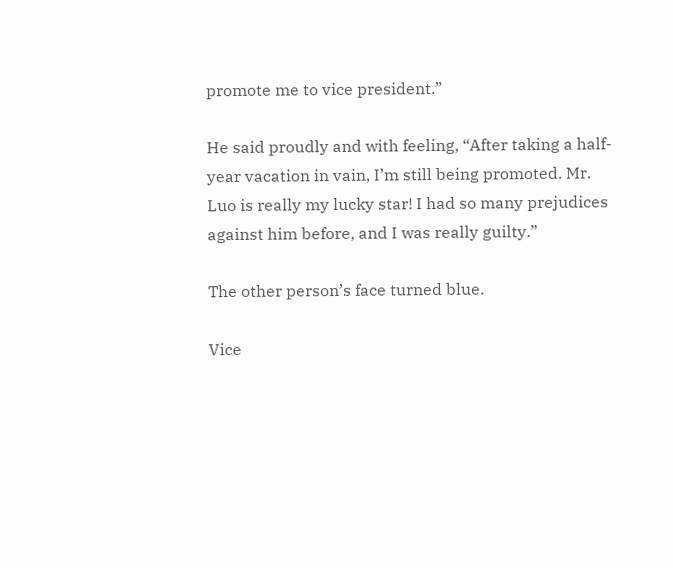promote me to vice president.”

He said proudly and with feeling, “After taking a half-year vacation in vain, I’m still being promoted. Mr. Luo is really my lucky star! I had so many prejudices against him before, and I was really guilty.”

The other person’s face turned blue.

Vice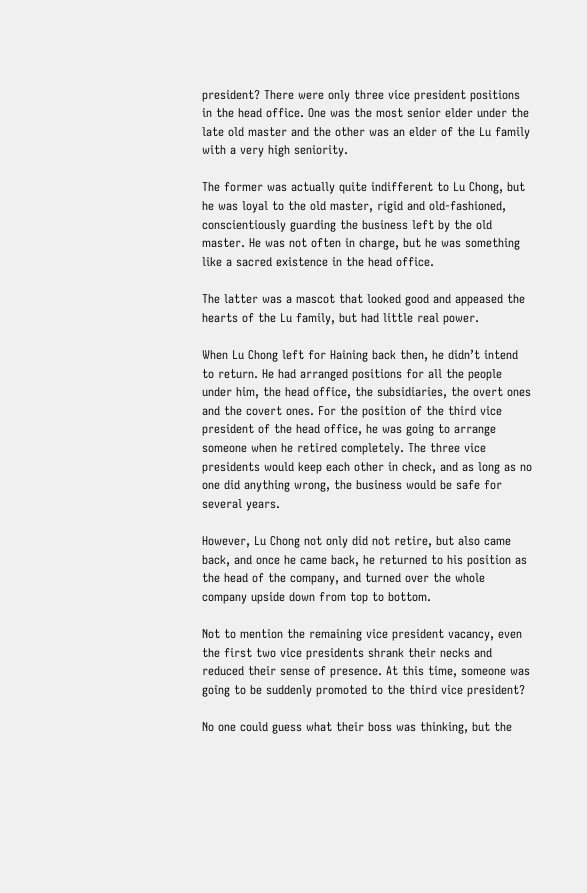president? There were only three vice president positions in the head office. One was the most senior elder under the late old master and the other was an elder of the Lu family with a very high seniority.

The former was actually quite indifferent to Lu Chong, but he was loyal to the old master, rigid and old-fashioned, conscientiously guarding the business left by the old master. He was not often in charge, but he was something like a sacred existence in the head office.

The latter was a mascot that looked good and appeased the hearts of the Lu family, but had little real power.

When Lu Chong left for Haining back then, he didn’t intend to return. He had arranged positions for all the people under him, the head office, the subsidiaries, the overt ones and the covert ones. For the position of the third vice president of the head office, he was going to arrange someone when he retired completely. The three vice presidents would keep each other in check, and as long as no one did anything wrong, the business would be safe for several years.

However, Lu Chong not only did not retire, but also came back, and once he came back, he returned to his position as the head of the company, and turned over the whole company upside down from top to bottom.

Not to mention the remaining vice president vacancy, even the first two vice presidents shrank their necks and reduced their sense of presence. At this time, someone was going to be suddenly promoted to the third vice president?

No one could guess what their boss was thinking, but the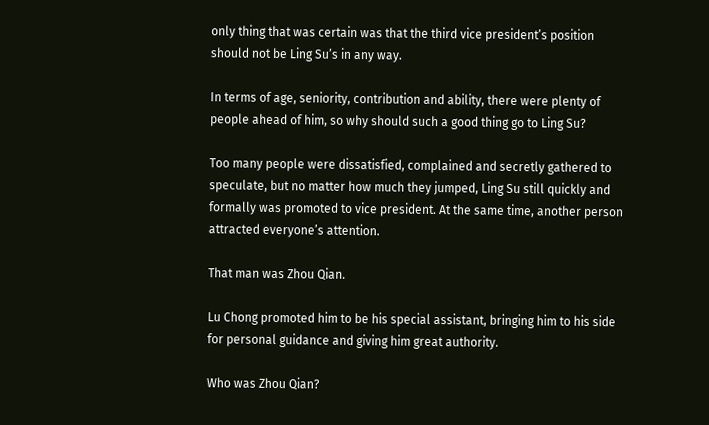only thing that was certain was that the third vice president’s position should not be Ling Su’s in any way.

In terms of age, seniority, contribution and ability, there were plenty of people ahead of him, so why should such a good thing go to Ling Su?

Too many people were dissatisfied, complained and secretly gathered to speculate, but no matter how much they jumped, Ling Su still quickly and formally was promoted to vice president. At the same time, another person attracted everyone’s attention.

That man was Zhou Qian.

Lu Chong promoted him to be his special assistant, bringing him to his side for personal guidance and giving him great authority.

Who was Zhou Qian?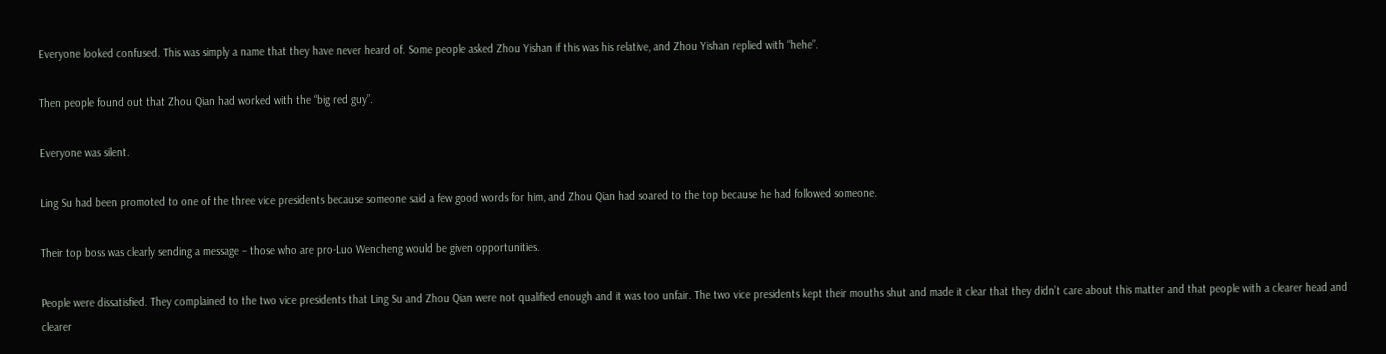Everyone looked confused. This was simply a name that they have never heard of. Some people asked Zhou Yishan if this was his relative, and Zhou Yishan replied with “hehe”.

Then people found out that Zhou Qian had worked with the “big red guy”.

Everyone was silent.

Ling Su had been promoted to one of the three vice presidents because someone said a few good words for him, and Zhou Qian had soared to the top because he had followed someone.

Their top boss was clearly sending a message – those who are pro-Luo Wencheng would be given opportunities.

People were dissatisfied. They complained to the two vice presidents that Ling Su and Zhou Qian were not qualified enough and it was too unfair. The two vice presidents kept their mouths shut and made it clear that they didn’t care about this matter and that people with a clearer head and clearer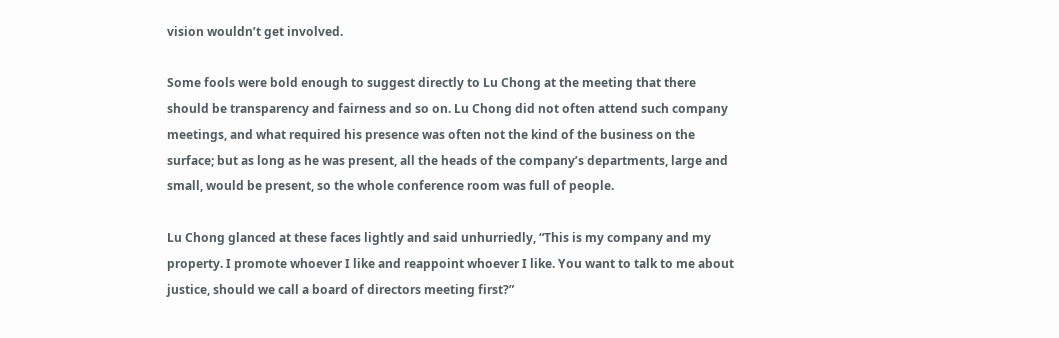vision wouldn’t get involved.

Some fools were bold enough to suggest directly to Lu Chong at the meeting that there should be transparency and fairness and so on. Lu Chong did not often attend such company meetings, and what required his presence was often not the kind of the business on the surface; but as long as he was present, all the heads of the company’s departments, large and small, would be present, so the whole conference room was full of people.

Lu Chong glanced at these faces lightly and said unhurriedly, “This is my company and my property. I promote whoever I like and reappoint whoever I like. You want to talk to me about justice, should we call a board of directors meeting first?”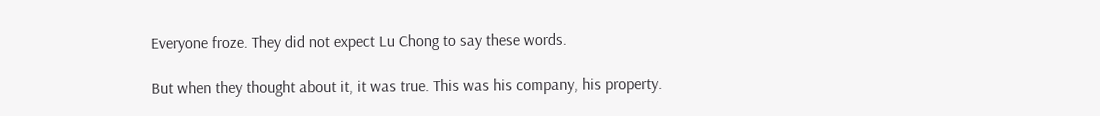Everyone froze. They did not expect Lu Chong to say these words.

But when they thought about it, it was true. This was his company, his property.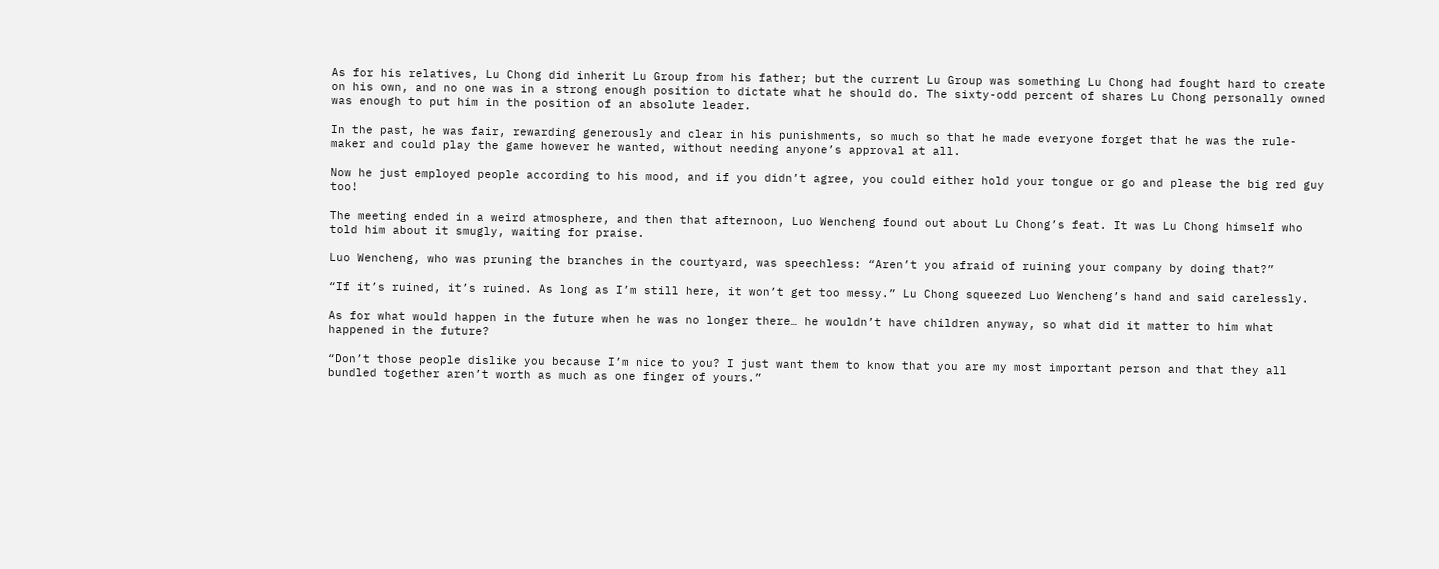As for his relatives, Lu Chong did inherit Lu Group from his father; but the current Lu Group was something Lu Chong had fought hard to create on his own, and no one was in a strong enough position to dictate what he should do. The sixty-odd percent of shares Lu Chong personally owned was enough to put him in the position of an absolute leader.

In the past, he was fair, rewarding generously and clear in his punishments, so much so that he made everyone forget that he was the rule-maker and could play the game however he wanted, without needing anyone’s approval at all.

Now he just employed people according to his mood, and if you didn’t agree, you could either hold your tongue or go and please the big red guy too!

The meeting ended in a weird atmosphere, and then that afternoon, Luo Wencheng found out about Lu Chong’s feat. It was Lu Chong himself who told him about it smugly, waiting for praise.

Luo Wencheng, who was pruning the branches in the courtyard, was speechless: “Aren’t you afraid of ruining your company by doing that?”

“If it’s ruined, it’s ruined. As long as I’m still here, it won’t get too messy.” Lu Chong squeezed Luo Wencheng’s hand and said carelessly.

As for what would happen in the future when he was no longer there… he wouldn’t have children anyway, so what did it matter to him what happened in the future?

“Don’t those people dislike you because I’m nice to you? I just want them to know that you are my most important person and that they all bundled together aren’t worth as much as one finger of yours.”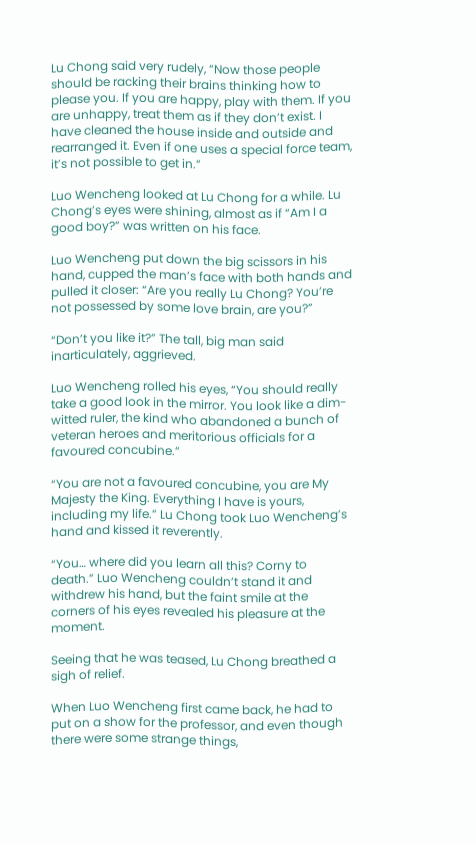Lu Chong said very rudely, “Now those people should be racking their brains thinking how to please you. If you are happy, play with them. If you are unhappy, treat them as if they don’t exist. I have cleaned the house inside and outside and rearranged it. Even if one uses a special force team, it’s not possible to get in.”

Luo Wencheng looked at Lu Chong for a while. Lu Chong’s eyes were shining, almost as if “Am I a good boy?” was written on his face.

Luo Wencheng put down the big scissors in his hand, cupped the man’s face with both hands and pulled it closer: “Are you really Lu Chong? You’re not possessed by some love brain, are you?”

“Don’t you like it?” The tall, big man said inarticulately, aggrieved.

Luo Wencheng rolled his eyes, “You should really take a good look in the mirror. You look like a dim-witted ruler, the kind who abandoned a bunch of veteran heroes and meritorious officials for a favoured concubine.”

“You are not a favoured concubine, you are My Majesty the King. Everything I have is yours, including my life.” Lu Chong took Luo Wencheng’s hand and kissed it reverently.

“You… where did you learn all this? Corny to death.” Luo Wencheng couldn’t stand it and withdrew his hand, but the faint smile at the corners of his eyes revealed his pleasure at the moment.

Seeing that he was teased, Lu Chong breathed a sigh of relief.

When Luo Wencheng first came back, he had to put on a show for the professor, and even though there were some strange things,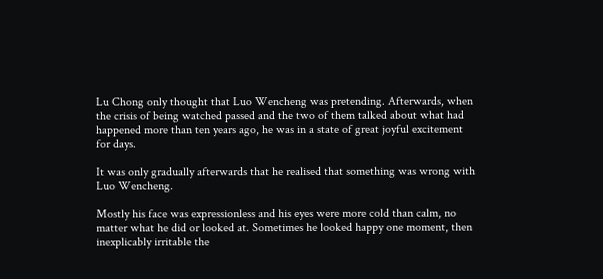Lu Chong only thought that Luo Wencheng was pretending. Afterwards, when the crisis of being watched passed and the two of them talked about what had happened more than ten years ago, he was in a state of great joyful excitement for days.

It was only gradually afterwards that he realised that something was wrong with Luo Wencheng.

Mostly his face was expressionless and his eyes were more cold than calm, no matter what he did or looked at. Sometimes he looked happy one moment, then inexplicably irritable the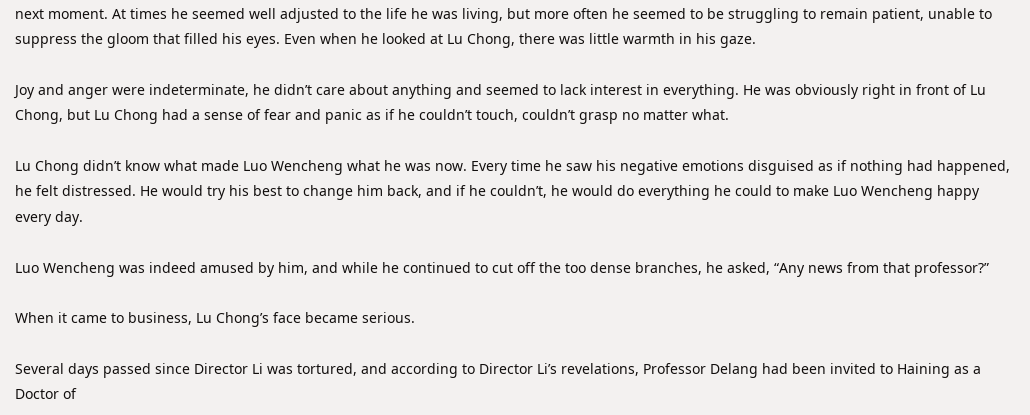next moment. At times he seemed well adjusted to the life he was living, but more often he seemed to be struggling to remain patient, unable to suppress the gloom that filled his eyes. Even when he looked at Lu Chong, there was little warmth in his gaze.

Joy and anger were indeterminate, he didn’t care about anything and seemed to lack interest in everything. He was obviously right in front of Lu Chong, but Lu Chong had a sense of fear and panic as if he couldn’t touch, couldn’t grasp no matter what.

Lu Chong didn’t know what made Luo Wencheng what he was now. Every time he saw his negative emotions disguised as if nothing had happened, he felt distressed. He would try his best to change him back, and if he couldn’t, he would do everything he could to make Luo Wencheng happy every day.

Luo Wencheng was indeed amused by him, and while he continued to cut off the too dense branches, he asked, “Any news from that professor?”

When it came to business, Lu Chong’s face became serious.

Several days passed since Director Li was tortured, and according to Director Li’s revelations, Professor Delang had been invited to Haining as a Doctor of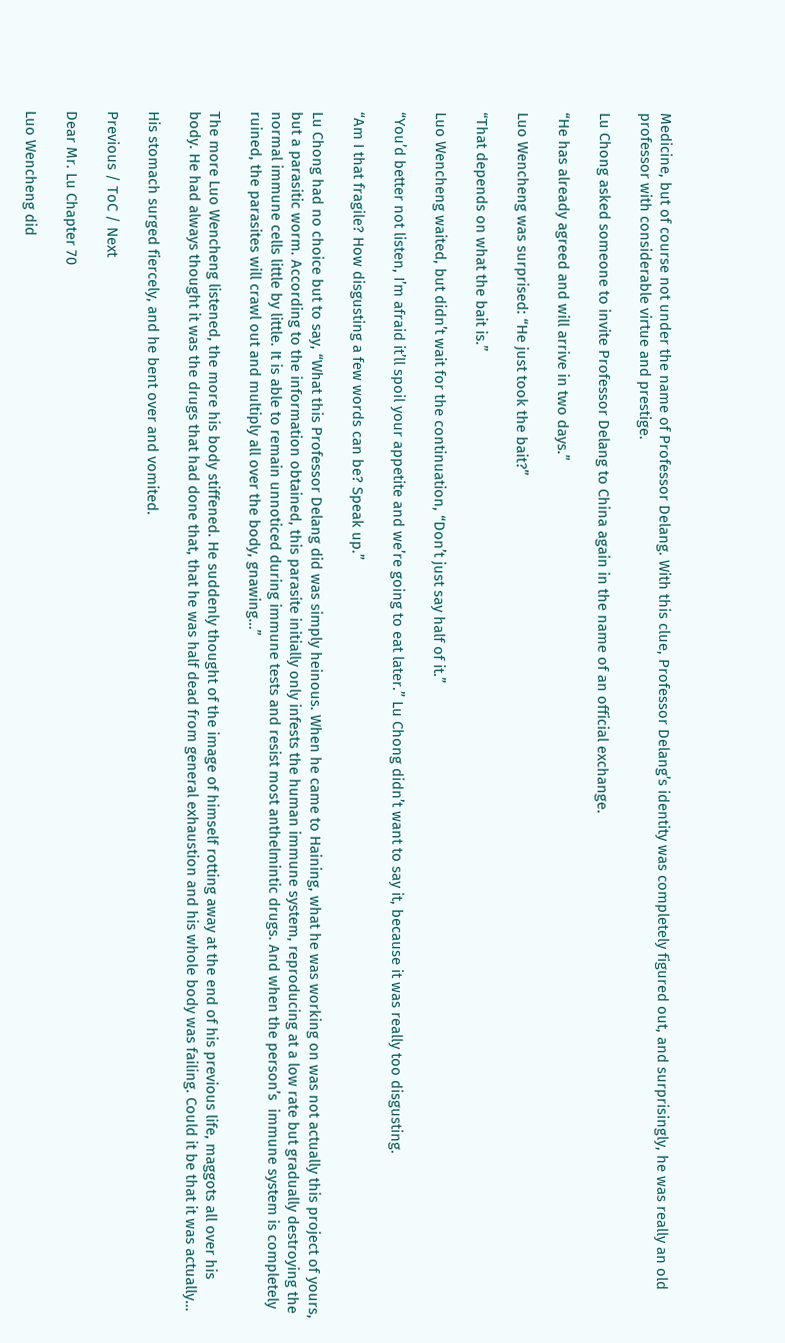Medicine, but of course not under the name of Professor Delang. With this clue, Professor Delang’s identity was completely figured out, and surprisingly, he was really an old professor with considerable virtue and prestige.

Lu Chong asked someone to invite Professor Delang to China again in the name of an official exchange.

“He has already agreed and will arrive in two days.”

Luo Wencheng was surprised: “He just took the bait?”

“That depends on what the bait is.”

Luo Wencheng waited, but didn’t wait for the continuation, “Don’t just say half of it.”

“You’d better not listen, I’m afraid it’ll spoil your appetite and we’re going to eat later.” Lu Chong didn’t want to say it, because it was really too disgusting.

“Am I that fragile? How disgusting a few words can be? Speak up.”

Lu Chong had no choice but to say, “What this Professor Delang did was simply heinous. When he came to Haining, what he was working on was not actually this project of yours, but a parasitic worm. According to the information obtained, this parasite initially only infests the human immune system, reproducing at a low rate but gradually destroying the normal immune cells little by little. It is able to remain unnoticed during immune tests and resist most anthelmintic drugs. And when the person’s  immune system is completely ruined, the parasites will crawl out and multiply all over the body, gnawing…”

The more Luo Wencheng listened, the more his body stiffened. He suddenly thought of the image of himself rotting away at the end of his previous life, maggots all over his body. He had always thought it was the drugs that had done that, that he was half dead from general exhaustion and his whole body was failing. Could it be that it was actually…

His stomach surged fiercely, and he bent over and vomited.

Previous / ToC / Next

Dear Mr. Lu Chapter 70

Luo Wencheng did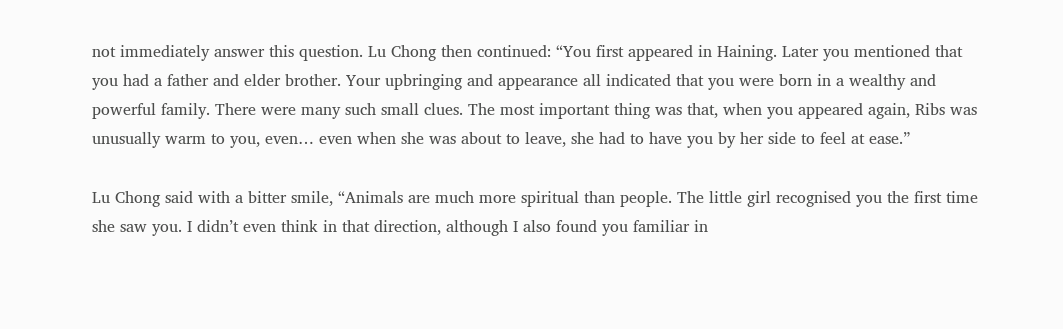not immediately answer this question. Lu Chong then continued: “You first appeared in Haining. Later you mentioned that you had a father and elder brother. Your upbringing and appearance all indicated that you were born in a wealthy and powerful family. There were many such small clues. The most important thing was that, when you appeared again, Ribs was unusually warm to you, even… even when she was about to leave, she had to have you by her side to feel at ease.”

Lu Chong said with a bitter smile, “Animals are much more spiritual than people. The little girl recognised you the first time she saw you. I didn’t even think in that direction, although I also found you familiar in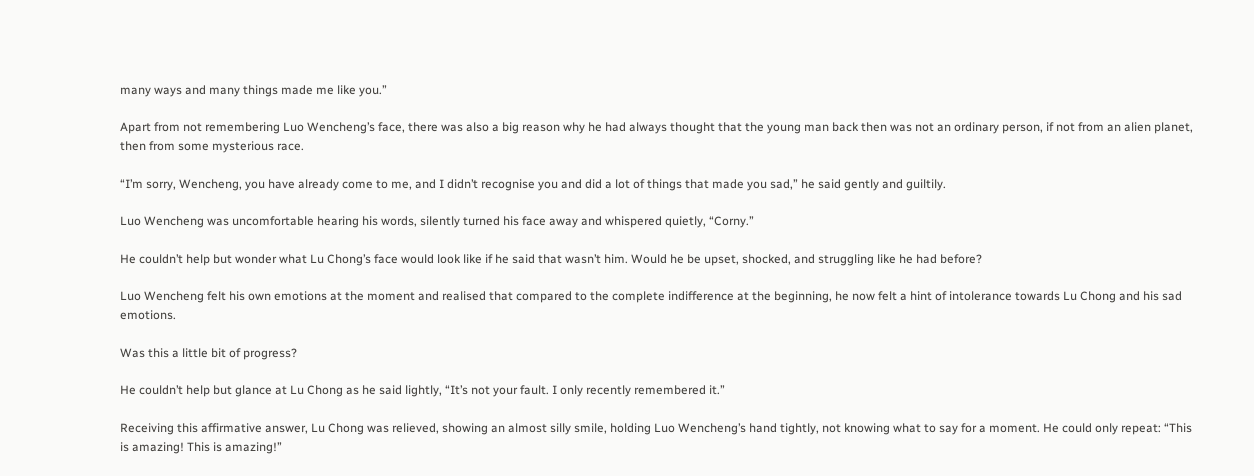many ways and many things made me like you.”

Apart from not remembering Luo Wencheng’s face, there was also a big reason why he had always thought that the young man back then was not an ordinary person, if not from an alien planet, then from some mysterious race.

“I’m sorry, Wencheng, you have already come to me, and I didn’t recognise you and did a lot of things that made you sad,” he said gently and guiltily.

Luo Wencheng was uncomfortable hearing his words, silently turned his face away and whispered quietly, “Corny.”

He couldn’t help but wonder what Lu Chong’s face would look like if he said that wasn’t him. Would he be upset, shocked, and struggling like he had before?

Luo Wencheng felt his own emotions at the moment and realised that compared to the complete indifference at the beginning, he now felt a hint of intolerance towards Lu Chong and his sad emotions.

Was this a little bit of progress?

He couldn’t help but glance at Lu Chong as he said lightly, “It’s not your fault. I only recently remembered it.”

Receiving this affirmative answer, Lu Chong was relieved, showing an almost silly smile, holding Luo Wencheng’s hand tightly, not knowing what to say for a moment. He could only repeat: “This is amazing! This is amazing!”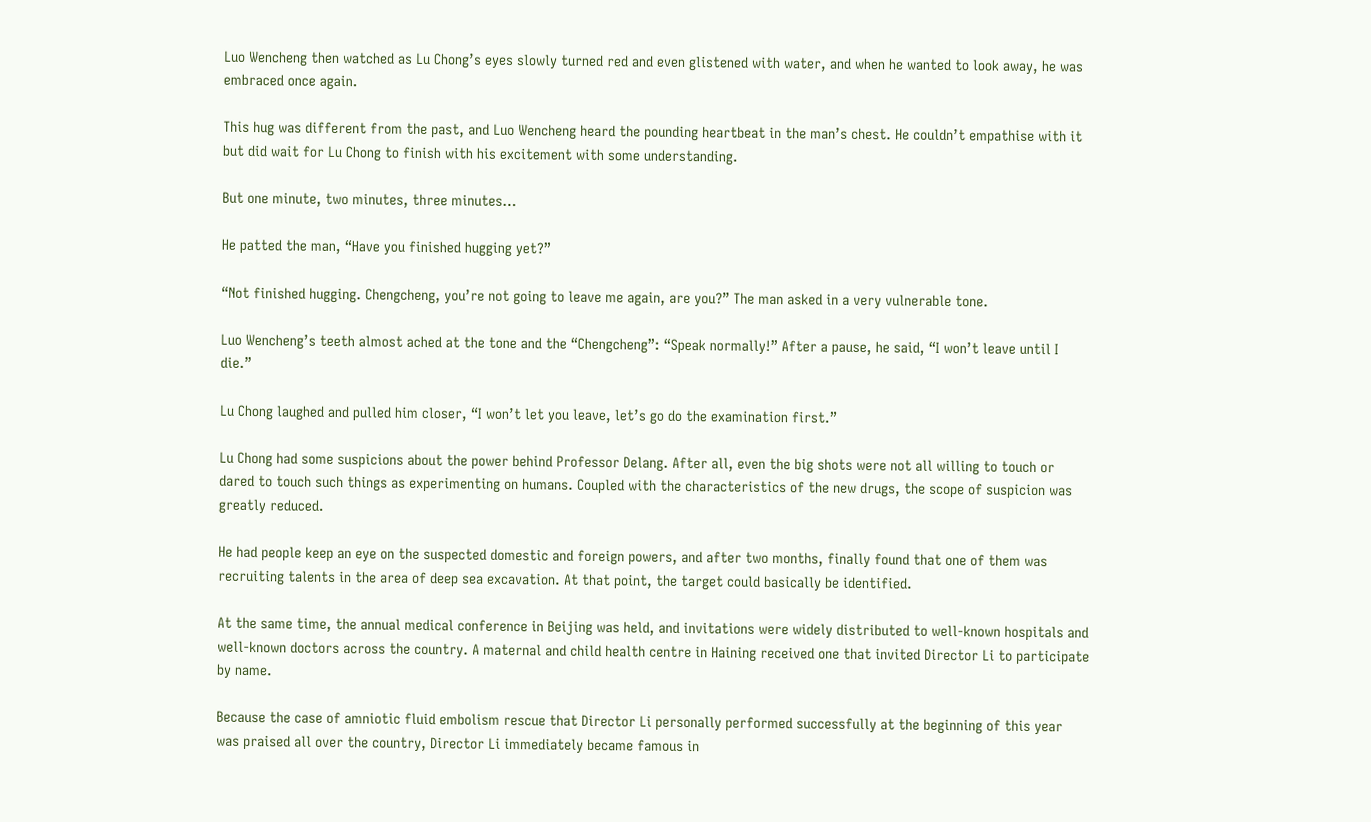Luo Wencheng then watched as Lu Chong’s eyes slowly turned red and even glistened with water, and when he wanted to look away, he was embraced once again.

This hug was different from the past, and Luo Wencheng heard the pounding heartbeat in the man’s chest. He couldn’t empathise with it but did wait for Lu Chong to finish with his excitement with some understanding.

But one minute, two minutes, three minutes…

He patted the man, “Have you finished hugging yet?”

“Not finished hugging. Chengcheng, you’re not going to leave me again, are you?” The man asked in a very vulnerable tone.

Luo Wencheng’s teeth almost ached at the tone and the “Chengcheng”: “Speak normally!” After a pause, he said, “I won’t leave until I die.”

Lu Chong laughed and pulled him closer, “I won’t let you leave, let’s go do the examination first.”

Lu Chong had some suspicions about the power behind Professor Delang. After all, even the big shots were not all willing to touch or dared to touch such things as experimenting on humans. Coupled with the characteristics of the new drugs, the scope of suspicion was greatly reduced.

He had people keep an eye on the suspected domestic and foreign powers, and after two months, finally found that one of them was recruiting talents in the area of deep sea excavation. At that point, the target could basically be identified.

At the same time, the annual medical conference in Beijing was held, and invitations were widely distributed to well-known hospitals and well-known doctors across the country. A maternal and child health centre in Haining received one that invited Director Li to participate by name.

Because the case of amniotic fluid embolism rescue that Director Li personally performed successfully at the beginning of this year was praised all over the country, Director Li immediately became famous in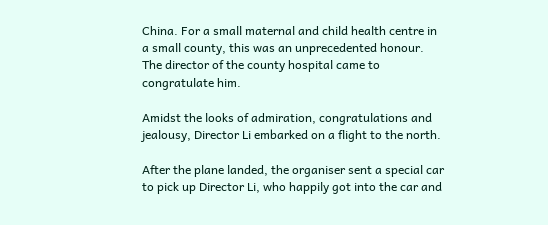China. For a small maternal and child health centre in a small county, this was an unprecedented honour. The director of the county hospital came to congratulate him.

Amidst the looks of admiration, congratulations and jealousy, Director Li embarked on a flight to the north.

After the plane landed, the organiser sent a special car to pick up Director Li, who happily got into the car and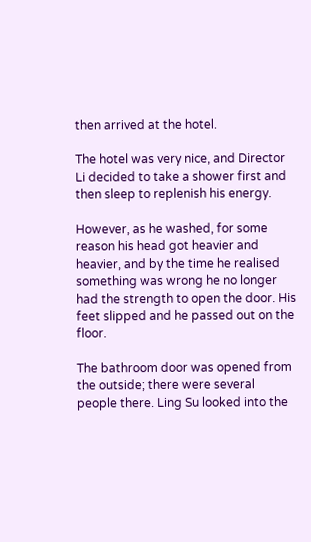then arrived at the hotel.

The hotel was very nice, and Director Li decided to take a shower first and then sleep to replenish his energy.

However, as he washed, for some reason his head got heavier and heavier, and by the time he realised something was wrong he no longer had the strength to open the door. His feet slipped and he passed out on the floor.

The bathroom door was opened from the outside; there were several people there. Ling Su looked into the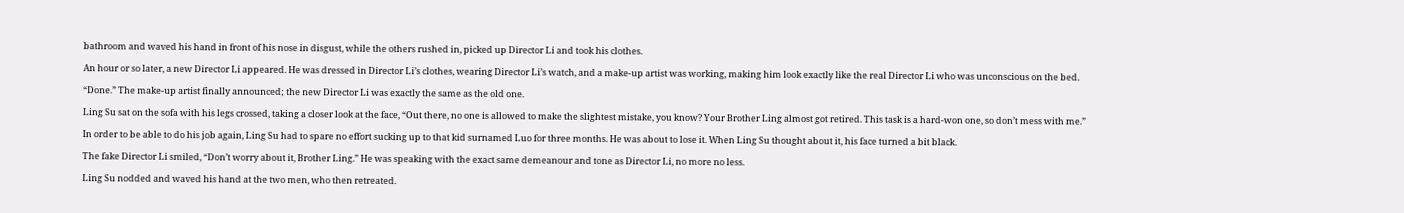bathroom and waved his hand in front of his nose in disgust, while the others rushed in, picked up Director Li and took his clothes.

An hour or so later, a new Director Li appeared. He was dressed in Director Li’s clothes, wearing Director Li’s watch, and a make-up artist was working, making him look exactly like the real Director Li who was unconscious on the bed.

“Done.” The make-up artist finally announced; the new Director Li was exactly the same as the old one.

Ling Su sat on the sofa with his legs crossed, taking a closer look at the face, “Out there, no one is allowed to make the slightest mistake, you know? Your Brother Ling almost got retired. This task is a hard-won one, so don’t mess with me.”

In order to be able to do his job again, Ling Su had to spare no effort sucking up to that kid surnamed Luo for three months. He was about to lose it. When Ling Su thought about it, his face turned a bit black.

The fake Director Li smiled, “Don’t worry about it, Brother Ling.” He was speaking with the exact same demeanour and tone as Director Li, no more no less.

Ling Su nodded and waved his hand at the two men, who then retreated.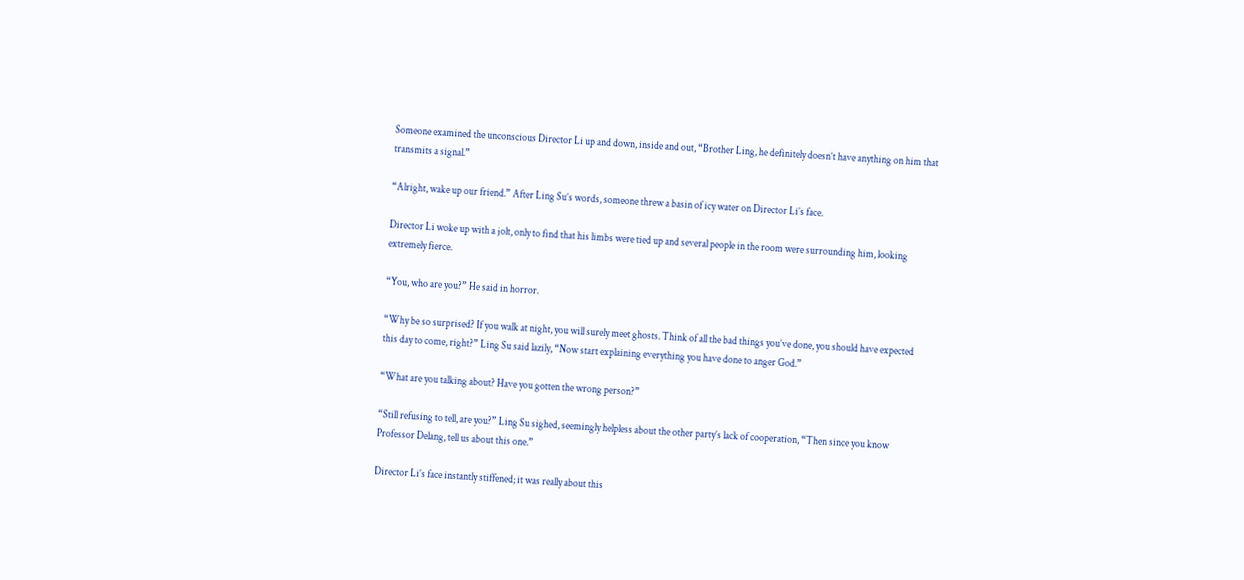Someone examined the unconscious Director Li up and down, inside and out, “Brother Ling, he definitely doesn’t have anything on him that transmits a signal.”

“Alright, wake up our friend.” After Ling Su’s words, someone threw a basin of icy water on Director Li’s face.

Director Li woke up with a jolt, only to find that his limbs were tied up and several people in the room were surrounding him, looking extremely fierce.

“You, who are you?” He said in horror.

“Why be so surprised? If you walk at night, you will surely meet ghosts. Think of all the bad things you’ve done, you should have expected this day to come, right?” Ling Su said lazily, “Now start explaining everything you have done to anger God.”

“What are you talking about? Have you gotten the wrong person?”

“Still refusing to tell, are you?” Ling Su sighed, seemingly helpless about the other party’s lack of cooperation, “Then since you know Professor Delang, tell us about this one.”

Director Li’s face instantly stiffened; it was really about this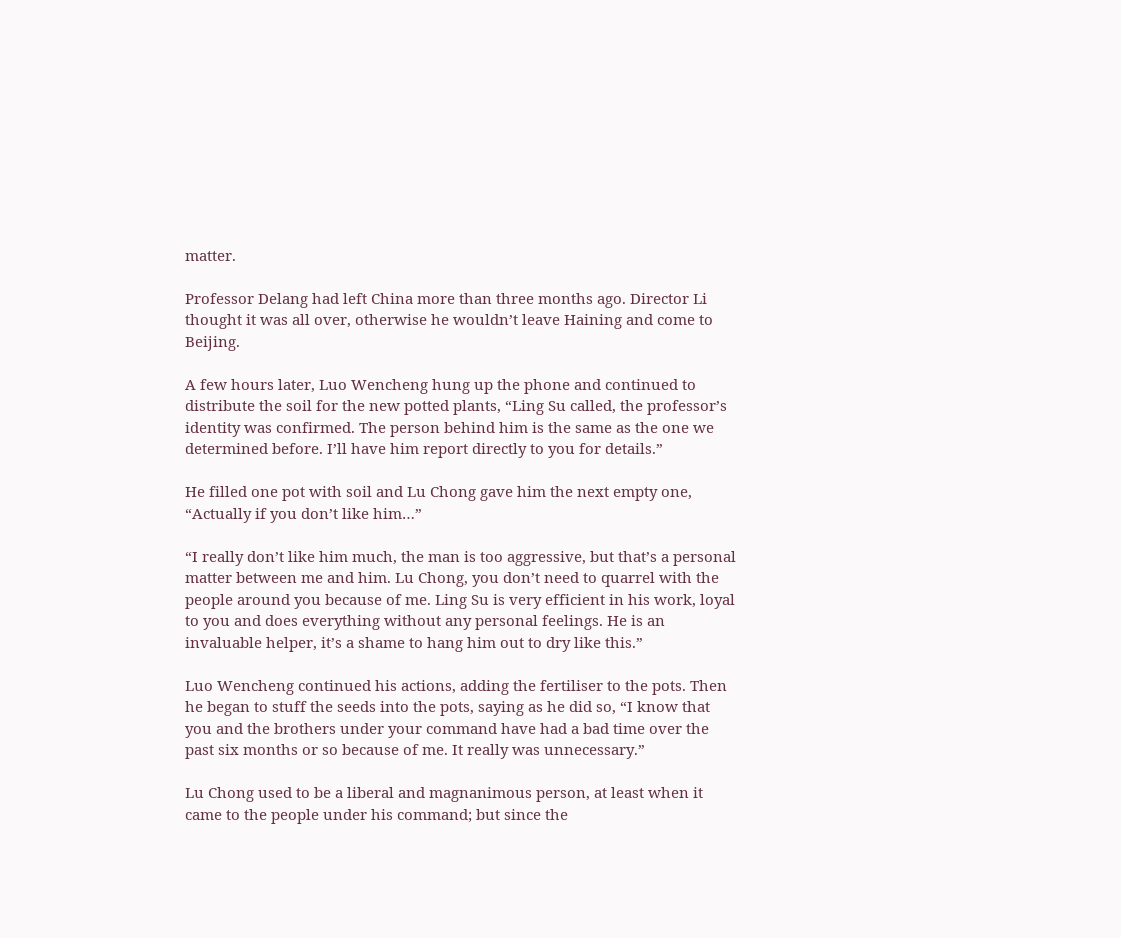matter.

Professor Delang had left China more than three months ago. Director Li thought it was all over, otherwise he wouldn’t leave Haining and come to Beijing.

A few hours later, Luo Wencheng hung up the phone and continued to distribute the soil for the new potted plants, “Ling Su called, the professor’s identity was confirmed. The person behind him is the same as the one we determined before. I’ll have him report directly to you for details.”

He filled one pot with soil and Lu Chong gave him the next empty one, “Actually if you don’t like him…”

“I really don’t like him much, the man is too aggressive, but that’s a personal matter between me and him. Lu Chong, you don’t need to quarrel with the people around you because of me. Ling Su is very efficient in his work, loyal to you and does everything without any personal feelings. He is an invaluable helper, it’s a shame to hang him out to dry like this.”

Luo Wencheng continued his actions, adding the fertiliser to the pots. Then he began to stuff the seeds into the pots, saying as he did so, “I know that you and the brothers under your command have had a bad time over the past six months or so because of me. It really was unnecessary.”

Lu Chong used to be a liberal and magnanimous person, at least when it came to the people under his command; but since the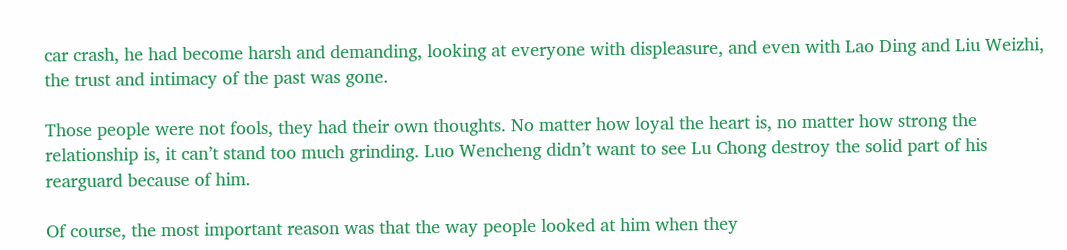car crash, he had become harsh and demanding, looking at everyone with displeasure, and even with Lao Ding and Liu Weizhi, the trust and intimacy of the past was gone.

Those people were not fools, they had their own thoughts. No matter how loyal the heart is, no matter how strong the relationship is, it can’t stand too much grinding. Luo Wencheng didn’t want to see Lu Chong destroy the solid part of his rearguard because of him.

Of course, the most important reason was that the way people looked at him when they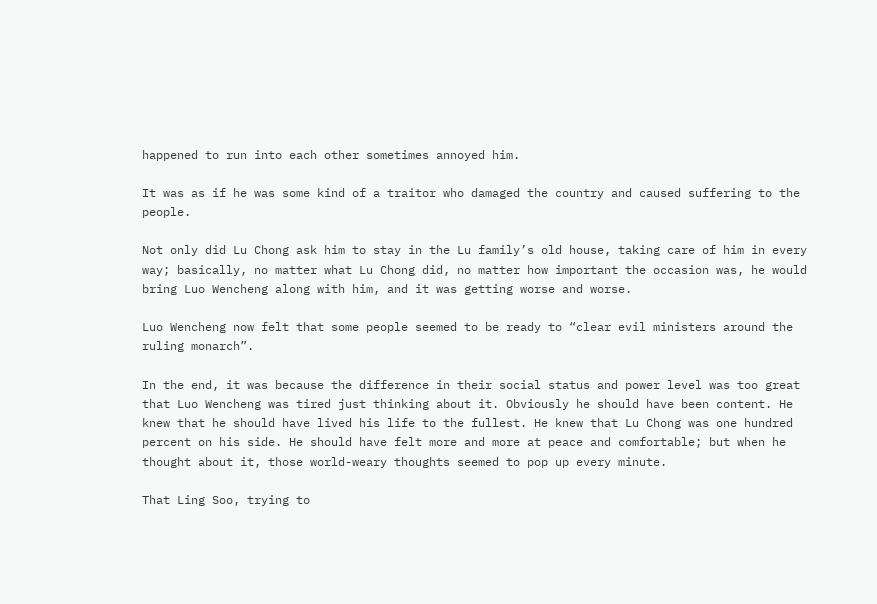happened to run into each other sometimes annoyed him.

It was as if he was some kind of a traitor who damaged the country and caused suffering to the people.

Not only did Lu Chong ask him to stay in the Lu family’s old house, taking care of him in every way; basically, no matter what Lu Chong did, no matter how important the occasion was, he would bring Luo Wencheng along with him, and it was getting worse and worse.

Luo Wencheng now felt that some people seemed to be ready to “clear evil ministers around the ruling monarch”.

In the end, it was because the difference in their social status and power level was too great that Luo Wencheng was tired just thinking about it. Obviously he should have been content. He knew that he should have lived his life to the fullest. He knew that Lu Chong was one hundred percent on his side. He should have felt more and more at peace and comfortable; but when he thought about it, those world-weary thoughts seemed to pop up every minute.

That Ling Soo, trying to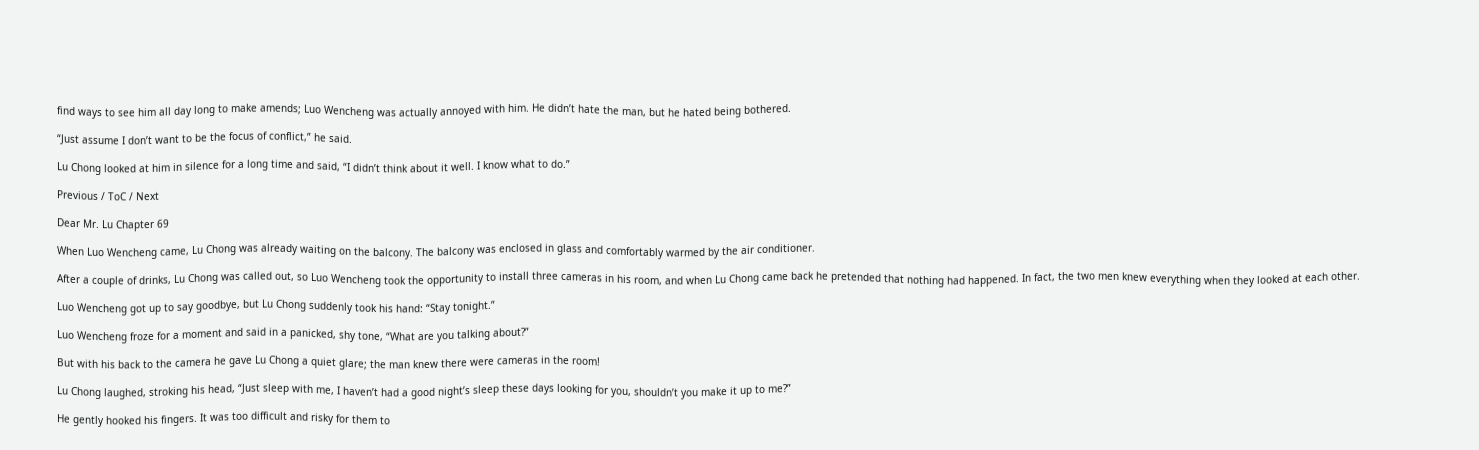find ways to see him all day long to make amends; Luo Wencheng was actually annoyed with him. He didn’t hate the man, but he hated being bothered.

“Just assume I don’t want to be the focus of conflict,” he said.

Lu Chong looked at him in silence for a long time and said, “I didn’t think about it well. I know what to do.”

Previous / ToC / Next

Dear Mr. Lu Chapter 69

When Luo Wencheng came, Lu Chong was already waiting on the balcony. The balcony was enclosed in glass and comfortably warmed by the air conditioner.

After a couple of drinks, Lu Chong was called out, so Luo Wencheng took the opportunity to install three cameras in his room, and when Lu Chong came back he pretended that nothing had happened. In fact, the two men knew everything when they looked at each other.

Luo Wencheng got up to say goodbye, but Lu Chong suddenly took his hand: “Stay tonight.”

Luo Wencheng froze for a moment and said in a panicked, shy tone, “What are you talking about?”

But with his back to the camera he gave Lu Chong a quiet glare; the man knew there were cameras in the room!

Lu Chong laughed, stroking his head, “Just sleep with me, I haven’t had a good night’s sleep these days looking for you, shouldn’t you make it up to me?”

He gently hooked his fingers. It was too difficult and risky for them to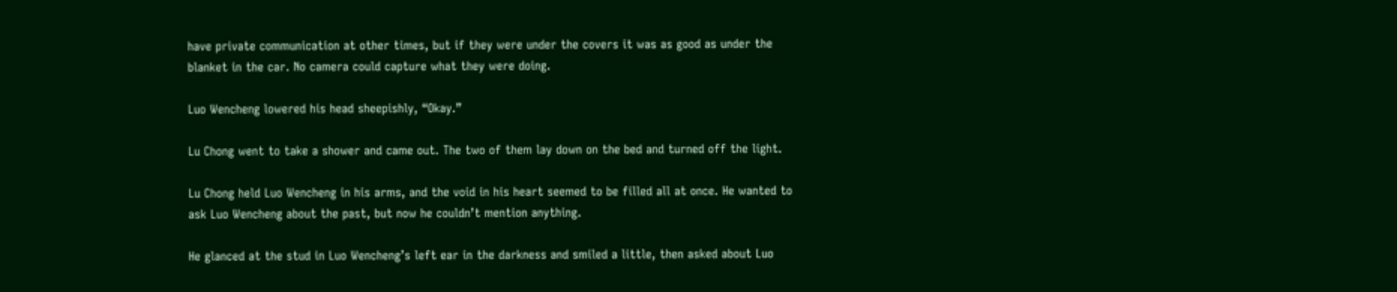have private communication at other times, but if they were under the covers it was as good as under the blanket in the car. No camera could capture what they were doing.

Luo Wencheng lowered his head sheepishly, “Okay.”

Lu Chong went to take a shower and came out. The two of them lay down on the bed and turned off the light.

Lu Chong held Luo Wencheng in his arms, and the void in his heart seemed to be filled all at once. He wanted to ask Luo Wencheng about the past, but now he couldn’t mention anything.

He glanced at the stud in Luo Wencheng’s left ear in the darkness and smiled a little, then asked about Luo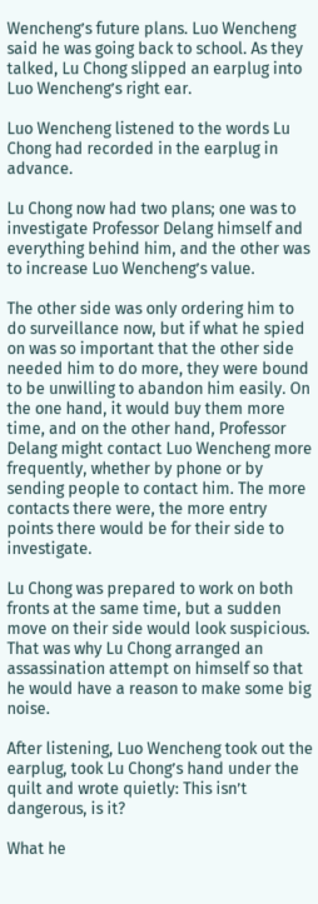Wencheng’s future plans. Luo Wencheng said he was going back to school. As they talked, Lu Chong slipped an earplug into Luo Wencheng’s right ear.

Luo Wencheng listened to the words Lu Chong had recorded in the earplug in advance.

Lu Chong now had two plans; one was to investigate Professor Delang himself and everything behind him, and the other was to increase Luo Wencheng’s value.

The other side was only ordering him to do surveillance now, but if what he spied on was so important that the other side needed him to do more, they were bound to be unwilling to abandon him easily. On the one hand, it would buy them more time, and on the other hand, Professor Delang might contact Luo Wencheng more frequently, whether by phone or by sending people to contact him. The more contacts there were, the more entry points there would be for their side to investigate.

Lu Chong was prepared to work on both fronts at the same time, but a sudden move on their side would look suspicious. That was why Lu Chong arranged an assassination attempt on himself so that he would have a reason to make some big noise.

After listening, Luo Wencheng took out the earplug, took Lu Chong’s hand under the quilt and wrote quietly: This isn’t dangerous, is it?

What he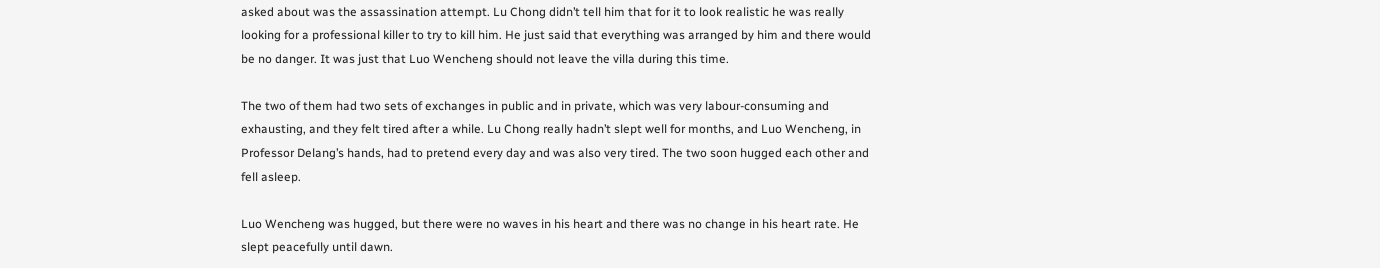asked about was the assassination attempt. Lu Chong didn’t tell him that for it to look realistic he was really looking for a professional killer to try to kill him. He just said that everything was arranged by him and there would be no danger. It was just that Luo Wencheng should not leave the villa during this time.

The two of them had two sets of exchanges in public and in private, which was very labour-consuming and exhausting, and they felt tired after a while. Lu Chong really hadn’t slept well for months, and Luo Wencheng, in Professor Delang’s hands, had to pretend every day and was also very tired. The two soon hugged each other and fell asleep.

Luo Wencheng was hugged, but there were no waves in his heart and there was no change in his heart rate. He slept peacefully until dawn.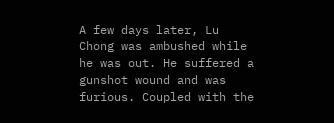A few days later, Lu Chong was ambushed while he was out. He suffered a gunshot wound and was furious. Coupled with the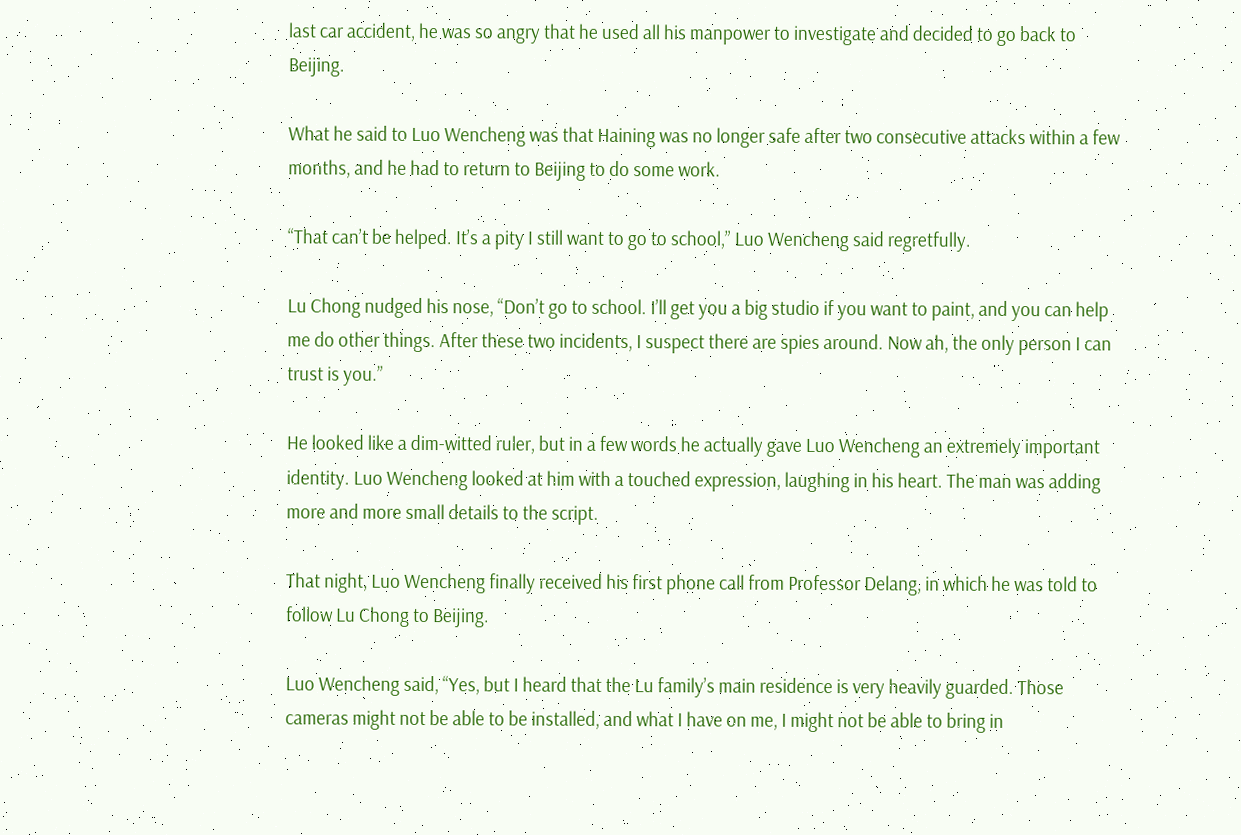last car accident, he was so angry that he used all his manpower to investigate and decided to go back to Beijing.

What he said to Luo Wencheng was that Haining was no longer safe after two consecutive attacks within a few months, and he had to return to Beijing to do some work.

“That can’t be helped. It’s a pity I still want to go to school,” Luo Wencheng said regretfully.

Lu Chong nudged his nose, “Don’t go to school. I’ll get you a big studio if you want to paint, and you can help me do other things. After these two incidents, I suspect there are spies around. Now ah, the only person I can trust is you.”

He looked like a dim-witted ruler, but in a few words he actually gave Luo Wencheng an extremely important identity. Luo Wencheng looked at him with a touched expression, laughing in his heart. The man was adding more and more small details to the script.

That night, Luo Wencheng finally received his first phone call from Professor Delang, in which he was told to follow Lu Chong to Beijing.

Luo Wencheng said, “Yes, but I heard that the Lu family’s main residence is very heavily guarded. Those cameras might not be able to be installed, and what I have on me, I might not be able to bring in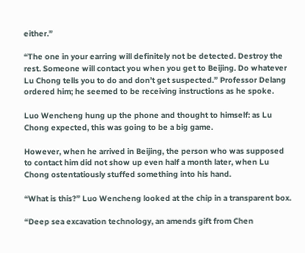either.”

“The one in your earring will definitely not be detected. Destroy the rest. Someone will contact you when you get to Beijing. Do whatever Lu Chong tells you to do and don’t get suspected.” Professor Delang ordered him; he seemed to be receiving instructions as he spoke.

Luo Wencheng hung up the phone and thought to himself: as Lu Chong expected, this was going to be a big game.

However, when he arrived in Beijing, the person who was supposed to contact him did not show up even half a month later, when Lu Chong ostentatiously stuffed something into his hand.

“What is this?” Luo Wencheng looked at the chip in a transparent box.

“Deep sea excavation technology, an amends gift from Chen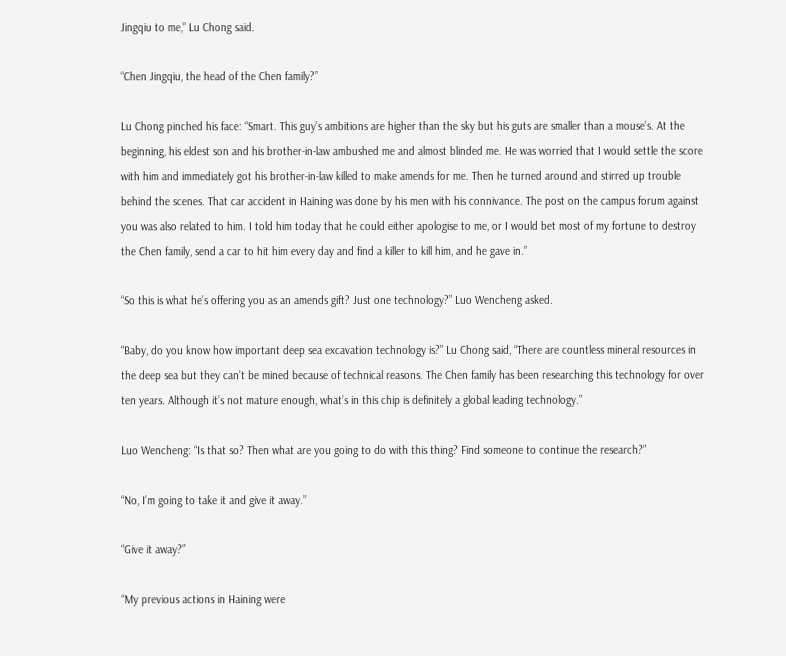Jingqiu to me,” Lu Chong said.

“Chen Jingqiu, the head of the Chen family?”

Lu Chong pinched his face: “Smart. This guy’s ambitions are higher than the sky but his guts are smaller than a mouse’s. At the beginning, his eldest son and his brother-in-law ambushed me and almost blinded me. He was worried that I would settle the score with him and immediately got his brother-in-law killed to make amends for me. Then he turned around and stirred up trouble behind the scenes. That car accident in Haining was done by his men with his connivance. The post on the campus forum against you was also related to him. I told him today that he could either apologise to me, or I would bet most of my fortune to destroy the Chen family, send a car to hit him every day and find a killer to kill him, and he gave in.”

“So this is what he’s offering you as an amends gift? Just one technology?” Luo Wencheng asked.

“Baby, do you know how important deep sea excavation technology is?” Lu Chong said, “There are countless mineral resources in the deep sea but they can’t be mined because of technical reasons. The Chen family has been researching this technology for over ten years. Although it’s not mature enough, what’s in this chip is definitely a global leading technology.”

Luo Wencheng: “Is that so? Then what are you going to do with this thing? Find someone to continue the research?”

“No, I’m going to take it and give it away.”

“Give it away?”

“My previous actions in Haining were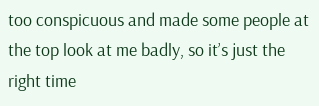too conspicuous and made some people at the top look at me badly, so it’s just the right time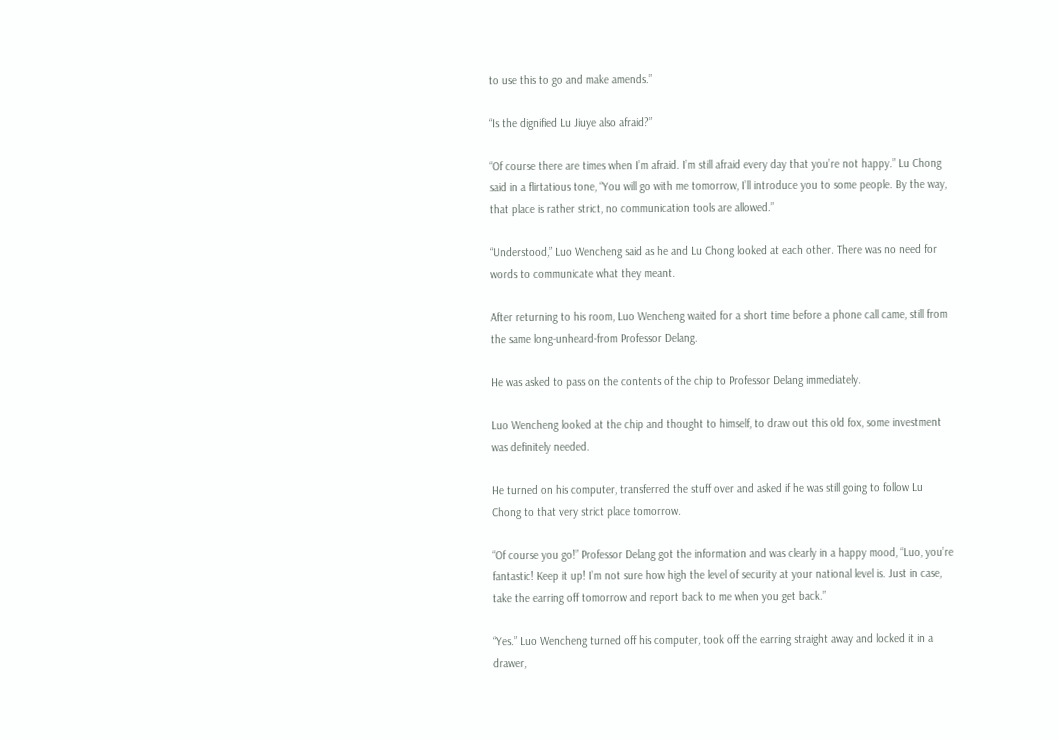to use this to go and make amends.”

“Is the dignified Lu Jiuye also afraid?”

“Of course there are times when I’m afraid. I’m still afraid every day that you’re not happy.” Lu Chong said in a flirtatious tone, “You will go with me tomorrow, I’ll introduce you to some people. By the way, that place is rather strict, no communication tools are allowed.”

“Understood,” Luo Wencheng said as he and Lu Chong looked at each other. There was no need for words to communicate what they meant.

After returning to his room, Luo Wencheng waited for a short time before a phone call came, still from the same long-unheard-from Professor Delang.

He was asked to pass on the contents of the chip to Professor Delang immediately.

Luo Wencheng looked at the chip and thought to himself, to draw out this old fox, some investment was definitely needed.

He turned on his computer, transferred the stuff over and asked if he was still going to follow Lu Chong to that very strict place tomorrow.

“Of course you go!” Professor Delang got the information and was clearly in a happy mood, “Luo, you’re fantastic! Keep it up! I’m not sure how high the level of security at your national level is. Just in case, take the earring off tomorrow and report back to me when you get back.”

“Yes.” Luo Wencheng turned off his computer, took off the earring straight away and locked it in a drawer,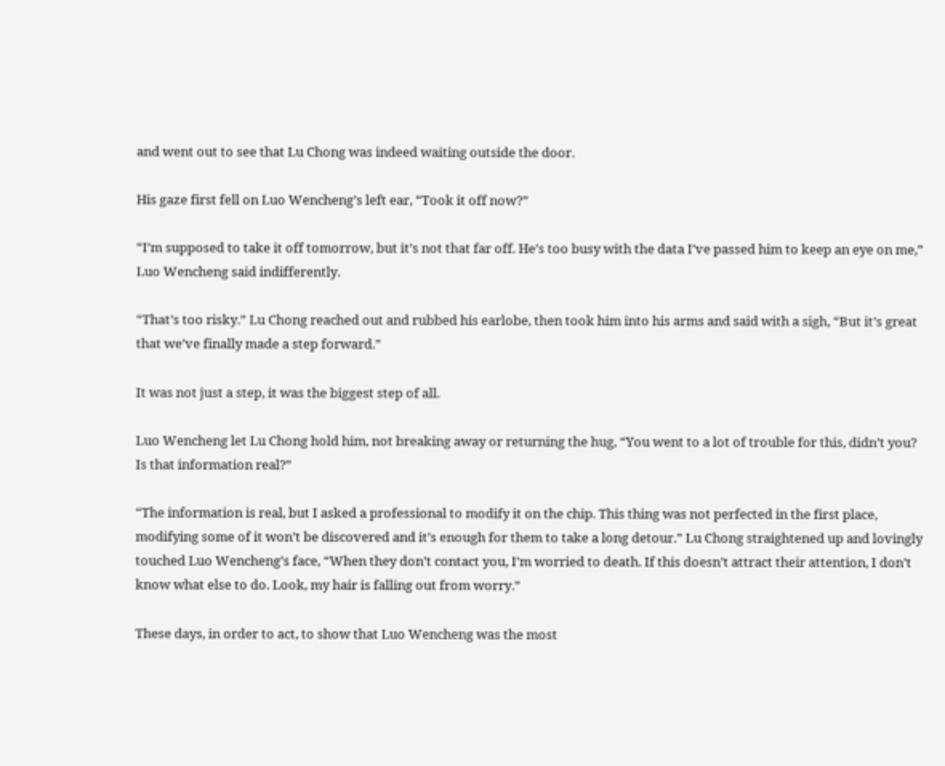and went out to see that Lu Chong was indeed waiting outside the door.

His gaze first fell on Luo Wencheng’s left ear, “Took it off now?”

“I’m supposed to take it off tomorrow, but it’s not that far off. He’s too busy with the data I’ve passed him to keep an eye on me,” Luo Wencheng said indifferently.

“That’s too risky.” Lu Chong reached out and rubbed his earlobe, then took him into his arms and said with a sigh, “But it’s great that we’ve finally made a step forward.”

It was not just a step, it was the biggest step of all.

Luo Wencheng let Lu Chong hold him, not breaking away or returning the hug, “You went to a lot of trouble for this, didn’t you? Is that information real?”

“The information is real, but I asked a professional to modify it on the chip. This thing was not perfected in the first place, modifying some of it won’t be discovered and it’s enough for them to take a long detour.” Lu Chong straightened up and lovingly touched Luo Wencheng’s face, “When they don’t contact you, I’m worried to death. If this doesn’t attract their attention, I don’t know what else to do. Look, my hair is falling out from worry.”

These days, in order to act, to show that Luo Wencheng was the most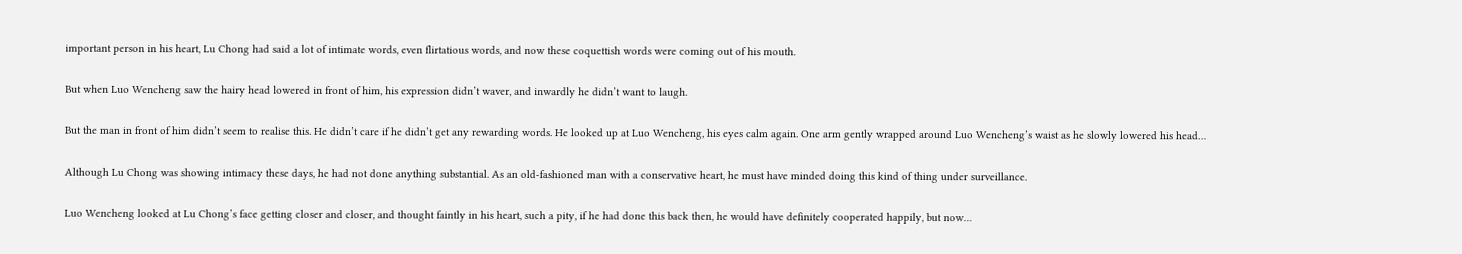important person in his heart, Lu Chong had said a lot of intimate words, even flirtatious words, and now these coquettish words were coming out of his mouth.

But when Luo Wencheng saw the hairy head lowered in front of him, his expression didn’t waver, and inwardly he didn’t want to laugh.

But the man in front of him didn’t seem to realise this. He didn’t care if he didn’t get any rewarding words. He looked up at Luo Wencheng, his eyes calm again. One arm gently wrapped around Luo Wencheng’s waist as he slowly lowered his head…

Although Lu Chong was showing intimacy these days, he had not done anything substantial. As an old-fashioned man with a conservative heart, he must have minded doing this kind of thing under surveillance.

Luo Wencheng looked at Lu Chong’s face getting closer and closer, and thought faintly in his heart, such a pity, if he had done this back then, he would have definitely cooperated happily, but now…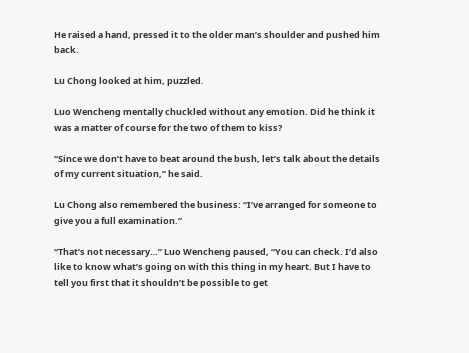He raised a hand, pressed it to the older man’s shoulder and pushed him back.

Lu Chong looked at him, puzzled.

Luo Wencheng mentally chuckled without any emotion. Did he think it was a matter of course for the two of them to kiss?

“Since we don’t have to beat around the bush, let’s talk about the details of my current situation,” he said.

Lu Chong also remembered the business: “I’ve arranged for someone to give you a full examination.”

“That’s not necessary…” Luo Wencheng paused, “You can check. I’d also like to know what’s going on with this thing in my heart. But I have to tell you first that it shouldn’t be possible to get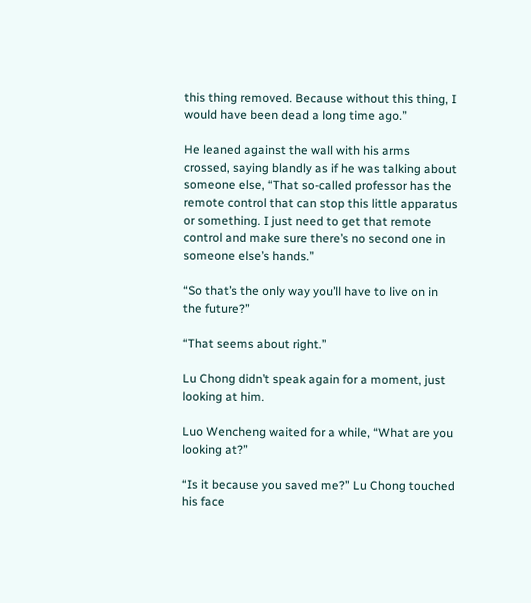this thing removed. Because without this thing, I would have been dead a long time ago.”

He leaned against the wall with his arms crossed, saying blandly as if he was talking about someone else, “That so-called professor has the remote control that can stop this little apparatus or something. I just need to get that remote control and make sure there’s no second one in someone else’s hands.”

“So that’s the only way you’ll have to live on in the future?”

“That seems about right.”

Lu Chong didn’t speak again for a moment, just looking at him.

Luo Wencheng waited for a while, “What are you looking at?”

“Is it because you saved me?” Lu Chong touched his face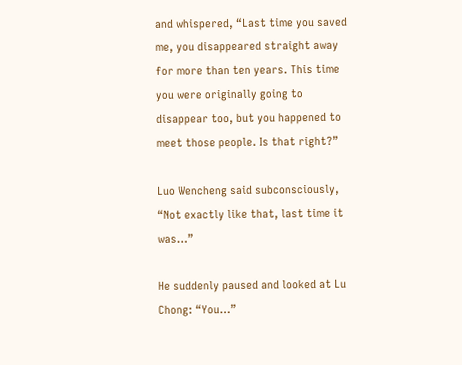and whispered, “Last time you saved me, you disappeared straight away for more than ten years. This time you were originally going to disappear too, but you happened to meet those people. Is that right?”

Luo Wencheng said subconsciously, “Not exactly like that, last time it was…”

He suddenly paused and looked at Lu Chong: “You…”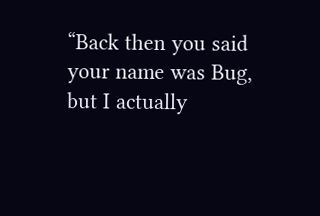“Back then you said your name was Bug, but I actually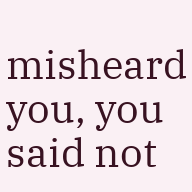misheard you, you said not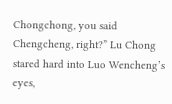Chongchong, you said Chengcheng, right?” Lu Chong stared hard into Luo Wencheng’s eyes,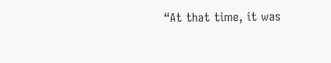“At that time, it was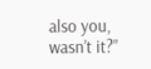also you, wasn’t it?”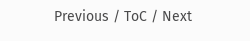Previous / ToC / Next